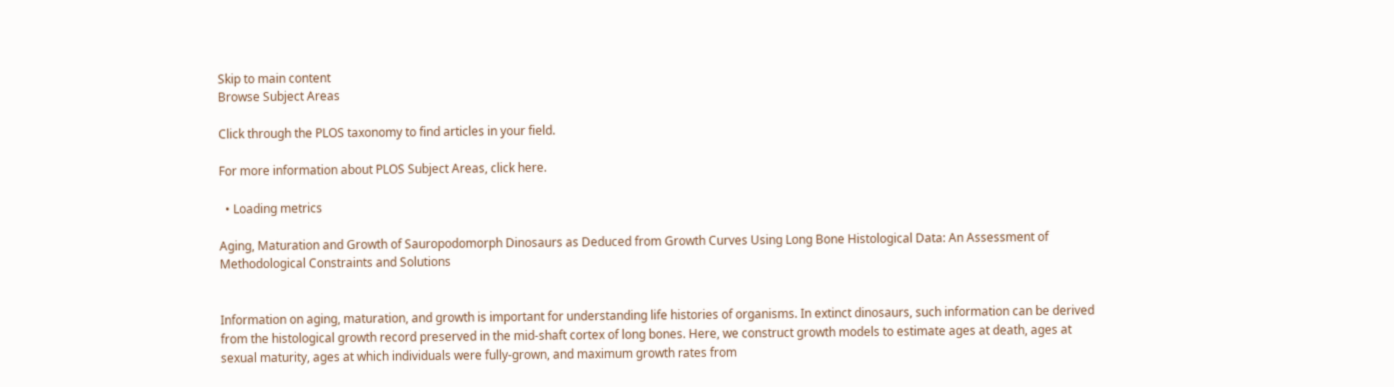Skip to main content
Browse Subject Areas

Click through the PLOS taxonomy to find articles in your field.

For more information about PLOS Subject Areas, click here.

  • Loading metrics

Aging, Maturation and Growth of Sauropodomorph Dinosaurs as Deduced from Growth Curves Using Long Bone Histological Data: An Assessment of Methodological Constraints and Solutions


Information on aging, maturation, and growth is important for understanding life histories of organisms. In extinct dinosaurs, such information can be derived from the histological growth record preserved in the mid-shaft cortex of long bones. Here, we construct growth models to estimate ages at death, ages at sexual maturity, ages at which individuals were fully-grown, and maximum growth rates from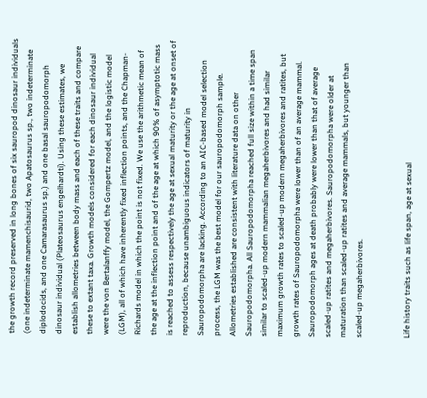the growth record preserved in long bones of six sauropod dinosaur individuals (one indeterminate mamenchisaurid, two Apatosaurus sp., two indeterminate diplodocids, and one Camarasaurus sp.) and one basal sauropodomorph dinosaur individual (Plateosaurus engelhardti). Using these estimates, we establish allometries between body mass and each of these traits and compare these to extant taxa. Growth models considered for each dinosaur individual were the von Bertalanffy model, the Gompertz model, and the logistic model (LGM), all of which have inherently fixed inflection points, and the Chapman-Richards model in which the point is not fixed. We use the arithmetic mean of the age at the inflection point and of the age at which 90% of asymptotic mass is reached to assess respectively the age at sexual maturity or the age at onset of reproduction, because unambiguous indicators of maturity in Sauropodomorpha are lacking. According to an AIC-based model selection process, the LGM was the best model for our sauropodomorph sample. Allometries established are consistent with literature data on other Sauropodomorpha. All Sauropodomorpha reached full size within a time span similar to scaled-up modern mammalian megaherbivores and had similar maximum growth rates to scaled-up modern megaherbivores and ratites, but growth rates of Sauropodomorpha were lower than of an average mammal. Sauropodomorph ages at death probably were lower than that of average scaled-up ratites and megaherbivores. Sauropodomorpha were older at maturation than scaled-up ratites and average mammals, but younger than scaled-up megaherbivores.


Life history traits such as life span, age at sexual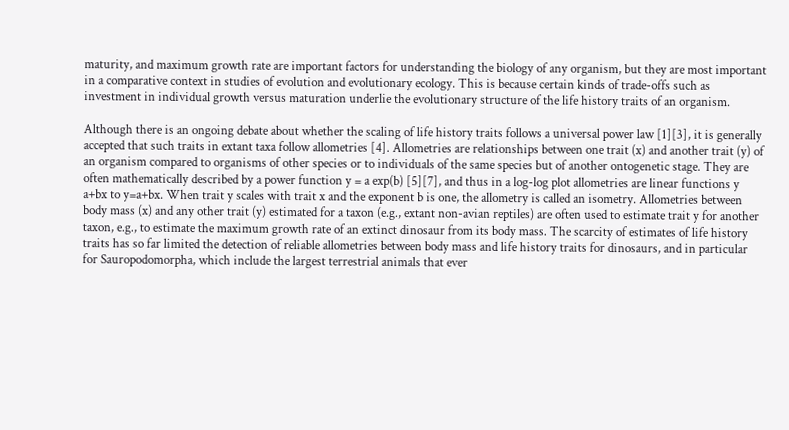maturity, and maximum growth rate are important factors for understanding the biology of any organism, but they are most important in a comparative context in studies of evolution and evolutionary ecology. This is because certain kinds of trade-offs such as investment in individual growth versus maturation underlie the evolutionary structure of the life history traits of an organism.

Although there is an ongoing debate about whether the scaling of life history traits follows a universal power law [1][3], it is generally accepted that such traits in extant taxa follow allometries [4]. Allometries are relationships between one trait (x) and another trait (y) of an organism compared to organisms of other species or to individuals of the same species but of another ontogenetic stage. They are often mathematically described by a power function y = a exp(b) [5][7], and thus in a log-log plot allometries are linear functions y a+bx to y=a+bx. When trait y scales with trait x and the exponent b is one, the allometry is called an isometry. Allometries between body mass (x) and any other trait (y) estimated for a taxon (e.g., extant non-avian reptiles) are often used to estimate trait y for another taxon, e.g., to estimate the maximum growth rate of an extinct dinosaur from its body mass. The scarcity of estimates of life history traits has so far limited the detection of reliable allometries between body mass and life history traits for dinosaurs, and in particular for Sauropodomorpha, which include the largest terrestrial animals that ever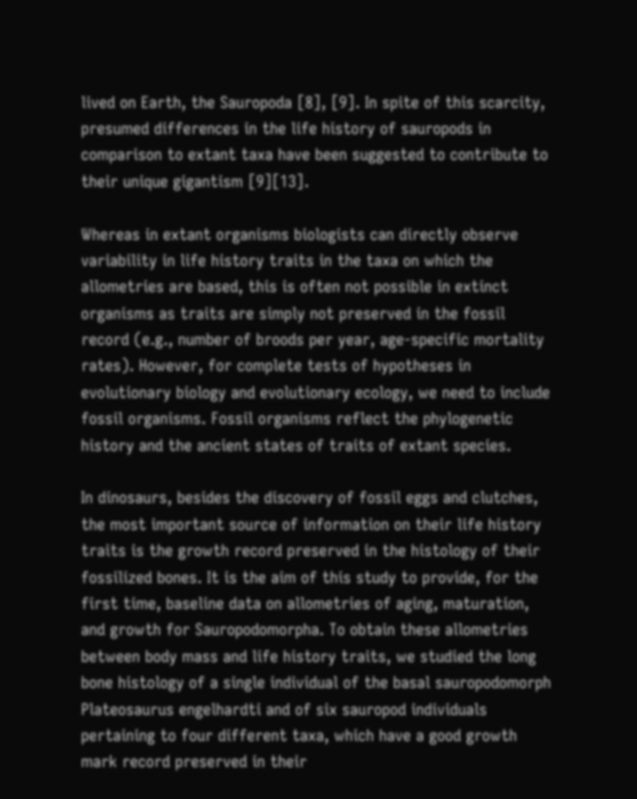lived on Earth, the Sauropoda [8], [9]. In spite of this scarcity, presumed differences in the life history of sauropods in comparison to extant taxa have been suggested to contribute to their unique gigantism [9][13].

Whereas in extant organisms biologists can directly observe variability in life history traits in the taxa on which the allometries are based, this is often not possible in extinct organisms as traits are simply not preserved in the fossil record (e.g., number of broods per year, age-specific mortality rates). However, for complete tests of hypotheses in evolutionary biology and evolutionary ecology, we need to include fossil organisms. Fossil organisms reflect the phylogenetic history and the ancient states of traits of extant species.

In dinosaurs, besides the discovery of fossil eggs and clutches, the most important source of information on their life history traits is the growth record preserved in the histology of their fossilized bones. It is the aim of this study to provide, for the first time, baseline data on allometries of aging, maturation, and growth for Sauropodomorpha. To obtain these allometries between body mass and life history traits, we studied the long bone histology of a single individual of the basal sauropodomorph Plateosaurus engelhardti and of six sauropod individuals pertaining to four different taxa, which have a good growth mark record preserved in their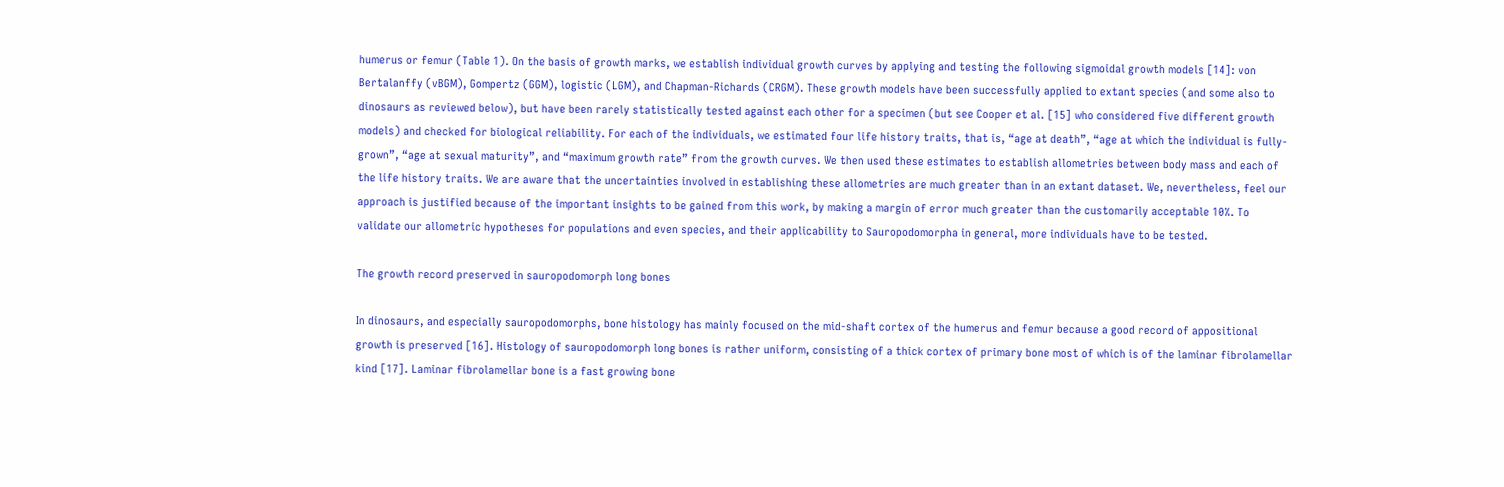humerus or femur (Table 1). On the basis of growth marks, we establish individual growth curves by applying and testing the following sigmoidal growth models [14]: von Bertalanffy (vBGM), Gompertz (GGM), logistic (LGM), and Chapman-Richards (CRGM). These growth models have been successfully applied to extant species (and some also to dinosaurs as reviewed below), but have been rarely statistically tested against each other for a specimen (but see Cooper et al. [15] who considered five different growth models) and checked for biological reliability. For each of the individuals, we estimated four life history traits, that is, “age at death”, “age at which the individual is fully-grown”, “age at sexual maturity”, and “maximum growth rate” from the growth curves. We then used these estimates to establish allometries between body mass and each of the life history traits. We are aware that the uncertainties involved in establishing these allometries are much greater than in an extant dataset. We, nevertheless, feel our approach is justified because of the important insights to be gained from this work, by making a margin of error much greater than the customarily acceptable 10%. To validate our allometric hypotheses for populations and even species, and their applicability to Sauropodomorpha in general, more individuals have to be tested.

The growth record preserved in sauropodomorph long bones

In dinosaurs, and especially sauropodomorphs, bone histology has mainly focused on the mid-shaft cortex of the humerus and femur because a good record of appositional growth is preserved [16]. Histology of sauropodomorph long bones is rather uniform, consisting of a thick cortex of primary bone most of which is of the laminar fibrolamellar kind [17]. Laminar fibrolamellar bone is a fast growing bone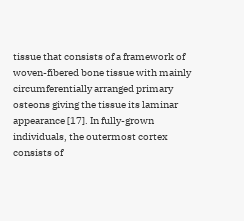tissue that consists of a framework of woven-fibered bone tissue with mainly circumferentially arranged primary osteons giving the tissue its laminar appearance [17]. In fully-grown individuals, the outermost cortex consists of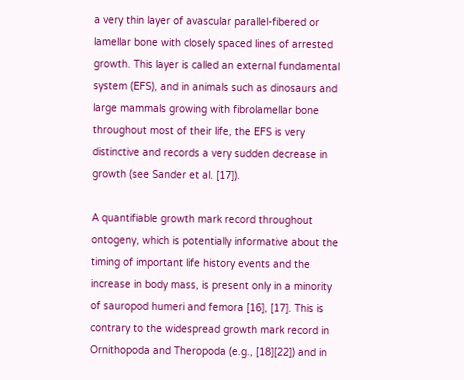a very thin layer of avascular parallel-fibered or lamellar bone with closely spaced lines of arrested growth. This layer is called an external fundamental system (EFS), and in animals such as dinosaurs and large mammals growing with fibrolamellar bone throughout most of their life, the EFS is very distinctive and records a very sudden decrease in growth (see Sander et al. [17]).

A quantifiable growth mark record throughout ontogeny, which is potentially informative about the timing of important life history events and the increase in body mass, is present only in a minority of sauropod humeri and femora [16], [17]. This is contrary to the widespread growth mark record in Ornithopoda and Theropoda (e.g., [18][22]) and in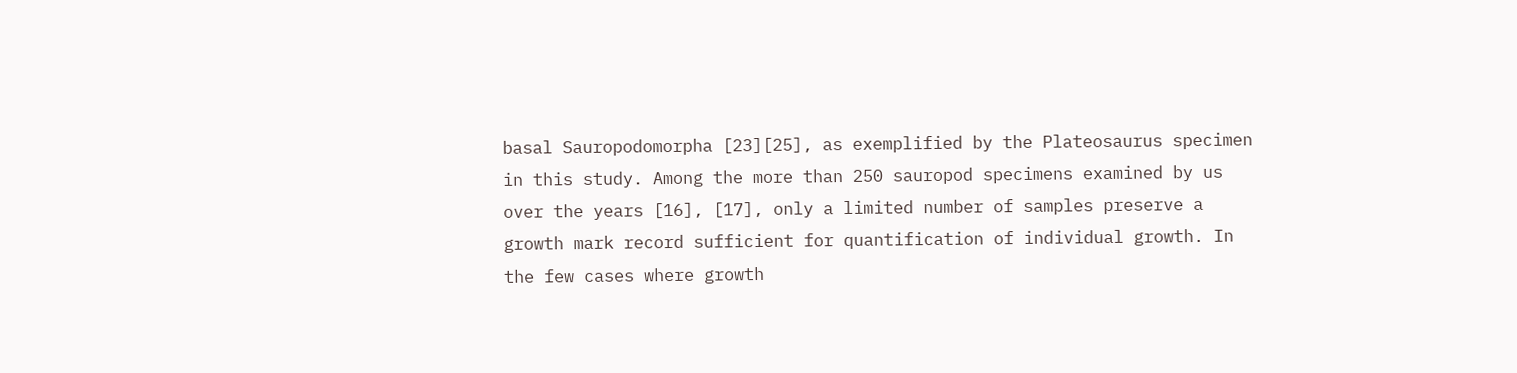basal Sauropodomorpha [23][25], as exemplified by the Plateosaurus specimen in this study. Among the more than 250 sauropod specimens examined by us over the years [16], [17], only a limited number of samples preserve a growth mark record sufficient for quantification of individual growth. In the few cases where growth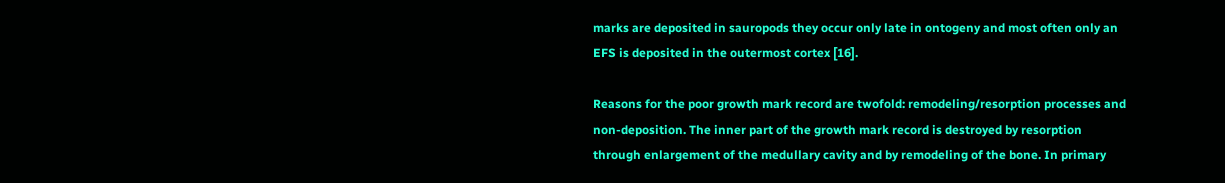marks are deposited in sauropods they occur only late in ontogeny and most often only an EFS is deposited in the outermost cortex [16].

Reasons for the poor growth mark record are twofold: remodeling/resorption processes and non-deposition. The inner part of the growth mark record is destroyed by resorption through enlargement of the medullary cavity and by remodeling of the bone. In primary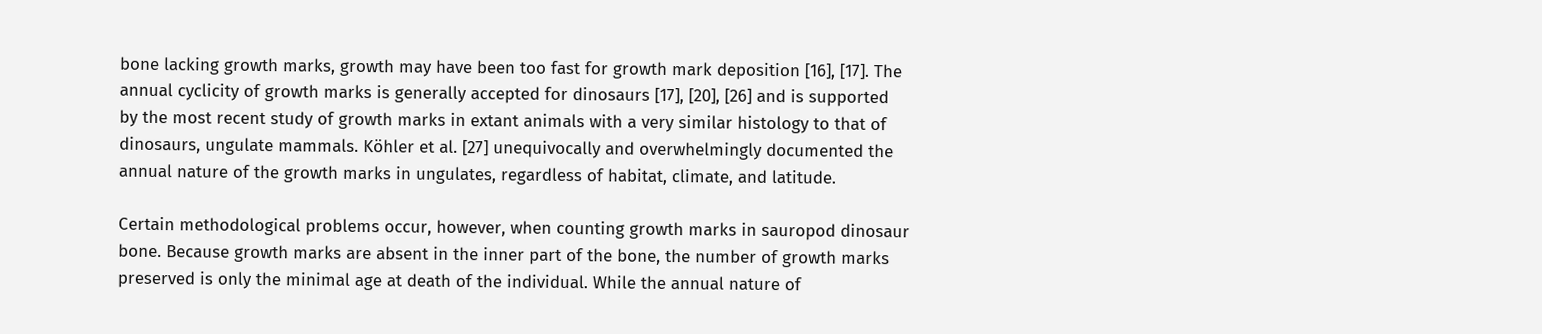bone lacking growth marks, growth may have been too fast for growth mark deposition [16], [17]. The annual cyclicity of growth marks is generally accepted for dinosaurs [17], [20], [26] and is supported by the most recent study of growth marks in extant animals with a very similar histology to that of dinosaurs, ungulate mammals. Köhler et al. [27] unequivocally and overwhelmingly documented the annual nature of the growth marks in ungulates, regardless of habitat, climate, and latitude.

Certain methodological problems occur, however, when counting growth marks in sauropod dinosaur bone. Because growth marks are absent in the inner part of the bone, the number of growth marks preserved is only the minimal age at death of the individual. While the annual nature of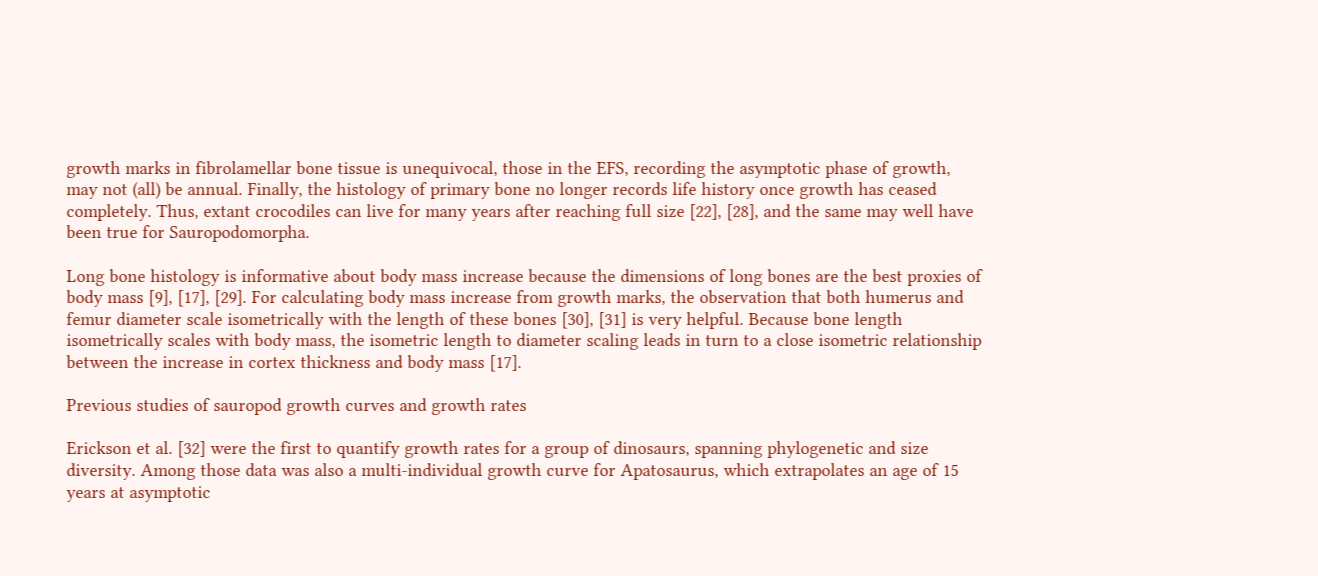growth marks in fibrolamellar bone tissue is unequivocal, those in the EFS, recording the asymptotic phase of growth, may not (all) be annual. Finally, the histology of primary bone no longer records life history once growth has ceased completely. Thus, extant crocodiles can live for many years after reaching full size [22], [28], and the same may well have been true for Sauropodomorpha.

Long bone histology is informative about body mass increase because the dimensions of long bones are the best proxies of body mass [9], [17], [29]. For calculating body mass increase from growth marks, the observation that both humerus and femur diameter scale isometrically with the length of these bones [30], [31] is very helpful. Because bone length isometrically scales with body mass, the isometric length to diameter scaling leads in turn to a close isometric relationship between the increase in cortex thickness and body mass [17].

Previous studies of sauropod growth curves and growth rates

Erickson et al. [32] were the first to quantify growth rates for a group of dinosaurs, spanning phylogenetic and size diversity. Among those data was also a multi-individual growth curve for Apatosaurus, which extrapolates an age of 15 years at asymptotic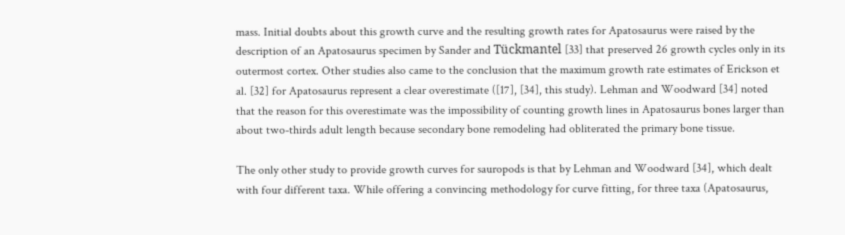mass. Initial doubts about this growth curve and the resulting growth rates for Apatosaurus were raised by the description of an Apatosaurus specimen by Sander and Tückmantel [33] that preserved 26 growth cycles only in its outermost cortex. Other studies also came to the conclusion that the maximum growth rate estimates of Erickson et al. [32] for Apatosaurus represent a clear overestimate ([17], [34], this study). Lehman and Woodward [34] noted that the reason for this overestimate was the impossibility of counting growth lines in Apatosaurus bones larger than about two-thirds adult length because secondary bone remodeling had obliterated the primary bone tissue.

The only other study to provide growth curves for sauropods is that by Lehman and Woodward [34], which dealt with four different taxa. While offering a convincing methodology for curve fitting, for three taxa (Apatosaurus,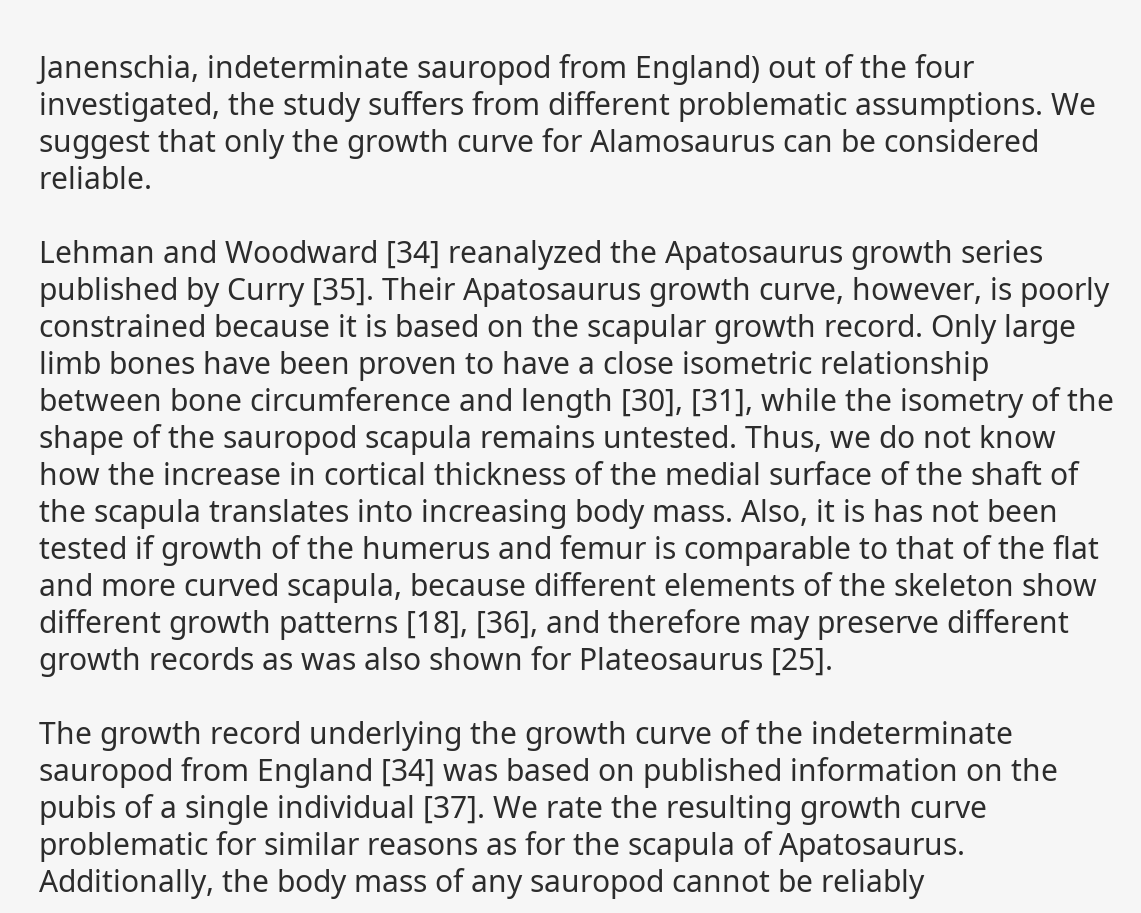Janenschia, indeterminate sauropod from England) out of the four investigated, the study suffers from different problematic assumptions. We suggest that only the growth curve for Alamosaurus can be considered reliable.

Lehman and Woodward [34] reanalyzed the Apatosaurus growth series published by Curry [35]. Their Apatosaurus growth curve, however, is poorly constrained because it is based on the scapular growth record. Only large limb bones have been proven to have a close isometric relationship between bone circumference and length [30], [31], while the isometry of the shape of the sauropod scapula remains untested. Thus, we do not know how the increase in cortical thickness of the medial surface of the shaft of the scapula translates into increasing body mass. Also, it is has not been tested if growth of the humerus and femur is comparable to that of the flat and more curved scapula, because different elements of the skeleton show different growth patterns [18], [36], and therefore may preserve different growth records as was also shown for Plateosaurus [25].

The growth record underlying the growth curve of the indeterminate sauropod from England [34] was based on published information on the pubis of a single individual [37]. We rate the resulting growth curve problematic for similar reasons as for the scapula of Apatosaurus. Additionally, the body mass of any sauropod cannot be reliably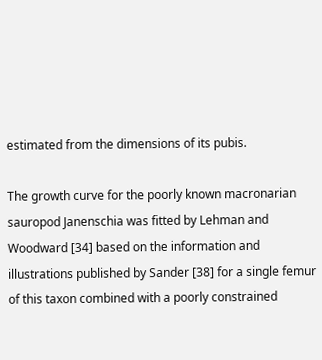estimated from the dimensions of its pubis.

The growth curve for the poorly known macronarian sauropod Janenschia was fitted by Lehman and Woodward [34] based on the information and illustrations published by Sander [38] for a single femur of this taxon combined with a poorly constrained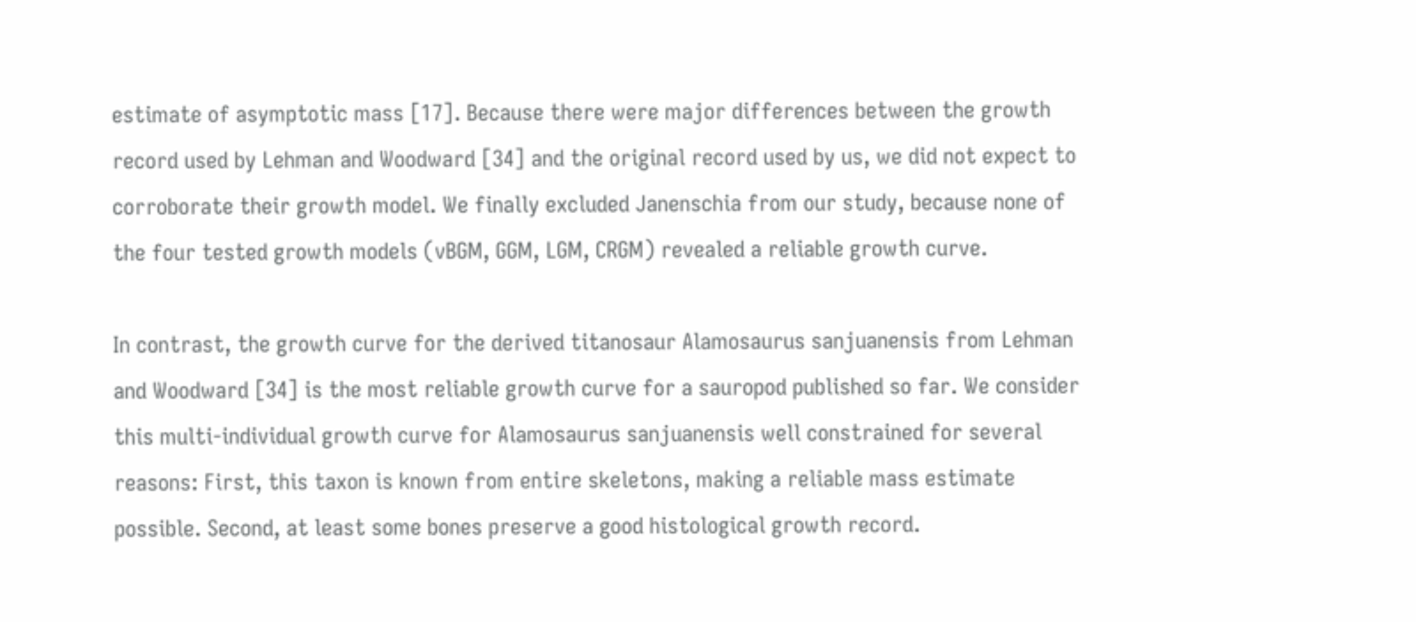estimate of asymptotic mass [17]. Because there were major differences between the growth record used by Lehman and Woodward [34] and the original record used by us, we did not expect to corroborate their growth model. We finally excluded Janenschia from our study, because none of the four tested growth models (vBGM, GGM, LGM, CRGM) revealed a reliable growth curve.

In contrast, the growth curve for the derived titanosaur Alamosaurus sanjuanensis from Lehman and Woodward [34] is the most reliable growth curve for a sauropod published so far. We consider this multi-individual growth curve for Alamosaurus sanjuanensis well constrained for several reasons: First, this taxon is known from entire skeletons, making a reliable mass estimate possible. Second, at least some bones preserve a good histological growth record.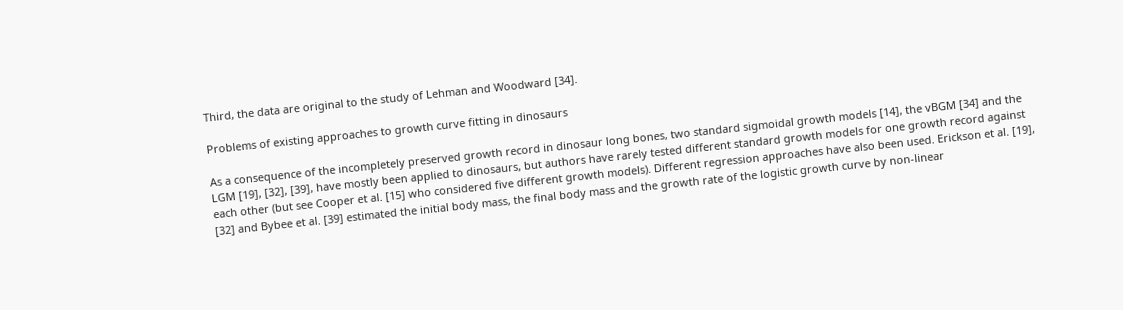Third, the data are original to the study of Lehman and Woodward [34].

Problems of existing approaches to growth curve fitting in dinosaurs

As a consequence of the incompletely preserved growth record in dinosaur long bones, two standard sigmoidal growth models [14], the vBGM [34] and the LGM [19], [32], [39], have mostly been applied to dinosaurs, but authors have rarely tested different standard growth models for one growth record against each other (but see Cooper et al. [15] who considered five different growth models). Different regression approaches have also been used. Erickson et al. [19], [32] and Bybee et al. [39] estimated the initial body mass, the final body mass and the growth rate of the logistic growth curve by non-linear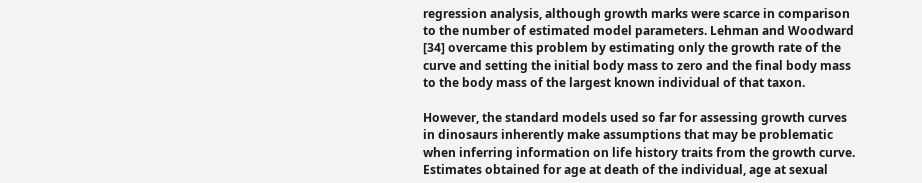regression analysis, although growth marks were scarce in comparison to the number of estimated model parameters. Lehman and Woodward [34] overcame this problem by estimating only the growth rate of the curve and setting the initial body mass to zero and the final body mass to the body mass of the largest known individual of that taxon.

However, the standard models used so far for assessing growth curves in dinosaurs inherently make assumptions that may be problematic when inferring information on life history traits from the growth curve. Estimates obtained for age at death of the individual, age at sexual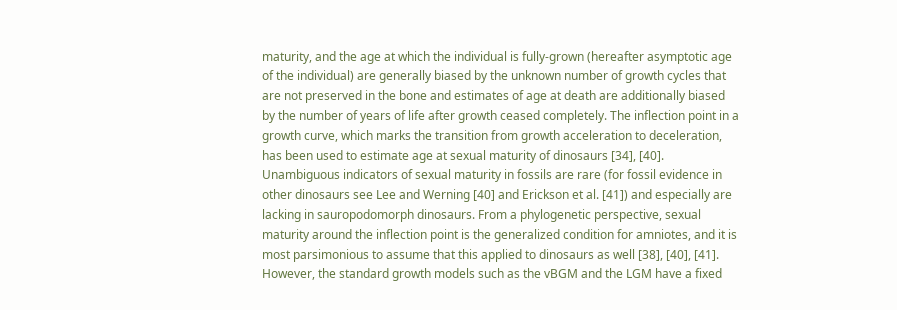maturity, and the age at which the individual is fully-grown (hereafter asymptotic age of the individual) are generally biased by the unknown number of growth cycles that are not preserved in the bone and estimates of age at death are additionally biased by the number of years of life after growth ceased completely. The inflection point in a growth curve, which marks the transition from growth acceleration to deceleration, has been used to estimate age at sexual maturity of dinosaurs [34], [40]. Unambiguous indicators of sexual maturity in fossils are rare (for fossil evidence in other dinosaurs see Lee and Werning [40] and Erickson et al. [41]) and especially are lacking in sauropodomorph dinosaurs. From a phylogenetic perspective, sexual maturity around the inflection point is the generalized condition for amniotes, and it is most parsimonious to assume that this applied to dinosaurs as well [38], [40], [41]. However, the standard growth models such as the vBGM and the LGM have a fixed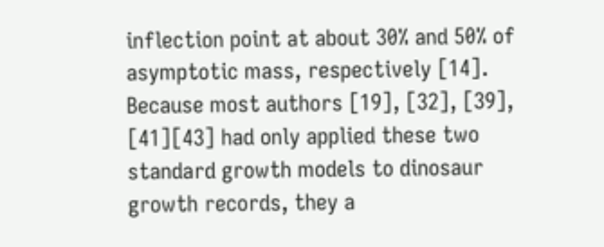inflection point at about 30% and 50% of asymptotic mass, respectively [14]. Because most authors [19], [32], [39], [41][43] had only applied these two standard growth models to dinosaur growth records, they a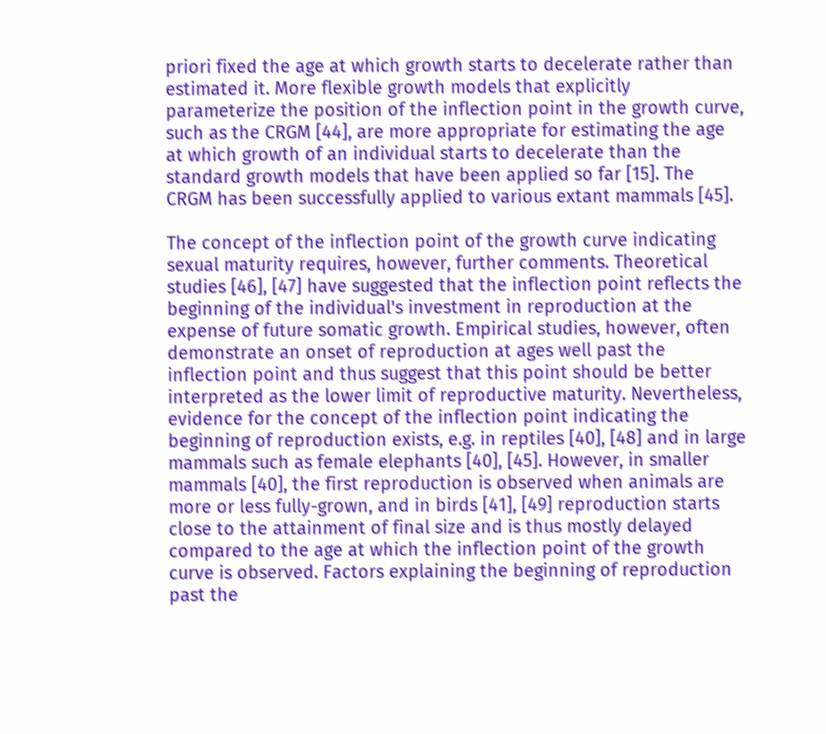priori fixed the age at which growth starts to decelerate rather than estimated it. More flexible growth models that explicitly parameterize the position of the inflection point in the growth curve, such as the CRGM [44], are more appropriate for estimating the age at which growth of an individual starts to decelerate than the standard growth models that have been applied so far [15]. The CRGM has been successfully applied to various extant mammals [45].

The concept of the inflection point of the growth curve indicating sexual maturity requires, however, further comments. Theoretical studies [46], [47] have suggested that the inflection point reflects the beginning of the individual's investment in reproduction at the expense of future somatic growth. Empirical studies, however, often demonstrate an onset of reproduction at ages well past the inflection point and thus suggest that this point should be better interpreted as the lower limit of reproductive maturity. Nevertheless, evidence for the concept of the inflection point indicating the beginning of reproduction exists, e.g. in reptiles [40], [48] and in large mammals such as female elephants [40], [45]. However, in smaller mammals [40], the first reproduction is observed when animals are more or less fully-grown, and in birds [41], [49] reproduction starts close to the attainment of final size and is thus mostly delayed compared to the age at which the inflection point of the growth curve is observed. Factors explaining the beginning of reproduction past the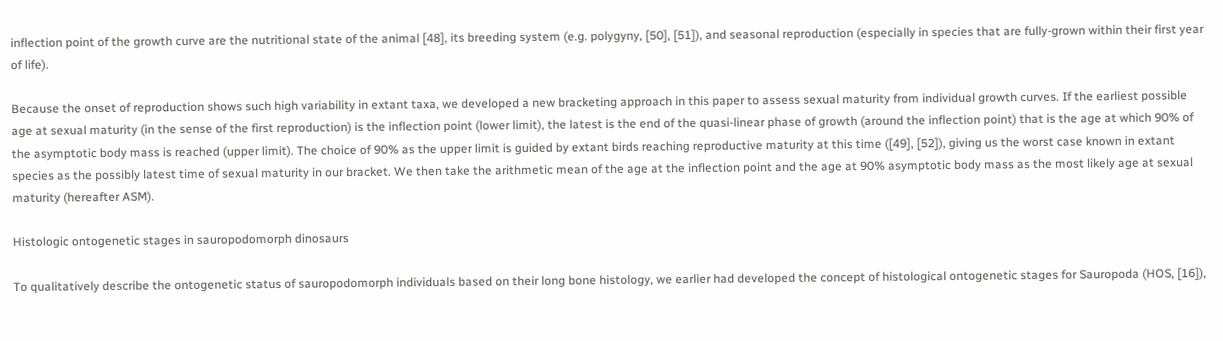inflection point of the growth curve are the nutritional state of the animal [48], its breeding system (e.g. polygyny, [50], [51]), and seasonal reproduction (especially in species that are fully-grown within their first year of life).

Because the onset of reproduction shows such high variability in extant taxa, we developed a new bracketing approach in this paper to assess sexual maturity from individual growth curves. If the earliest possible age at sexual maturity (in the sense of the first reproduction) is the inflection point (lower limit), the latest is the end of the quasi-linear phase of growth (around the inflection point) that is the age at which 90% of the asymptotic body mass is reached (upper limit). The choice of 90% as the upper limit is guided by extant birds reaching reproductive maturity at this time ([49], [52]), giving us the worst case known in extant species as the possibly latest time of sexual maturity in our bracket. We then take the arithmetic mean of the age at the inflection point and the age at 90% asymptotic body mass as the most likely age at sexual maturity (hereafter ASM).

Histologic ontogenetic stages in sauropodomorph dinosaurs

To qualitatively describe the ontogenetic status of sauropodomorph individuals based on their long bone histology, we earlier had developed the concept of histological ontogenetic stages for Sauropoda (HOS, [16]),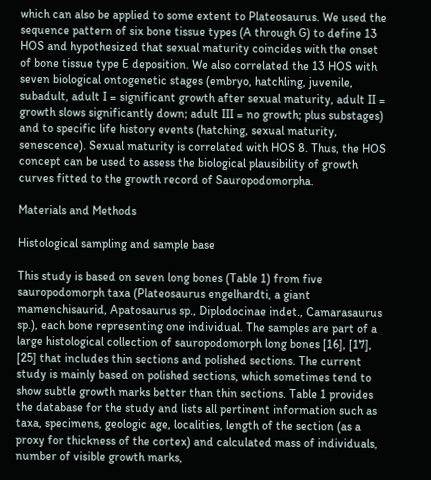which can also be applied to some extent to Plateosaurus. We used the sequence pattern of six bone tissue types (A through G) to define 13 HOS and hypothesized that sexual maturity coincides with the onset of bone tissue type E deposition. We also correlated the 13 HOS with seven biological ontogenetic stages (embryo, hatchling, juvenile, subadult, adult I = significant growth after sexual maturity, adult II = growth slows significantly down; adult III = no growth; plus substages) and to specific life history events (hatching, sexual maturity, senescence). Sexual maturity is correlated with HOS 8. Thus, the HOS concept can be used to assess the biological plausibility of growth curves fitted to the growth record of Sauropodomorpha.

Materials and Methods

Histological sampling and sample base

This study is based on seven long bones (Table 1) from five sauropodomorph taxa (Plateosaurus engelhardti, a giant mamenchisaurid, Apatosaurus sp., Diplodocinae indet., Camarasaurus sp.), each bone representing one individual. The samples are part of a large histological collection of sauropodomorph long bones [16], [17], [25] that includes thin sections and polished sections. The current study is mainly based on polished sections, which sometimes tend to show subtle growth marks better than thin sections. Table 1 provides the database for the study and lists all pertinent information such as taxa, specimens, geologic age, localities, length of the section (as a proxy for thickness of the cortex) and calculated mass of individuals, number of visible growth marks,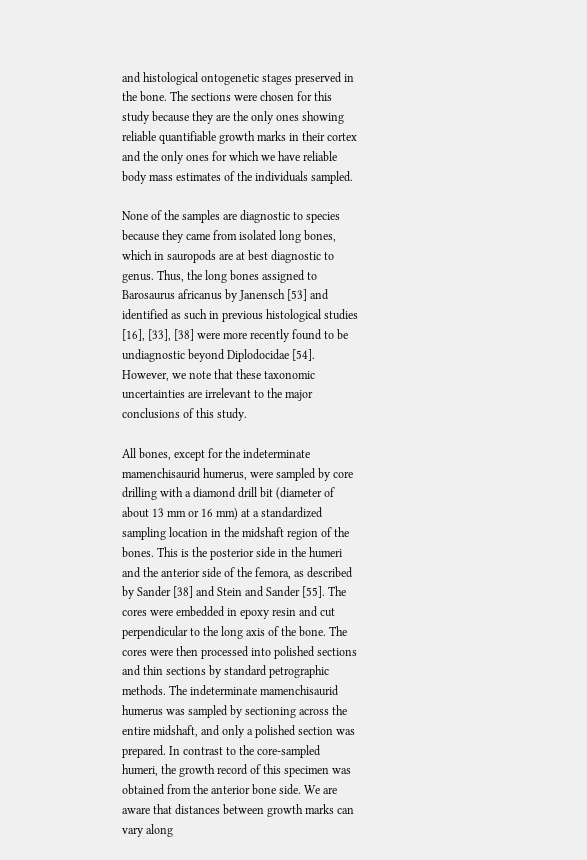and histological ontogenetic stages preserved in the bone. The sections were chosen for this study because they are the only ones showing reliable quantifiable growth marks in their cortex and the only ones for which we have reliable body mass estimates of the individuals sampled.

None of the samples are diagnostic to species because they came from isolated long bones, which in sauropods are at best diagnostic to genus. Thus, the long bones assigned to Barosaurus africanus by Janensch [53] and identified as such in previous histological studies [16], [33], [38] were more recently found to be undiagnostic beyond Diplodocidae [54]. However, we note that these taxonomic uncertainties are irrelevant to the major conclusions of this study.

All bones, except for the indeterminate mamenchisaurid humerus, were sampled by core drilling with a diamond drill bit (diameter of about 13 mm or 16 mm) at a standardized sampling location in the midshaft region of the bones. This is the posterior side in the humeri and the anterior side of the femora, as described by Sander [38] and Stein and Sander [55]. The cores were embedded in epoxy resin and cut perpendicular to the long axis of the bone. The cores were then processed into polished sections and thin sections by standard petrographic methods. The indeterminate mamenchisaurid humerus was sampled by sectioning across the entire midshaft, and only a polished section was prepared. In contrast to the core-sampled humeri, the growth record of this specimen was obtained from the anterior bone side. We are aware that distances between growth marks can vary along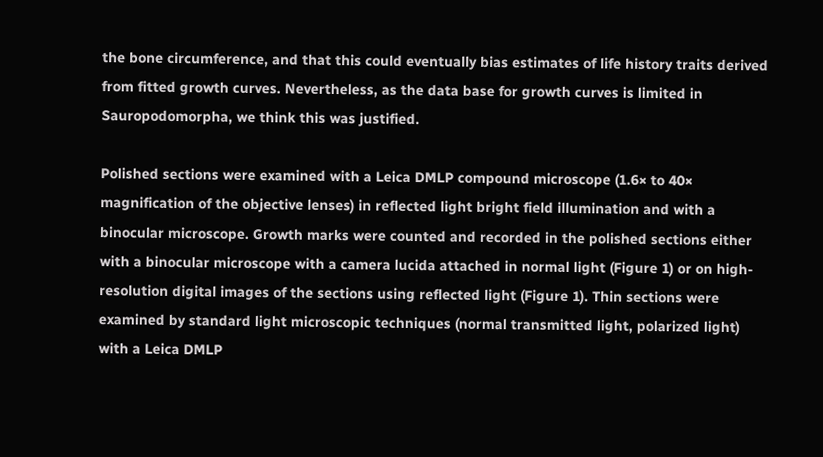the bone circumference, and that this could eventually bias estimates of life history traits derived from fitted growth curves. Nevertheless, as the data base for growth curves is limited in Sauropodomorpha, we think this was justified.

Polished sections were examined with a Leica DMLP compound microscope (1.6× to 40× magnification of the objective lenses) in reflected light bright field illumination and with a binocular microscope. Growth marks were counted and recorded in the polished sections either with a binocular microscope with a camera lucida attached in normal light (Figure 1) or on high-resolution digital images of the sections using reflected light (Figure 1). Thin sections were examined by standard light microscopic techniques (normal transmitted light, polarized light) with a Leica DMLP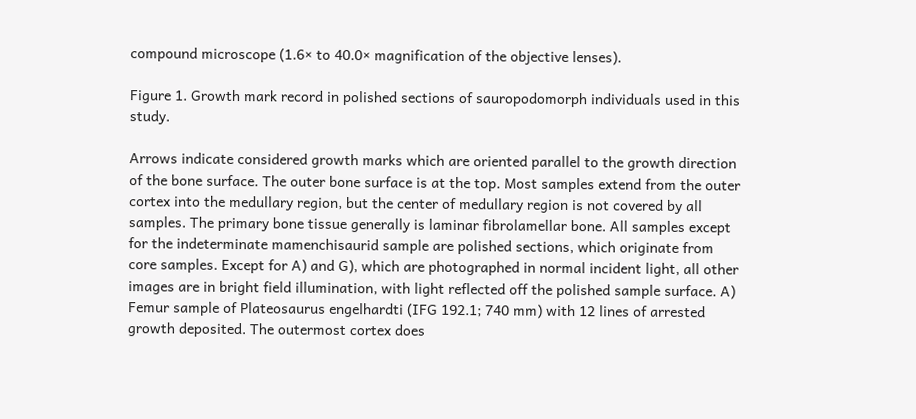compound microscope (1.6× to 40.0× magnification of the objective lenses).

Figure 1. Growth mark record in polished sections of sauropodomorph individuals used in this study.

Arrows indicate considered growth marks which are oriented parallel to the growth direction of the bone surface. The outer bone surface is at the top. Most samples extend from the outer cortex into the medullary region, but the center of medullary region is not covered by all samples. The primary bone tissue generally is laminar fibrolamellar bone. All samples except for the indeterminate mamenchisaurid sample are polished sections, which originate from core samples. Except for A) and G), which are photographed in normal incident light, all other images are in bright field illumination, with light reflected off the polished sample surface. A) Femur sample of Plateosaurus engelhardti (IFG 192.1; 740 mm) with 12 lines of arrested growth deposited. The outermost cortex does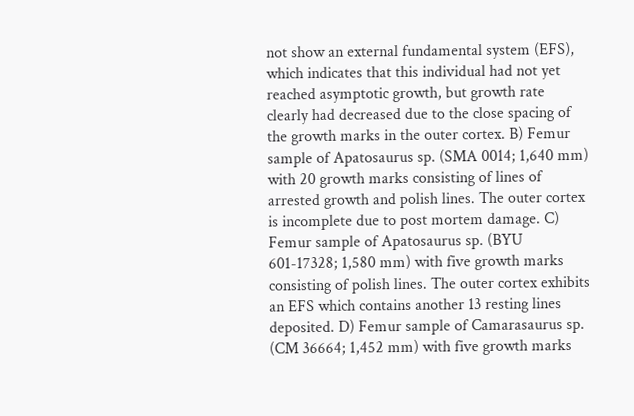not show an external fundamental system (EFS), which indicates that this individual had not yet reached asymptotic growth, but growth rate clearly had decreased due to the close spacing of the growth marks in the outer cortex. B) Femur sample of Apatosaurus sp. (SMA 0014; 1,640 mm) with 20 growth marks consisting of lines of arrested growth and polish lines. The outer cortex is incomplete due to post mortem damage. C) Femur sample of Apatosaurus sp. (BYU 601-17328; 1,580 mm) with five growth marks consisting of polish lines. The outer cortex exhibits an EFS which contains another 13 resting lines deposited. D) Femur sample of Camarasaurus sp. (CM 36664; 1,452 mm) with five growth marks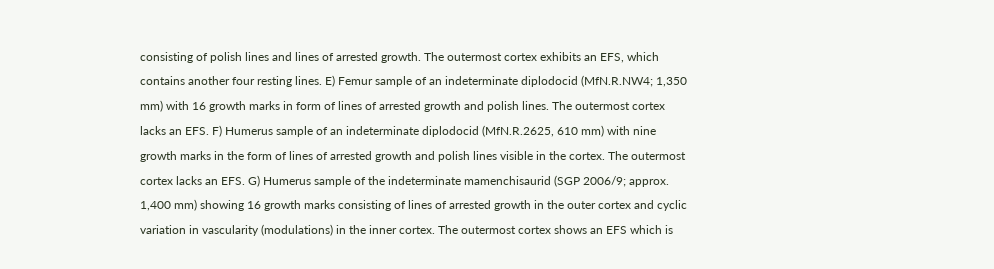consisting of polish lines and lines of arrested growth. The outermost cortex exhibits an EFS, which contains another four resting lines. E) Femur sample of an indeterminate diplodocid (MfN.R.NW4; 1,350 mm) with 16 growth marks in form of lines of arrested growth and polish lines. The outermost cortex lacks an EFS. F) Humerus sample of an indeterminate diplodocid (MfN.R.2625, 610 mm) with nine growth marks in the form of lines of arrested growth and polish lines visible in the cortex. The outermost cortex lacks an EFS. G) Humerus sample of the indeterminate mamenchisaurid (SGP 2006/9; approx. 1,400 mm) showing 16 growth marks consisting of lines of arrested growth in the outer cortex and cyclic variation in vascularity (modulations) in the inner cortex. The outermost cortex shows an EFS which is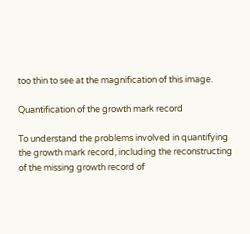too thin to see at the magnification of this image.

Quantification of the growth mark record

To understand the problems involved in quantifying the growth mark record, including the reconstructing of the missing growth record of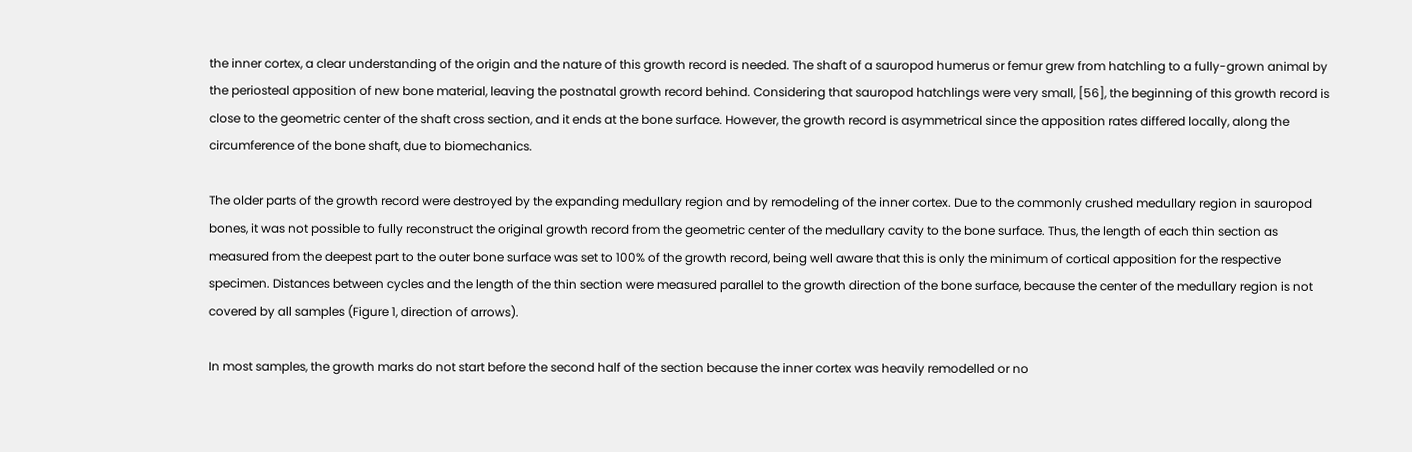the inner cortex, a clear understanding of the origin and the nature of this growth record is needed. The shaft of a sauropod humerus or femur grew from hatchling to a fully-grown animal by the periosteal apposition of new bone material, leaving the postnatal growth record behind. Considering that sauropod hatchlings were very small, [56], the beginning of this growth record is close to the geometric center of the shaft cross section, and it ends at the bone surface. However, the growth record is asymmetrical since the apposition rates differed locally, along the circumference of the bone shaft, due to biomechanics.

The older parts of the growth record were destroyed by the expanding medullary region and by remodeling of the inner cortex. Due to the commonly crushed medullary region in sauropod bones, it was not possible to fully reconstruct the original growth record from the geometric center of the medullary cavity to the bone surface. Thus, the length of each thin section as measured from the deepest part to the outer bone surface was set to 100% of the growth record, being well aware that this is only the minimum of cortical apposition for the respective specimen. Distances between cycles and the length of the thin section were measured parallel to the growth direction of the bone surface, because the center of the medullary region is not covered by all samples (Figure 1, direction of arrows).

In most samples, the growth marks do not start before the second half of the section because the inner cortex was heavily remodelled or no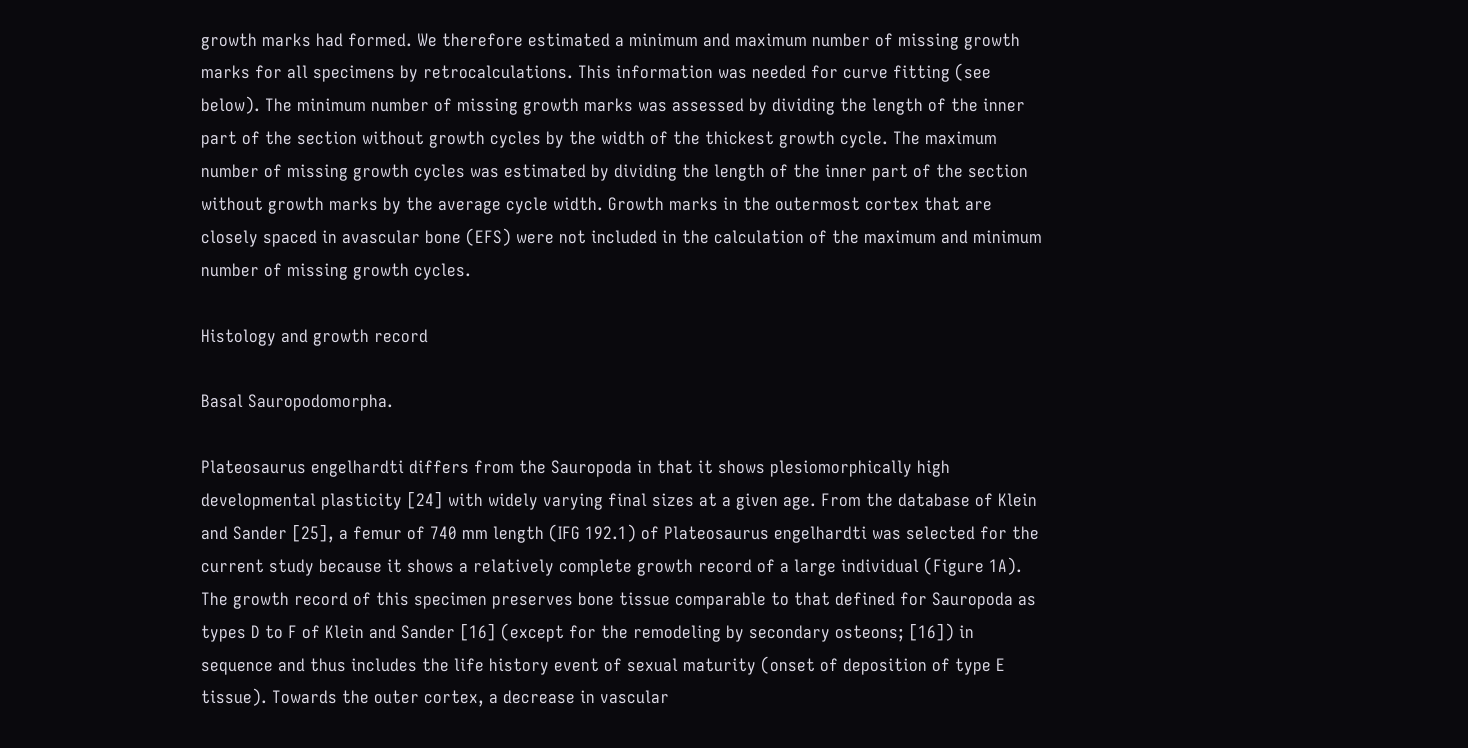growth marks had formed. We therefore estimated a minimum and maximum number of missing growth marks for all specimens by retrocalculations. This information was needed for curve fitting (see below). The minimum number of missing growth marks was assessed by dividing the length of the inner part of the section without growth cycles by the width of the thickest growth cycle. The maximum number of missing growth cycles was estimated by dividing the length of the inner part of the section without growth marks by the average cycle width. Growth marks in the outermost cortex that are closely spaced in avascular bone (EFS) were not included in the calculation of the maximum and minimum number of missing growth cycles.

Histology and growth record

Basal Sauropodomorpha.

Plateosaurus engelhardti differs from the Sauropoda in that it shows plesiomorphically high developmental plasticity [24] with widely varying final sizes at a given age. From the database of Klein and Sander [25], a femur of 740 mm length (IFG 192.1) of Plateosaurus engelhardti was selected for the current study because it shows a relatively complete growth record of a large individual (Figure 1A). The growth record of this specimen preserves bone tissue comparable to that defined for Sauropoda as types D to F of Klein and Sander [16] (except for the remodeling by secondary osteons; [16]) in sequence and thus includes the life history event of sexual maturity (onset of deposition of type E tissue). Towards the outer cortex, a decrease in vascular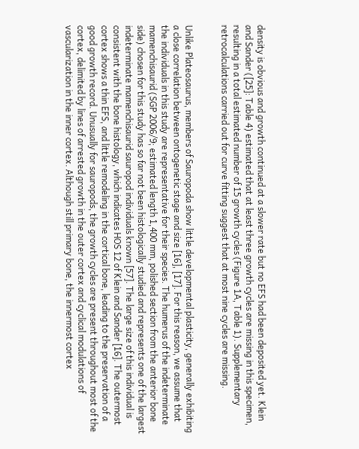density is obvious and growth continued at a slower rate but no EFS had been deposited yet. Klein and Sander ([25]: Table 4) estimated that at least three growth cycles are missing in this specimen, resulting in a total estimated number of 15 growth cycles (Figure 1A, Table 1). Supplementary retrocalculations carried out for curve fitting suggest that at most nine cycles are missing.


Unlike Plateosaurus, members of Sauropoda show little developmental plasticity, generally exhibiting a close correlation between ontogenetic stage and size [16], [17]. For this reason, we assume that the individuals in this study are representative for their species. The humerus of the indeterminate mamenchisaurid (SGP 2006/9; estimated length 1,400 mm, polished section from the anterior bone side) chosen for this study has so far not been histologically studied and represents one of the largest indeterminate mamenchisaurid sauropod individuals known [57]. The large size of this individual is consistent with the bone histology, which indicates HOS 12 of Klein and Sander [16]. The outermost cortex shows a thin EFS, and little remodeling in the cortical bone, leading to the preservation of a good growth record. Unusually for sauropods, the growth cycles are present throughout most of the cortex, delimited by lines of arrested growth in the outer cortex and cyclical modulations of vascularization in the inner cortex. Although still primary bone, the innermost cortex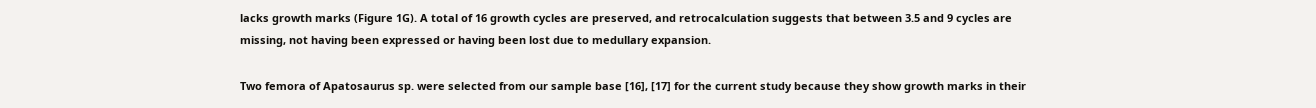lacks growth marks (Figure 1G). A total of 16 growth cycles are preserved, and retrocalculation suggests that between 3.5 and 9 cycles are missing, not having been expressed or having been lost due to medullary expansion.

Two femora of Apatosaurus sp. were selected from our sample base [16], [17] for the current study because they show growth marks in their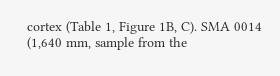cortex (Table 1, Figure 1B, C). SMA 0014 (1,640 mm, sample from the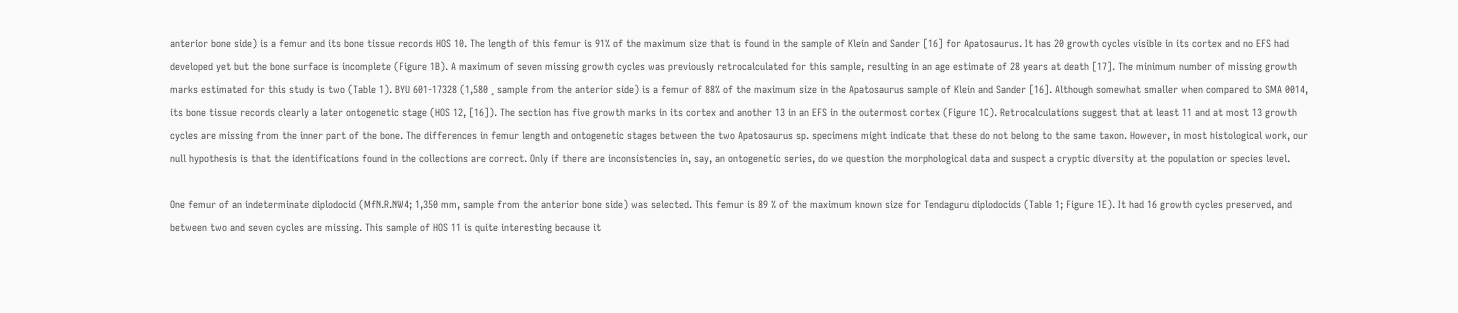anterior bone side) is a femur and its bone tissue records HOS 10. The length of this femur is 91% of the maximum size that is found in the sample of Klein and Sander [16] for Apatosaurus. It has 20 growth cycles visible in its cortex and no EFS had developed yet but the bone surface is incomplete (Figure 1B). A maximum of seven missing growth cycles was previously retrocalculated for this sample, resulting in an age estimate of 28 years at death [17]. The minimum number of missing growth marks estimated for this study is two (Table 1). BYU 601-17328 (1,580 ¸ sample from the anterior side) is a femur of 88% of the maximum size in the Apatosaurus sample of Klein and Sander [16]. Although somewhat smaller when compared to SMA 0014, its bone tissue records clearly a later ontogenetic stage (HOS 12, [16]). The section has five growth marks in its cortex and another 13 in an EFS in the outermost cortex (Figure 1C). Retrocalculations suggest that at least 11 and at most 13 growth cycles are missing from the inner part of the bone. The differences in femur length and ontogenetic stages between the two Apatosaurus sp. specimens might indicate that these do not belong to the same taxon. However, in most histological work, our null hypothesis is that the identifications found in the collections are correct. Only if there are inconsistencies in, say, an ontogenetic series, do we question the morphological data and suspect a cryptic diversity at the population or species level.

One femur of an indeterminate diplodocid (MfN.R.NW4; 1,350 mm, sample from the anterior bone side) was selected. This femur is 89 % of the maximum known size for Tendaguru diplodocids (Table 1; Figure 1E). It had 16 growth cycles preserved, and between two and seven cycles are missing. This sample of HOS 11 is quite interesting because it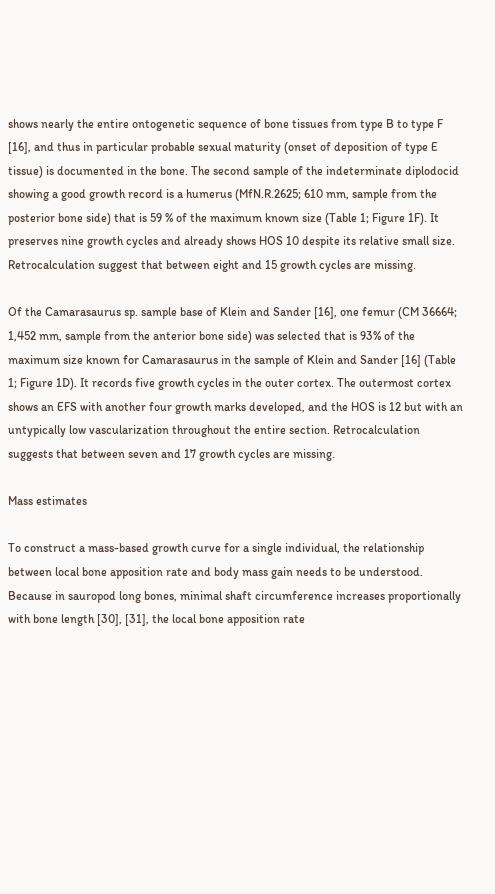shows nearly the entire ontogenetic sequence of bone tissues from type B to type F [16], and thus in particular probable sexual maturity (onset of deposition of type E tissue) is documented in the bone. The second sample of the indeterminate diplodocid showing a good growth record is a humerus (MfN.R.2625; 610 mm, sample from the posterior bone side) that is 59 % of the maximum known size (Table 1; Figure 1F). It preserves nine growth cycles and already shows HOS 10 despite its relative small size. Retrocalculation suggest that between eight and 15 growth cycles are missing.

Of the Camarasaurus sp. sample base of Klein and Sander [16], one femur (CM 36664; 1,452 mm, sample from the anterior bone side) was selected that is 93% of the maximum size known for Camarasaurus in the sample of Klein and Sander [16] (Table 1; Figure 1D). It records five growth cycles in the outer cortex. The outermost cortex shows an EFS with another four growth marks developed, and the HOS is 12 but with an untypically low vascularization throughout the entire section. Retrocalculation suggests that between seven and 17 growth cycles are missing.

Mass estimates

To construct a mass-based growth curve for a single individual, the relationship between local bone apposition rate and body mass gain needs to be understood. Because in sauropod long bones, minimal shaft circumference increases proportionally with bone length [30], [31], the local bone apposition rate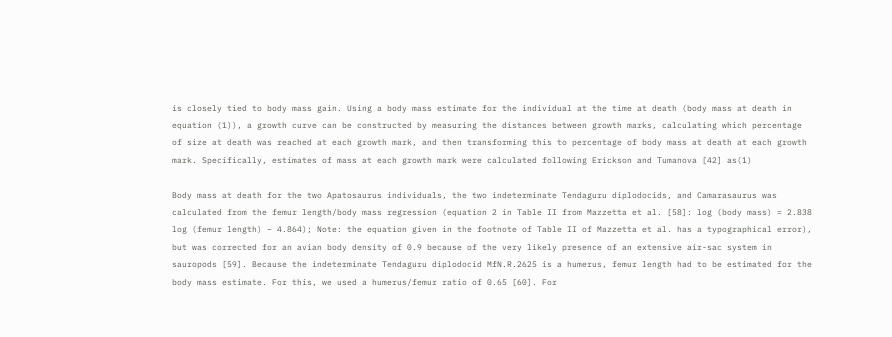is closely tied to body mass gain. Using a body mass estimate for the individual at the time at death (body mass at death in equation (1)), a growth curve can be constructed by measuring the distances between growth marks, calculating which percentage of size at death was reached at each growth mark, and then transforming this to percentage of body mass at death at each growth mark. Specifically, estimates of mass at each growth mark were calculated following Erickson and Tumanova [42] as(1)

Body mass at death for the two Apatosaurus individuals, the two indeterminate Tendaguru diplodocids, and Camarasaurus was calculated from the femur length/body mass regression (equation 2 in Table II from Mazzetta et al. [58]: log (body mass) = 2.838 log (femur length) – 4.864); Note: the equation given in the footnote of Table II of Mazzetta et al. has a typographical error), but was corrected for an avian body density of 0.9 because of the very likely presence of an extensive air-sac system in sauropods [59]. Because the indeterminate Tendaguru diplodocid MfN.R.2625 is a humerus, femur length had to be estimated for the body mass estimate. For this, we used a humerus/femur ratio of 0.65 [60]. For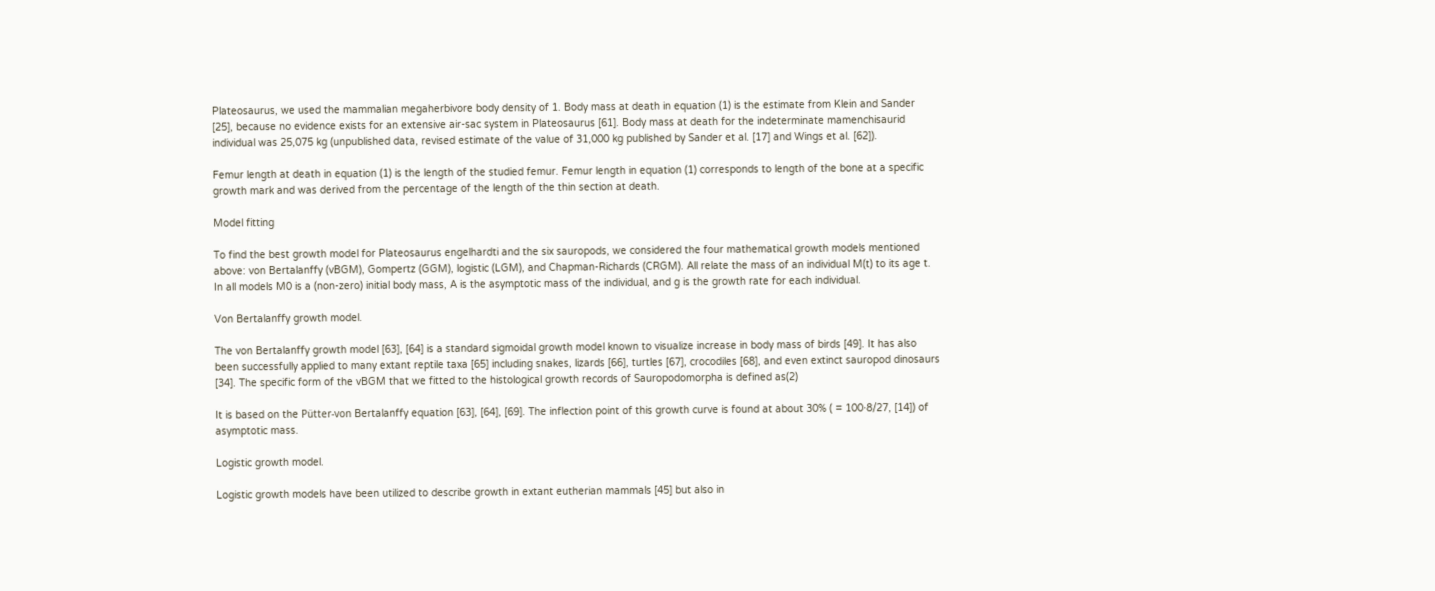Plateosaurus, we used the mammalian megaherbivore body density of 1. Body mass at death in equation (1) is the estimate from Klein and Sander [25], because no evidence exists for an extensive air-sac system in Plateosaurus [61]. Body mass at death for the indeterminate mamenchisaurid individual was 25,075 kg (unpublished data, revised estimate of the value of 31,000 kg published by Sander et al. [17] and Wings et al. [62]).

Femur length at death in equation (1) is the length of the studied femur. Femur length in equation (1) corresponds to length of the bone at a specific growth mark and was derived from the percentage of the length of the thin section at death.

Model fitting

To find the best growth model for Plateosaurus engelhardti and the six sauropods, we considered the four mathematical growth models mentioned above: von Bertalanffy (vBGM), Gompertz (GGM), logistic (LGM), and Chapman-Richards (CRGM). All relate the mass of an individual M(t) to its age t. In all models M0 is a (non-zero) initial body mass, A is the asymptotic mass of the individual, and g is the growth rate for each individual.

Von Bertalanffy growth model.

The von Bertalanffy growth model [63], [64] is a standard sigmoidal growth model known to visualize increase in body mass of birds [49]. It has also been successfully applied to many extant reptile taxa [65] including snakes, lizards [66], turtles [67], crocodiles [68], and even extinct sauropod dinosaurs [34]. The specific form of the vBGM that we fitted to the histological growth records of Sauropodomorpha is defined as(2)

It is based on the Pütter-von Bertalanffy equation [63], [64], [69]. The inflection point of this growth curve is found at about 30% ( = 100⋅8/27, [14]) of asymptotic mass.

Logistic growth model.

Logistic growth models have been utilized to describe growth in extant eutherian mammals [45] but also in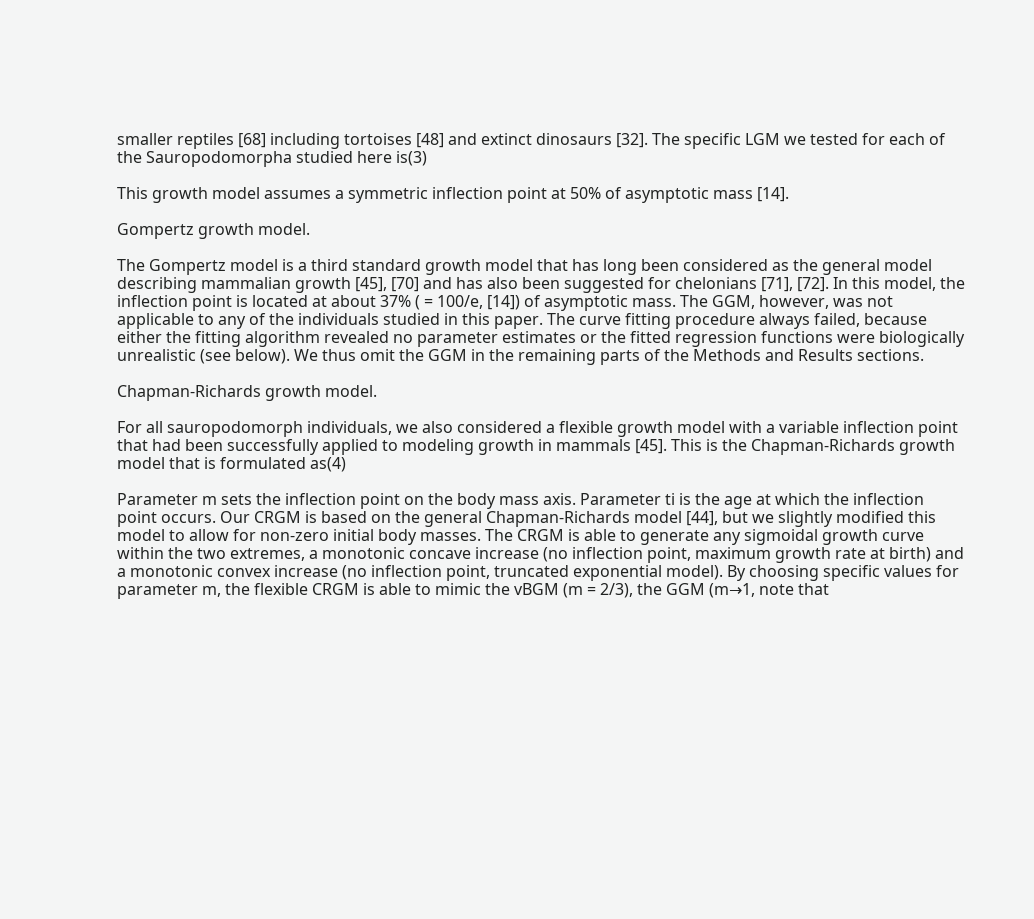smaller reptiles [68] including tortoises [48] and extinct dinosaurs [32]. The specific LGM we tested for each of the Sauropodomorpha studied here is(3)

This growth model assumes a symmetric inflection point at 50% of asymptotic mass [14].

Gompertz growth model.

The Gompertz model is a third standard growth model that has long been considered as the general model describing mammalian growth [45], [70] and has also been suggested for chelonians [71], [72]. In this model, the inflection point is located at about 37% ( = 100/e, [14]) of asymptotic mass. The GGM, however, was not applicable to any of the individuals studied in this paper. The curve fitting procedure always failed, because either the fitting algorithm revealed no parameter estimates or the fitted regression functions were biologically unrealistic (see below). We thus omit the GGM in the remaining parts of the Methods and Results sections.

Chapman-Richards growth model.

For all sauropodomorph individuals, we also considered a flexible growth model with a variable inflection point that had been successfully applied to modeling growth in mammals [45]. This is the Chapman-Richards growth model that is formulated as(4)

Parameter m sets the inflection point on the body mass axis. Parameter ti is the age at which the inflection point occurs. Our CRGM is based on the general Chapman-Richards model [44], but we slightly modified this model to allow for non-zero initial body masses. The CRGM is able to generate any sigmoidal growth curve within the two extremes, a monotonic concave increase (no inflection point, maximum growth rate at birth) and a monotonic convex increase (no inflection point, truncated exponential model). By choosing specific values for parameter m, the flexible CRGM is able to mimic the vBGM (m = 2/3), the GGM (m→1, note that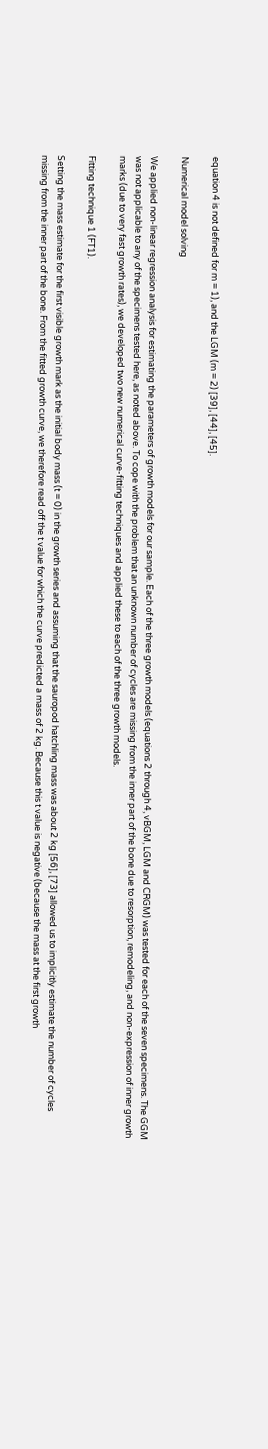equation 4 is not defined for m = 1), and the LGM (m = 2) [39], [44], [45].

Numerical model solving

We applied non-linear regression analysis for estimating the parameters of growth models for our sample. Each of the three growth models (equations 2 through 4, vBGM, LGM and CRGM) was tested for each of the seven specimens. The GGM was not applicable to any of the specimens tested here, as noted above. To cope with the problem that an unknown number of cycles are missing from the inner part of the bone due to resorption, remodeling, and non-expression of inner growth marks (due to very fast growth rates), we developed two new numerical curve-fitting techniques and applied these to each of the three growth models.

Fitting technique 1 (FT1).

Setting the mass estimate for the first visible growth mark as the initial body mass (t = 0) in the growth series and assuming that the sauropod hatchling mass was about 2 kg [56], [73] allowed us to implicitly estimate the number of cycles missing from the inner part of the bone. From the fitted growth curve, we therefore read off the t value for which the curve predicted a mass of 2 kg. Because this t value is negative (because the mass at the first growth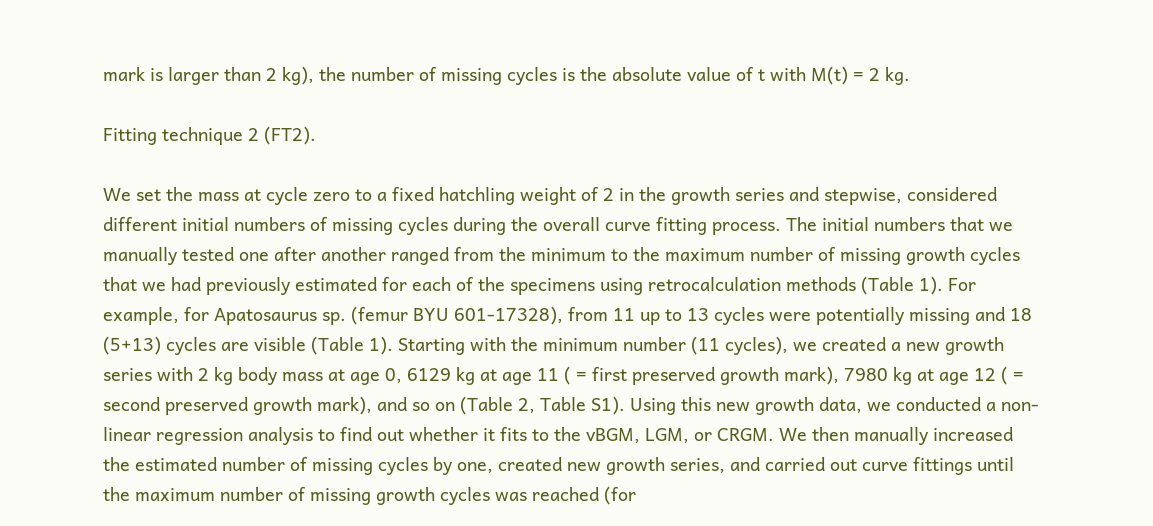mark is larger than 2 kg), the number of missing cycles is the absolute value of t with M(t) = 2 kg.

Fitting technique 2 (FT2).

We set the mass at cycle zero to a fixed hatchling weight of 2 in the growth series and stepwise, considered different initial numbers of missing cycles during the overall curve fitting process. The initial numbers that we manually tested one after another ranged from the minimum to the maximum number of missing growth cycles that we had previously estimated for each of the specimens using retrocalculation methods (Table 1). For example, for Apatosaurus sp. (femur BYU 601-17328), from 11 up to 13 cycles were potentially missing and 18 (5+13) cycles are visible (Table 1). Starting with the minimum number (11 cycles), we created a new growth series with 2 kg body mass at age 0, 6129 kg at age 11 ( = first preserved growth mark), 7980 kg at age 12 ( = second preserved growth mark), and so on (Table 2, Table S1). Using this new growth data, we conducted a non-linear regression analysis to find out whether it fits to the vBGM, LGM, or CRGM. We then manually increased the estimated number of missing cycles by one, created new growth series, and carried out curve fittings until the maximum number of missing growth cycles was reached (for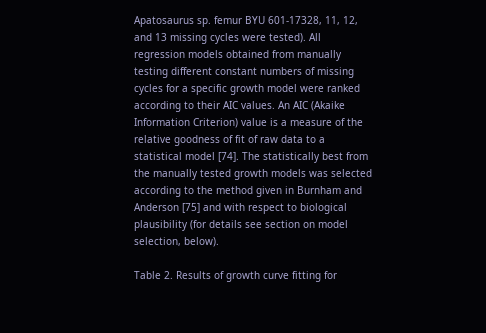Apatosaurus sp. femur BYU 601-17328, 11, 12, and 13 missing cycles were tested). All regression models obtained from manually testing different constant numbers of missing cycles for a specific growth model were ranked according to their AIC values. An AIC (Akaike Information Criterion) value is a measure of the relative goodness of fit of raw data to a statistical model [74]. The statistically best from the manually tested growth models was selected according to the method given in Burnham and Anderson [75] and with respect to biological plausibility (for details see section on model selection, below).

Table 2. Results of growth curve fitting for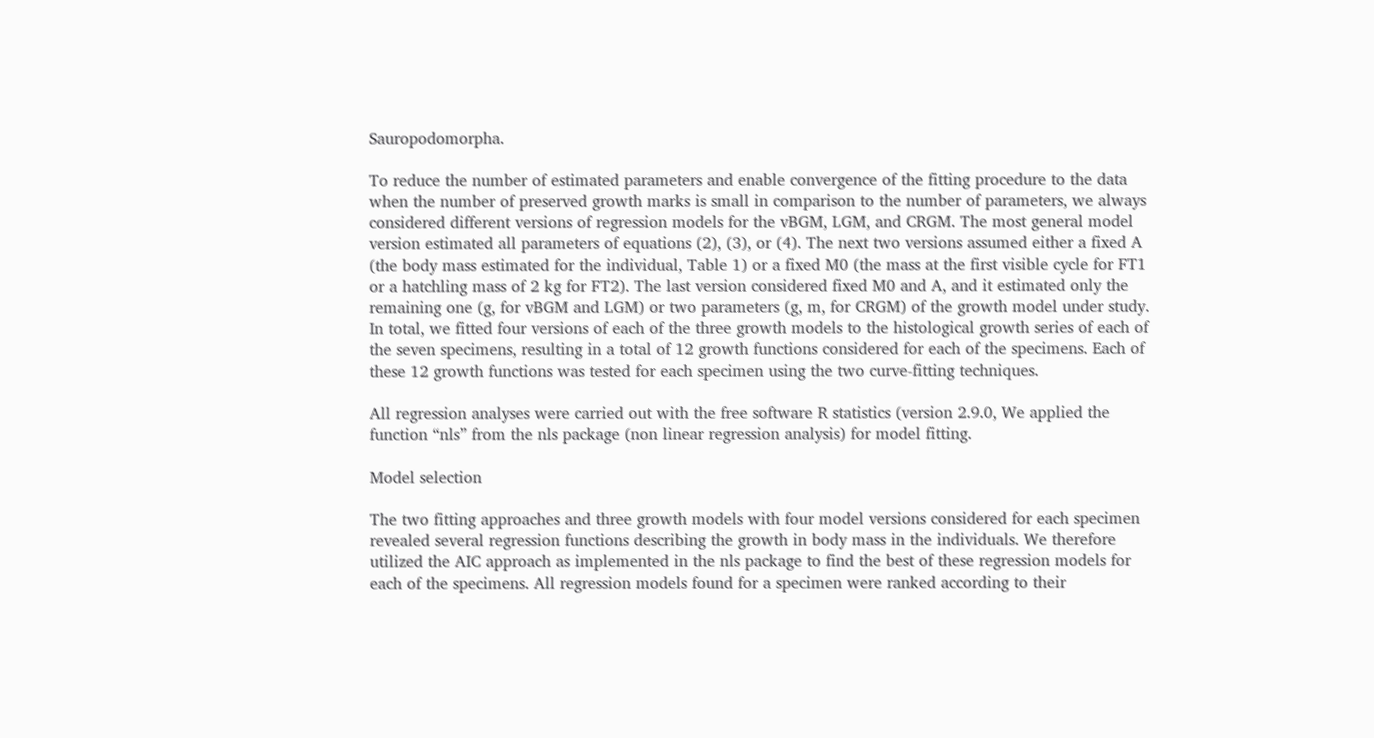Sauropodomorpha.

To reduce the number of estimated parameters and enable convergence of the fitting procedure to the data when the number of preserved growth marks is small in comparison to the number of parameters, we always considered different versions of regression models for the vBGM, LGM, and CRGM. The most general model version estimated all parameters of equations (2), (3), or (4). The next two versions assumed either a fixed A (the body mass estimated for the individual, Table 1) or a fixed M0 (the mass at the first visible cycle for FT1 or a hatchling mass of 2 kg for FT2). The last version considered fixed M0 and A, and it estimated only the remaining one (g, for vBGM and LGM) or two parameters (g, m, for CRGM) of the growth model under study. In total, we fitted four versions of each of the three growth models to the histological growth series of each of the seven specimens, resulting in a total of 12 growth functions considered for each of the specimens. Each of these 12 growth functions was tested for each specimen using the two curve-fitting techniques.

All regression analyses were carried out with the free software R statistics (version 2.9.0, We applied the function “nls” from the nls package (non linear regression analysis) for model fitting.

Model selection

The two fitting approaches and three growth models with four model versions considered for each specimen revealed several regression functions describing the growth in body mass in the individuals. We therefore utilized the AIC approach as implemented in the nls package to find the best of these regression models for each of the specimens. All regression models found for a specimen were ranked according to their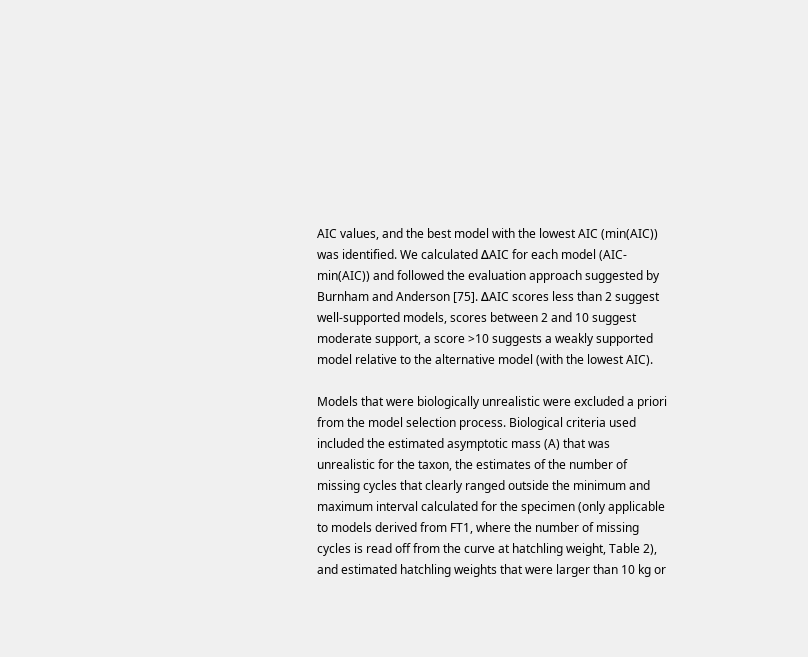AIC values, and the best model with the lowest AIC (min(AIC)) was identified. We calculated ΔAIC for each model (AIC- min(AIC)) and followed the evaluation approach suggested by Burnham and Anderson [75]. ΔAIC scores less than 2 suggest well-supported models, scores between 2 and 10 suggest moderate support, a score >10 suggests a weakly supported model relative to the alternative model (with the lowest AIC).

Models that were biologically unrealistic were excluded a priori from the model selection process. Biological criteria used included the estimated asymptotic mass (A) that was unrealistic for the taxon, the estimates of the number of missing cycles that clearly ranged outside the minimum and maximum interval calculated for the specimen (only applicable to models derived from FT1, where the number of missing cycles is read off from the curve at hatchling weight, Table 2), and estimated hatchling weights that were larger than 10 kg or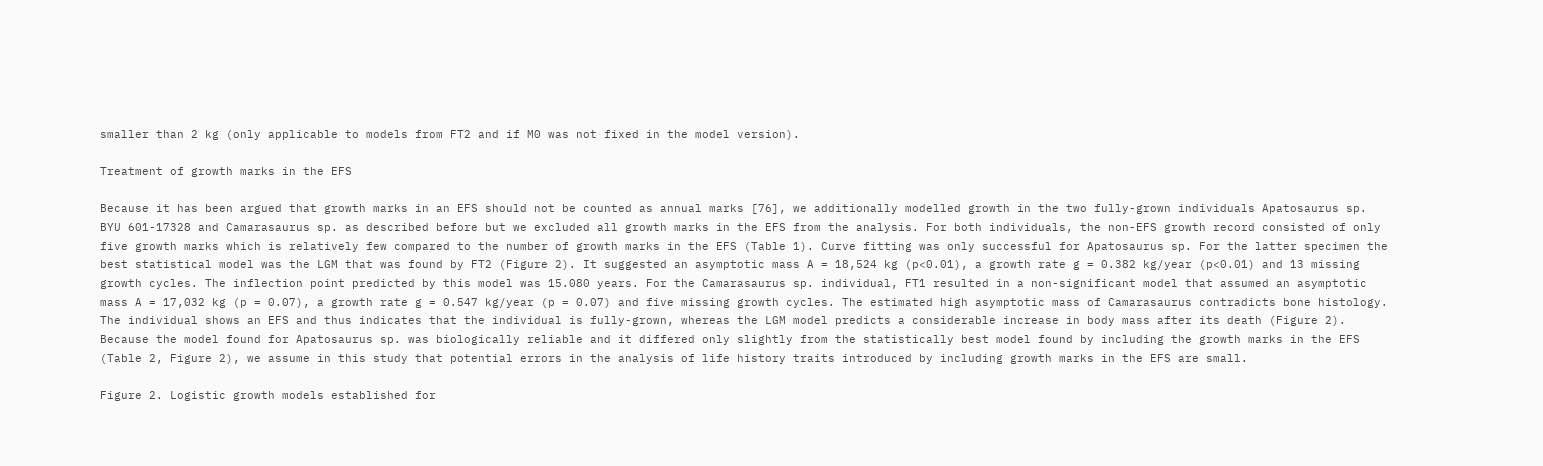smaller than 2 kg (only applicable to models from FT2 and if M0 was not fixed in the model version).

Treatment of growth marks in the EFS

Because it has been argued that growth marks in an EFS should not be counted as annual marks [76], we additionally modelled growth in the two fully-grown individuals Apatosaurus sp. BYU 601-17328 and Camarasaurus sp. as described before but we excluded all growth marks in the EFS from the analysis. For both individuals, the non-EFS growth record consisted of only five growth marks which is relatively few compared to the number of growth marks in the EFS (Table 1). Curve fitting was only successful for Apatosaurus sp. For the latter specimen the best statistical model was the LGM that was found by FT2 (Figure 2). It suggested an asymptotic mass A = 18,524 kg (p<0.01), a growth rate g = 0.382 kg/year (p<0.01) and 13 missing growth cycles. The inflection point predicted by this model was 15.080 years. For the Camarasaurus sp. individual, FT1 resulted in a non-significant model that assumed an asymptotic mass A = 17,032 kg (p = 0.07), a growth rate g = 0.547 kg/year (p = 0.07) and five missing growth cycles. The estimated high asymptotic mass of Camarasaurus contradicts bone histology. The individual shows an EFS and thus indicates that the individual is fully-grown, whereas the LGM model predicts a considerable increase in body mass after its death (Figure 2). Because the model found for Apatosaurus sp. was biologically reliable and it differed only slightly from the statistically best model found by including the growth marks in the EFS (Table 2, Figure 2), we assume in this study that potential errors in the analysis of life history traits introduced by including growth marks in the EFS are small.

Figure 2. Logistic growth models established for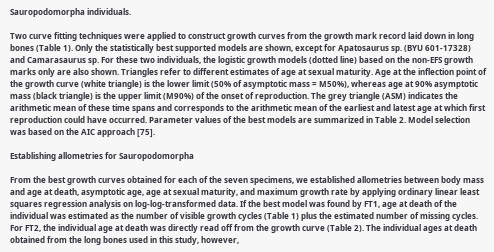Sauropodomorpha individuals.

Two curve fitting techniques were applied to construct growth curves from the growth mark record laid down in long bones (Table 1). Only the statistically best supported models are shown, except for Apatosaurus sp. (BYU 601-17328) and Camarasaurus sp. For these two individuals, the logistic growth models (dotted line) based on the non-EFS growth marks only are also shown. Triangles refer to different estimates of age at sexual maturity. Age at the inflection point of the growth curve (white triangle) is the lower limit (50% of asymptotic mass = M50%), whereas age at 90% asymptotic mass (black triangle) is the upper limit (M90%) of the onset of reproduction. The grey triangle (ASM) indicates the arithmetic mean of these time spans and corresponds to the arithmetic mean of the earliest and latest age at which first reproduction could have occurred. Parameter values of the best models are summarized in Table 2. Model selection was based on the AIC approach [75].

Establishing allometries for Sauropodomorpha

From the best growth curves obtained for each of the seven specimens, we established allometries between body mass and age at death, asymptotic age, age at sexual maturity, and maximum growth rate by applying ordinary linear least squares regression analysis on log-log-transformed data. If the best model was found by FT1, age at death of the individual was estimated as the number of visible growth cycles (Table 1) plus the estimated number of missing cycles. For FT2, the individual age at death was directly read off from the growth curve (Table 2). The individual ages at death obtained from the long bones used in this study, however,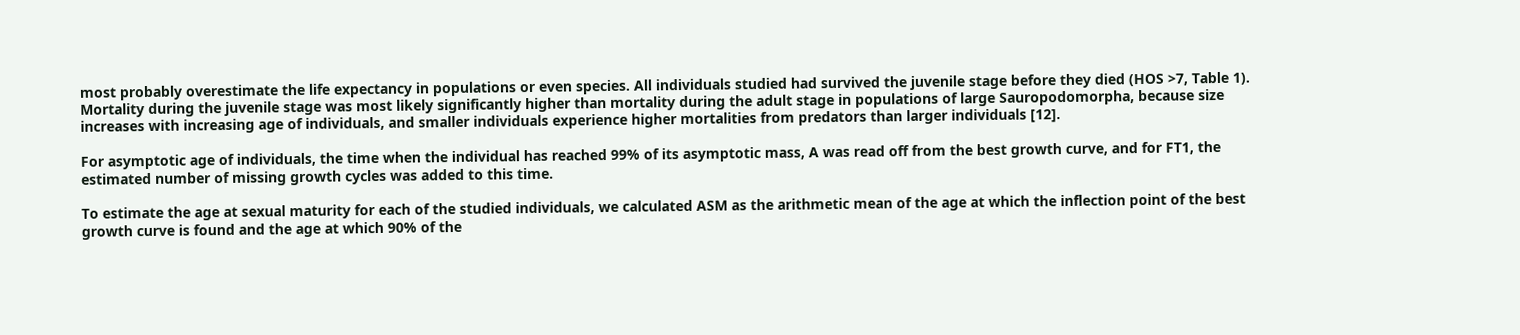most probably overestimate the life expectancy in populations or even species. All individuals studied had survived the juvenile stage before they died (HOS >7, Table 1). Mortality during the juvenile stage was most likely significantly higher than mortality during the adult stage in populations of large Sauropodomorpha, because size increases with increasing age of individuals, and smaller individuals experience higher mortalities from predators than larger individuals [12].

For asymptotic age of individuals, the time when the individual has reached 99% of its asymptotic mass, A was read off from the best growth curve, and for FT1, the estimated number of missing growth cycles was added to this time.

To estimate the age at sexual maturity for each of the studied individuals, we calculated ASM as the arithmetic mean of the age at which the inflection point of the best growth curve is found and the age at which 90% of the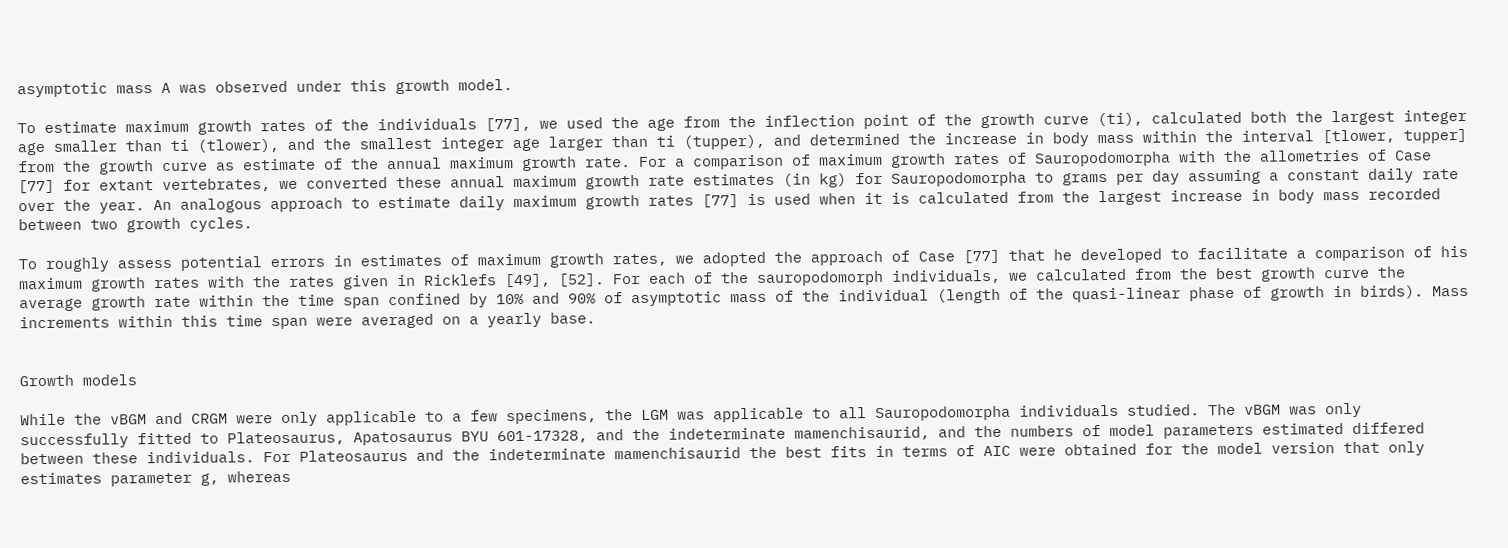asymptotic mass A was observed under this growth model.

To estimate maximum growth rates of the individuals [77], we used the age from the inflection point of the growth curve (ti), calculated both the largest integer age smaller than ti (tlower), and the smallest integer age larger than ti (tupper), and determined the increase in body mass within the interval [tlower, tupper] from the growth curve as estimate of the annual maximum growth rate. For a comparison of maximum growth rates of Sauropodomorpha with the allometries of Case [77] for extant vertebrates, we converted these annual maximum growth rate estimates (in kg) for Sauropodomorpha to grams per day assuming a constant daily rate over the year. An analogous approach to estimate daily maximum growth rates [77] is used when it is calculated from the largest increase in body mass recorded between two growth cycles.

To roughly assess potential errors in estimates of maximum growth rates, we adopted the approach of Case [77] that he developed to facilitate a comparison of his maximum growth rates with the rates given in Ricklefs [49], [52]. For each of the sauropodomorph individuals, we calculated from the best growth curve the average growth rate within the time span confined by 10% and 90% of asymptotic mass of the individual (length of the quasi-linear phase of growth in birds). Mass increments within this time span were averaged on a yearly base.


Growth models

While the vBGM and CRGM were only applicable to a few specimens, the LGM was applicable to all Sauropodomorpha individuals studied. The vBGM was only successfully fitted to Plateosaurus, Apatosaurus BYU 601-17328, and the indeterminate mamenchisaurid, and the numbers of model parameters estimated differed between these individuals. For Plateosaurus and the indeterminate mamenchisaurid the best fits in terms of AIC were obtained for the model version that only estimates parameter g, whereas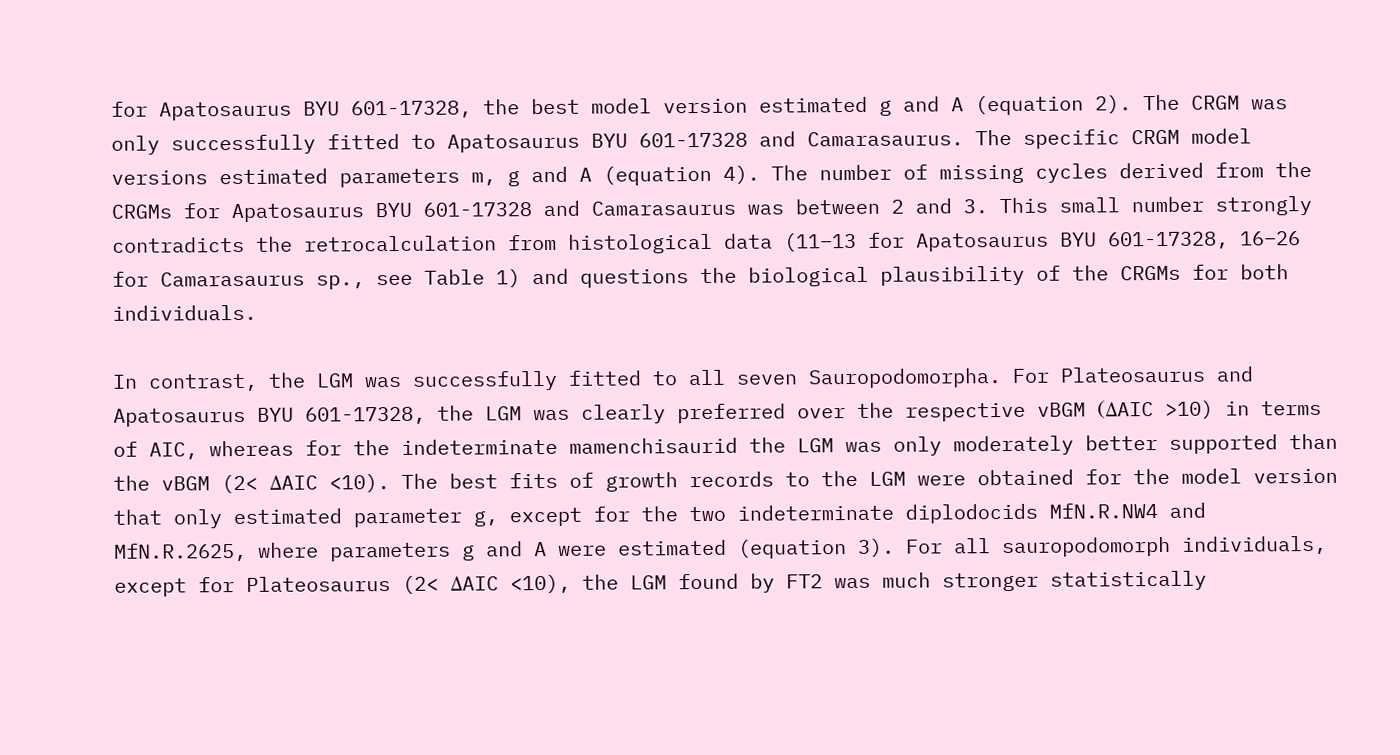for Apatosaurus BYU 601-17328, the best model version estimated g and A (equation 2). The CRGM was only successfully fitted to Apatosaurus BYU 601-17328 and Camarasaurus. The specific CRGM model versions estimated parameters m, g and A (equation 4). The number of missing cycles derived from the CRGMs for Apatosaurus BYU 601-17328 and Camarasaurus was between 2 and 3. This small number strongly contradicts the retrocalculation from histological data (11–13 for Apatosaurus BYU 601-17328, 16–26 for Camarasaurus sp., see Table 1) and questions the biological plausibility of the CRGMs for both individuals.

In contrast, the LGM was successfully fitted to all seven Sauropodomorpha. For Plateosaurus and Apatosaurus BYU 601-17328, the LGM was clearly preferred over the respective vBGM (ΔAIC >10) in terms of AIC, whereas for the indeterminate mamenchisaurid the LGM was only moderately better supported than the vBGM (2< ΔAIC <10). The best fits of growth records to the LGM were obtained for the model version that only estimated parameter g, except for the two indeterminate diplodocids MfN.R.NW4 and MfN.R.2625, where parameters g and A were estimated (equation 3). For all sauropodomorph individuals, except for Plateosaurus (2< ΔAIC <10), the LGM found by FT2 was much stronger statistically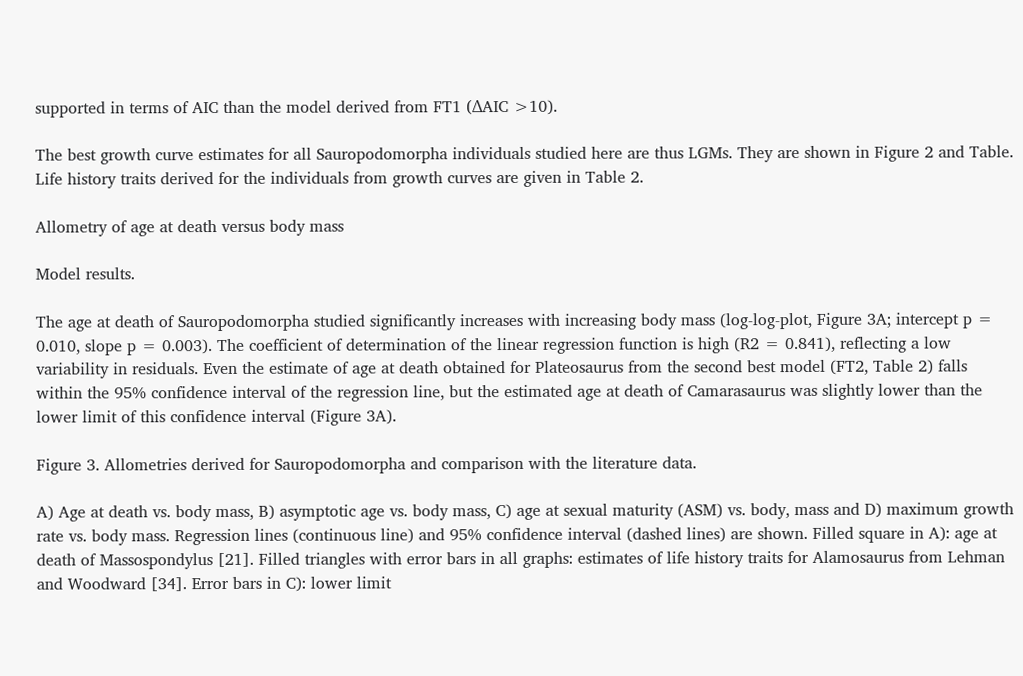supported in terms of AIC than the model derived from FT1 (ΔAIC >10).

The best growth curve estimates for all Sauropodomorpha individuals studied here are thus LGMs. They are shown in Figure 2 and Table. Life history traits derived for the individuals from growth curves are given in Table 2.

Allometry of age at death versus body mass

Model results.

The age at death of Sauropodomorpha studied significantly increases with increasing body mass (log-log-plot, Figure 3A; intercept p = 0.010, slope p = 0.003). The coefficient of determination of the linear regression function is high (R2 = 0.841), reflecting a low variability in residuals. Even the estimate of age at death obtained for Plateosaurus from the second best model (FT2, Table 2) falls within the 95% confidence interval of the regression line, but the estimated age at death of Camarasaurus was slightly lower than the lower limit of this confidence interval (Figure 3A).

Figure 3. Allometries derived for Sauropodomorpha and comparison with the literature data.

A) Age at death vs. body mass, B) asymptotic age vs. body mass, C) age at sexual maturity (ASM) vs. body, mass and D) maximum growth rate vs. body mass. Regression lines (continuous line) and 95% confidence interval (dashed lines) are shown. Filled square in A): age at death of Massospondylus [21]. Filled triangles with error bars in all graphs: estimates of life history traits for Alamosaurus from Lehman and Woodward [34]. Error bars in C): lower limit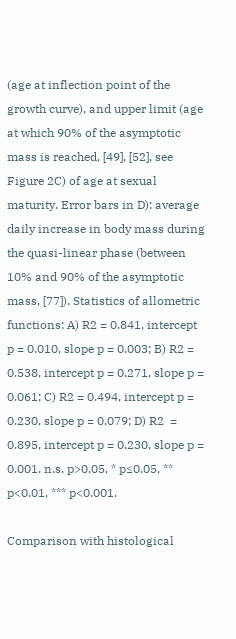(age at inflection point of the growth curve), and upper limit (age at which 90% of the asymptotic mass is reached, [49], [52], see Figure 2C) of age at sexual maturity. Error bars in D): average daily increase in body mass during the quasi-linear phase (between 10% and 90% of the asymptotic mass, [77]). Statistics of allometric functions: A) R2 = 0.841, intercept p = 0.010, slope p = 0.003; B) R2 = 0.538, intercept p = 0.271, slope p = 0.061; C) R2 = 0.494, intercept p = 0.230, slope p = 0.079; D) R2  = 0.895, intercept p = 0.230, slope p = 0.001. n.s. p>0.05, * p≤0.05, ** p<0.01, *** p<0.001.

Comparison with histological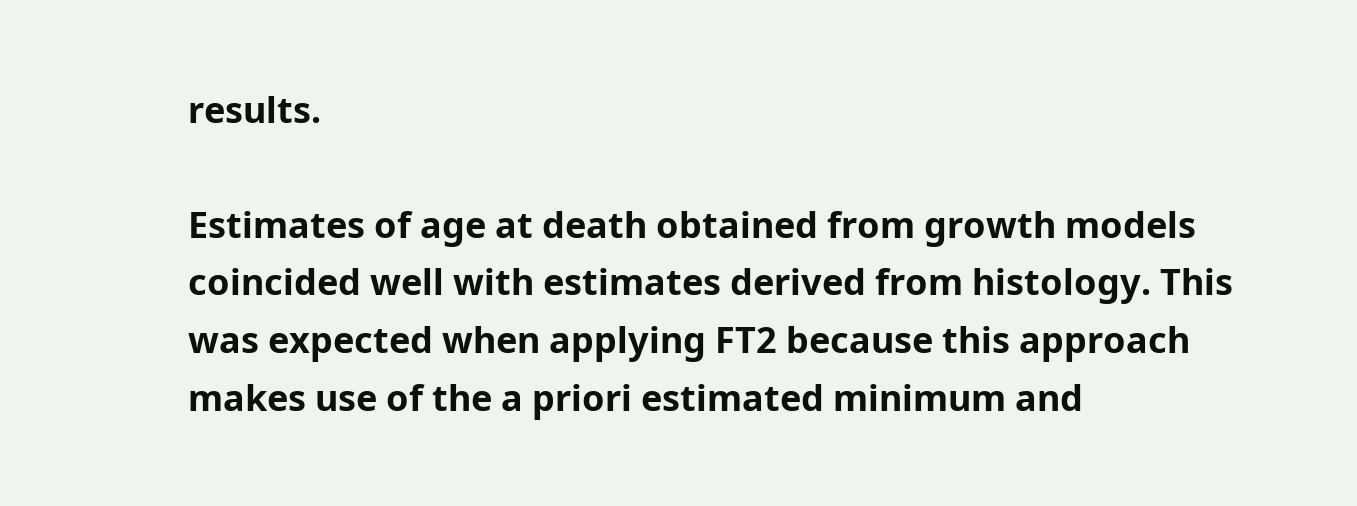results.

Estimates of age at death obtained from growth models coincided well with estimates derived from histology. This was expected when applying FT2 because this approach makes use of the a priori estimated minimum and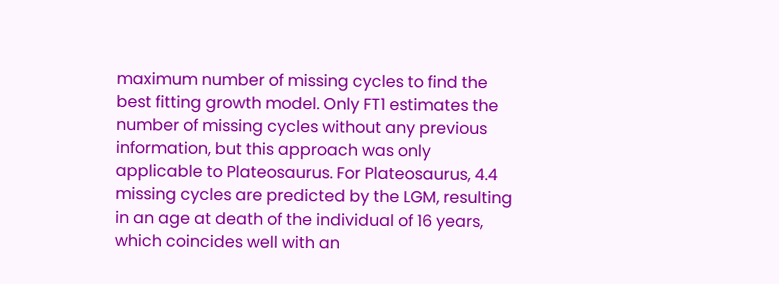maximum number of missing cycles to find the best fitting growth model. Only FT1 estimates the number of missing cycles without any previous information, but this approach was only applicable to Plateosaurus. For Plateosaurus, 4.4 missing cycles are predicted by the LGM, resulting in an age at death of the individual of 16 years, which coincides well with an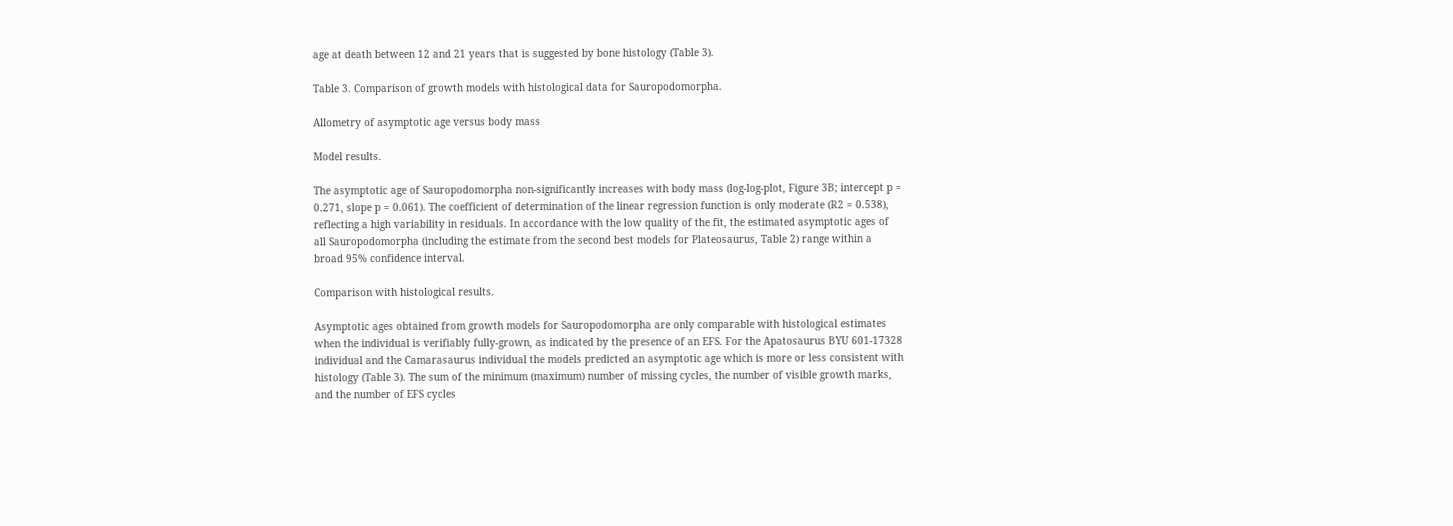age at death between 12 and 21 years that is suggested by bone histology (Table 3).

Table 3. Comparison of growth models with histological data for Sauropodomorpha.

Allometry of asymptotic age versus body mass

Model results.

The asymptotic age of Sauropodomorpha non-significantly increases with body mass (log-log-plot, Figure 3B; intercept p = 0.271, slope p = 0.061). The coefficient of determination of the linear regression function is only moderate (R2 = 0.538), reflecting a high variability in residuals. In accordance with the low quality of the fit, the estimated asymptotic ages of all Sauropodomorpha (including the estimate from the second best models for Plateosaurus, Table 2) range within a broad 95% confidence interval.

Comparison with histological results.

Asymptotic ages obtained from growth models for Sauropodomorpha are only comparable with histological estimates when the individual is verifiably fully-grown, as indicated by the presence of an EFS. For the Apatosaurus BYU 601-17328 individual and the Camarasaurus individual the models predicted an asymptotic age which is more or less consistent with histology (Table 3). The sum of the minimum (maximum) number of missing cycles, the number of visible growth marks, and the number of EFS cycles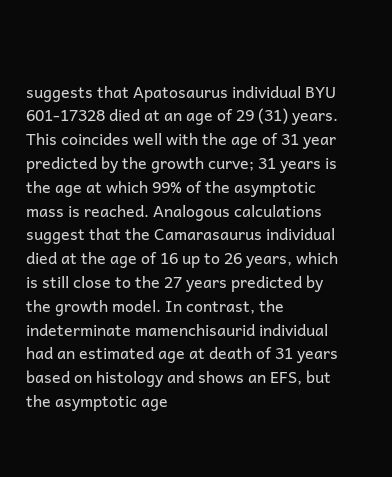suggests that Apatosaurus individual BYU 601-17328 died at an age of 29 (31) years. This coincides well with the age of 31 year predicted by the growth curve; 31 years is the age at which 99% of the asymptotic mass is reached. Analogous calculations suggest that the Camarasaurus individual died at the age of 16 up to 26 years, which is still close to the 27 years predicted by the growth model. In contrast, the indeterminate mamenchisaurid individual had an estimated age at death of 31 years based on histology and shows an EFS, but the asymptotic age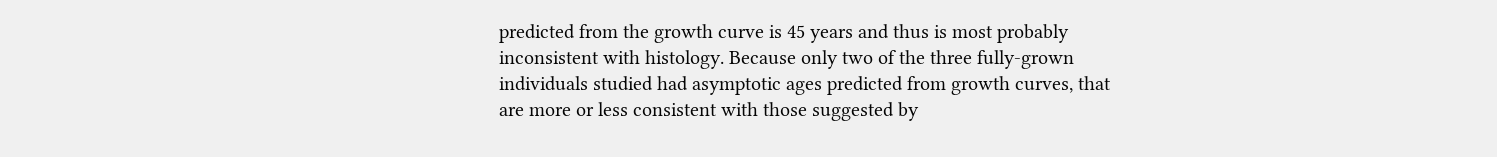predicted from the growth curve is 45 years and thus is most probably inconsistent with histology. Because only two of the three fully-grown individuals studied had asymptotic ages predicted from growth curves, that are more or less consistent with those suggested by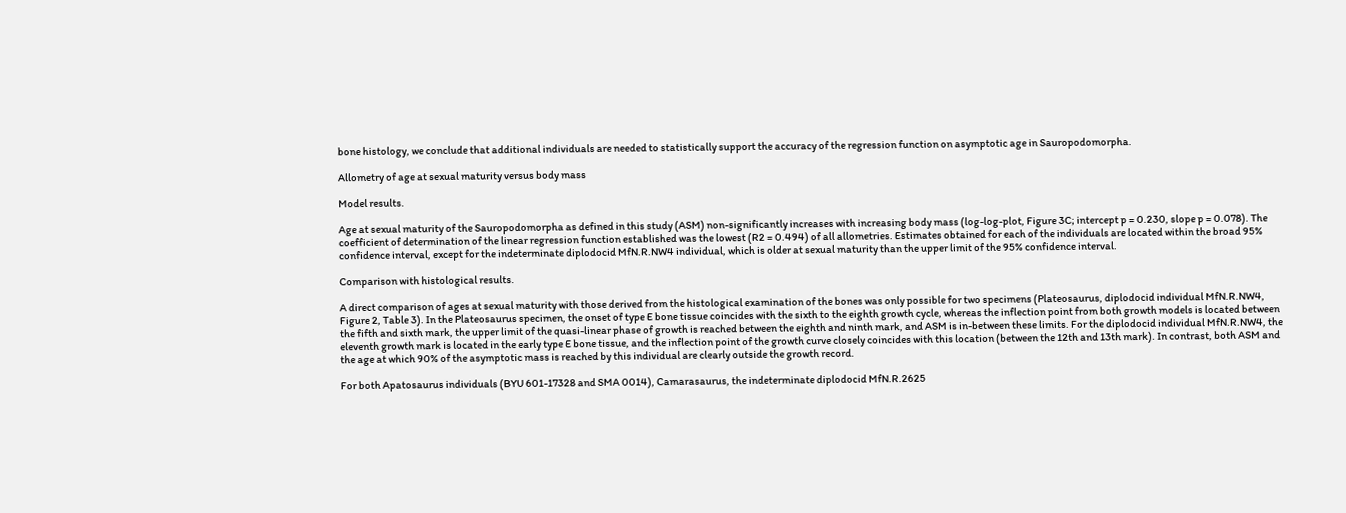bone histology, we conclude that additional individuals are needed to statistically support the accuracy of the regression function on asymptotic age in Sauropodomorpha.

Allometry of age at sexual maturity versus body mass

Model results.

Age at sexual maturity of the Sauropodomorpha as defined in this study (ASM) non-significantly increases with increasing body mass (log-log-plot, Figure 3C; intercept p = 0.230, slope p = 0.078). The coefficient of determination of the linear regression function established was the lowest (R2 = 0.494) of all allometries. Estimates obtained for each of the individuals are located within the broad 95% confidence interval, except for the indeterminate diplodocid MfN.R.NW4 individual, which is older at sexual maturity than the upper limit of the 95% confidence interval.

Comparison with histological results.

A direct comparison of ages at sexual maturity with those derived from the histological examination of the bones was only possible for two specimens (Plateosaurus, diplodocid individual MfN.R.NW4, Figure 2, Table 3). In the Plateosaurus specimen, the onset of type E bone tissue coincides with the sixth to the eighth growth cycle, whereas the inflection point from both growth models is located between the fifth and sixth mark, the upper limit of the quasi-linear phase of growth is reached between the eighth and ninth mark, and ASM is in-between these limits. For the diplodocid individual MfN.R.NW4, the eleventh growth mark is located in the early type E bone tissue, and the inflection point of the growth curve closely coincides with this location (between the 12th and 13th mark). In contrast, both ASM and the age at which 90% of the asymptotic mass is reached by this individual are clearly outside the growth record.

For both Apatosaurus individuals (BYU 601-17328 and SMA 0014), Camarasaurus, the indeterminate diplodocid MfN.R.2625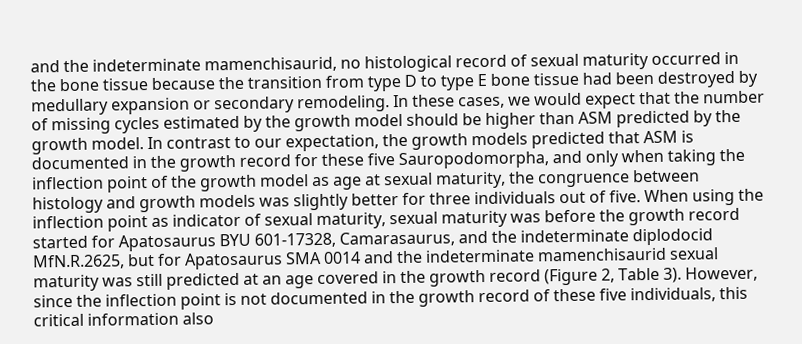and the indeterminate mamenchisaurid, no histological record of sexual maturity occurred in the bone tissue because the transition from type D to type E bone tissue had been destroyed by medullary expansion or secondary remodeling. In these cases, we would expect that the number of missing cycles estimated by the growth model should be higher than ASM predicted by the growth model. In contrast to our expectation, the growth models predicted that ASM is documented in the growth record for these five Sauropodomorpha, and only when taking the inflection point of the growth model as age at sexual maturity, the congruence between histology and growth models was slightly better for three individuals out of five. When using the inflection point as indicator of sexual maturity, sexual maturity was before the growth record started for Apatosaurus BYU 601-17328, Camarasaurus, and the indeterminate diplodocid MfN.R.2625, but for Apatosaurus SMA 0014 and the indeterminate mamenchisaurid sexual maturity was still predicted at an age covered in the growth record (Figure 2, Table 3). However, since the inflection point is not documented in the growth record of these five individuals, this critical information also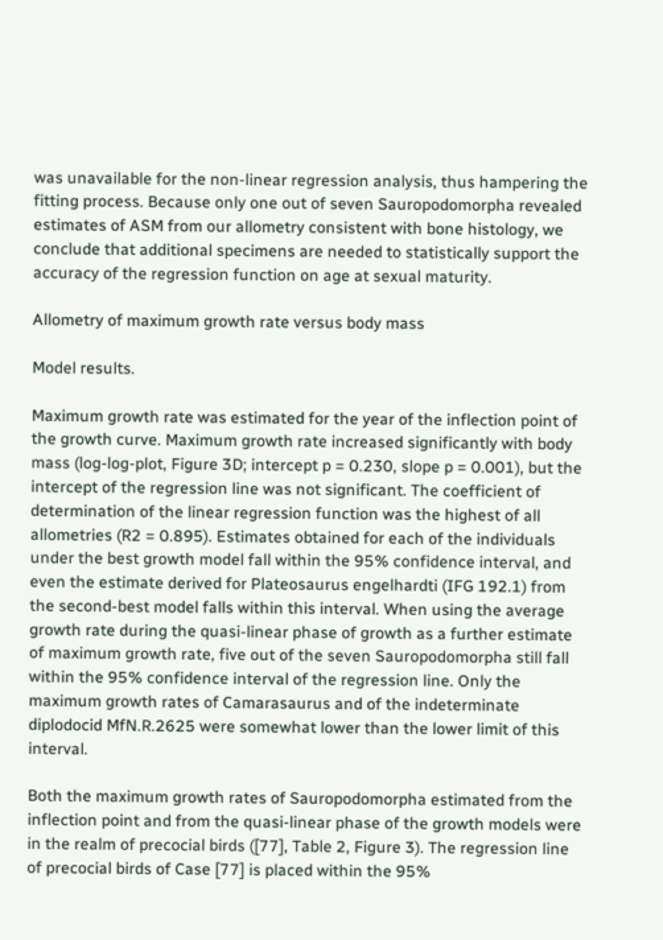was unavailable for the non-linear regression analysis, thus hampering the fitting process. Because only one out of seven Sauropodomorpha revealed estimates of ASM from our allometry consistent with bone histology, we conclude that additional specimens are needed to statistically support the accuracy of the regression function on age at sexual maturity.

Allometry of maximum growth rate versus body mass

Model results.

Maximum growth rate was estimated for the year of the inflection point of the growth curve. Maximum growth rate increased significantly with body mass (log-log-plot, Figure 3D; intercept p = 0.230, slope p = 0.001), but the intercept of the regression line was not significant. The coefficient of determination of the linear regression function was the highest of all allometries (R2 = 0.895). Estimates obtained for each of the individuals under the best growth model fall within the 95% confidence interval, and even the estimate derived for Plateosaurus engelhardti (IFG 192.1) from the second-best model falls within this interval. When using the average growth rate during the quasi-linear phase of growth as a further estimate of maximum growth rate, five out of the seven Sauropodomorpha still fall within the 95% confidence interval of the regression line. Only the maximum growth rates of Camarasaurus and of the indeterminate diplodocid MfN.R.2625 were somewhat lower than the lower limit of this interval.

Both the maximum growth rates of Sauropodomorpha estimated from the inflection point and from the quasi-linear phase of the growth models were in the realm of precocial birds ([77], Table 2, Figure 3). The regression line of precocial birds of Case [77] is placed within the 95%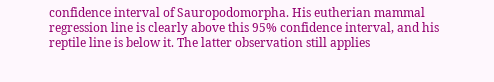confidence interval of Sauropodomorpha. His eutherian mammal regression line is clearly above this 95% confidence interval, and his reptile line is below it. The latter observation still applies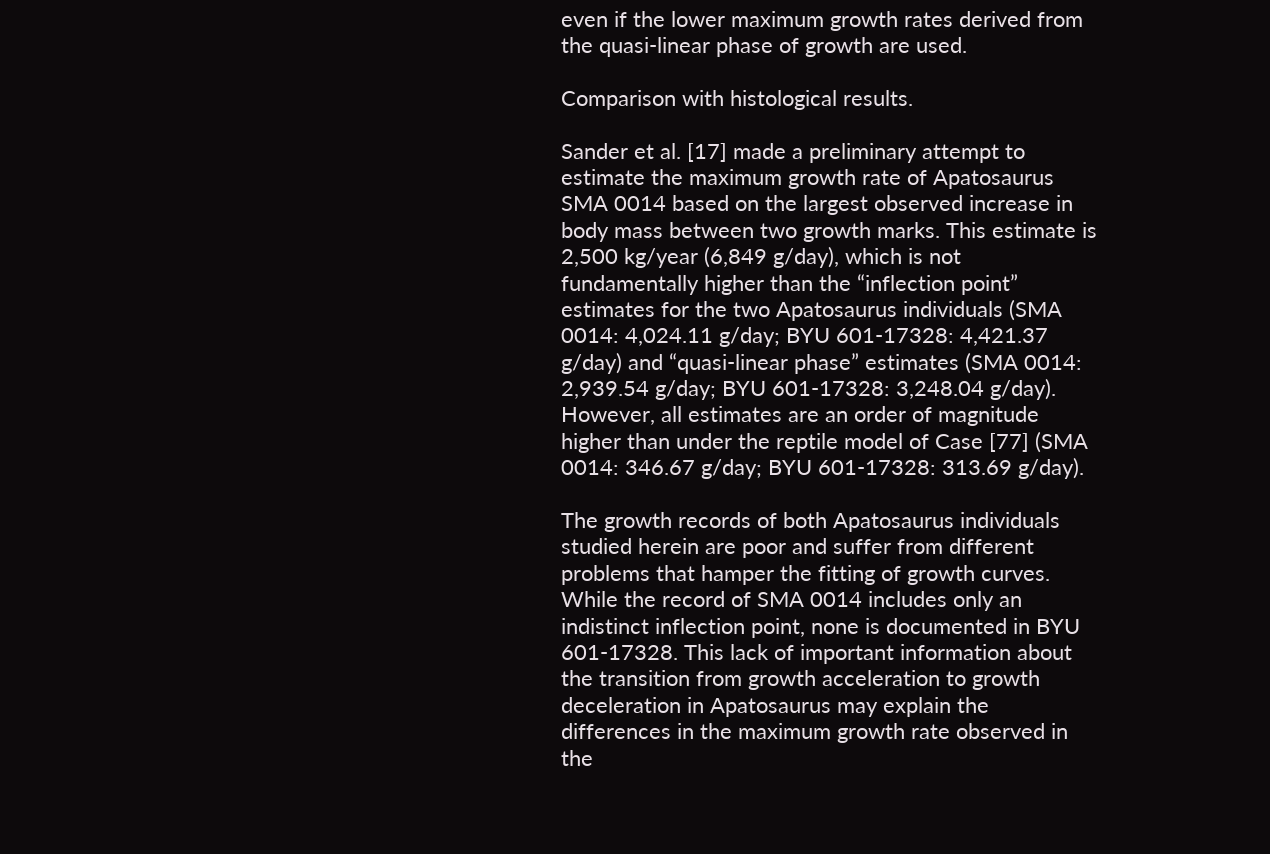even if the lower maximum growth rates derived from the quasi-linear phase of growth are used.

Comparison with histological results.

Sander et al. [17] made a preliminary attempt to estimate the maximum growth rate of Apatosaurus SMA 0014 based on the largest observed increase in body mass between two growth marks. This estimate is 2,500 kg/year (6,849 g/day), which is not fundamentally higher than the “inflection point” estimates for the two Apatosaurus individuals (SMA 0014: 4,024.11 g/day; BYU 601-17328: 4,421.37 g/day) and “quasi-linear phase” estimates (SMA 0014: 2,939.54 g/day; BYU 601-17328: 3,248.04 g/day). However, all estimates are an order of magnitude higher than under the reptile model of Case [77] (SMA 0014: 346.67 g/day; BYU 601-17328: 313.69 g/day).

The growth records of both Apatosaurus individuals studied herein are poor and suffer from different problems that hamper the fitting of growth curves. While the record of SMA 0014 includes only an indistinct inflection point, none is documented in BYU 601-17328. This lack of important information about the transition from growth acceleration to growth deceleration in Apatosaurus may explain the differences in the maximum growth rate observed in the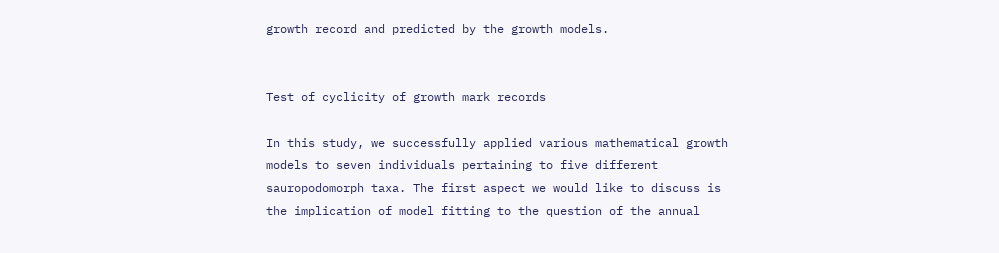growth record and predicted by the growth models.


Test of cyclicity of growth mark records

In this study, we successfully applied various mathematical growth models to seven individuals pertaining to five different sauropodomorph taxa. The first aspect we would like to discuss is the implication of model fitting to the question of the annual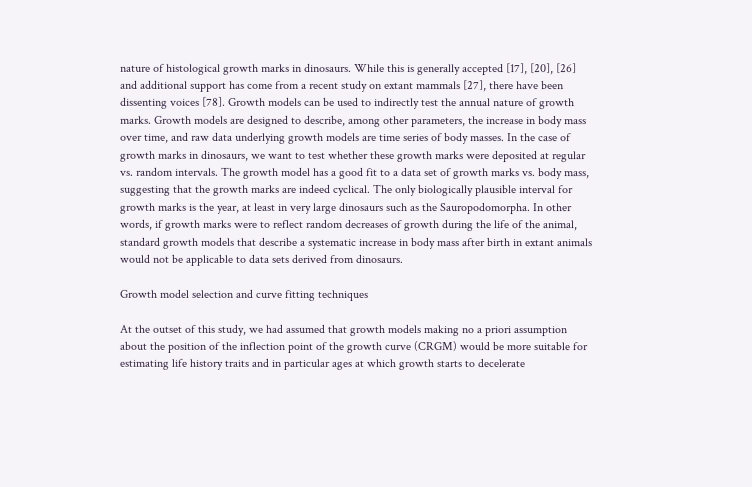nature of histological growth marks in dinosaurs. While this is generally accepted [17], [20], [26] and additional support has come from a recent study on extant mammals [27], there have been dissenting voices [78]. Growth models can be used to indirectly test the annual nature of growth marks. Growth models are designed to describe, among other parameters, the increase in body mass over time, and raw data underlying growth models are time series of body masses. In the case of growth marks in dinosaurs, we want to test whether these growth marks were deposited at regular vs. random intervals. The growth model has a good fit to a data set of growth marks vs. body mass, suggesting that the growth marks are indeed cyclical. The only biologically plausible interval for growth marks is the year, at least in very large dinosaurs such as the Sauropodomorpha. In other words, if growth marks were to reflect random decreases of growth during the life of the animal, standard growth models that describe a systematic increase in body mass after birth in extant animals would not be applicable to data sets derived from dinosaurs.

Growth model selection and curve fitting techniques

At the outset of this study, we had assumed that growth models making no a priori assumption about the position of the inflection point of the growth curve (CRGM) would be more suitable for estimating life history traits and in particular ages at which growth starts to decelerate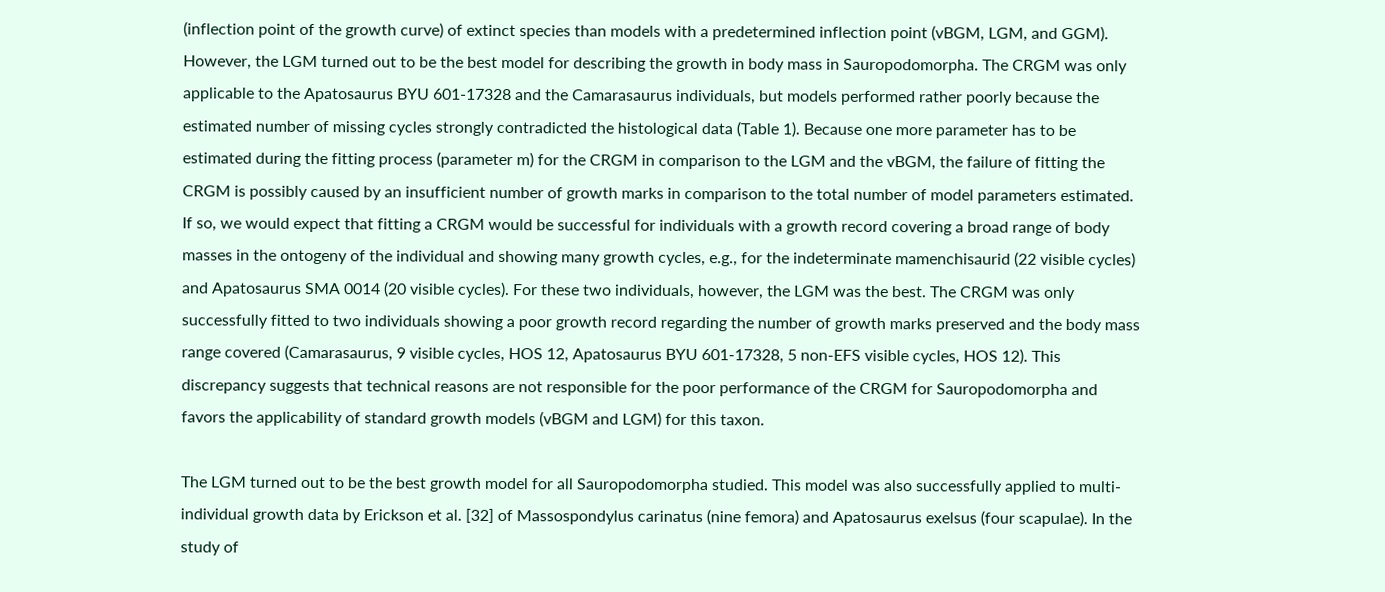(inflection point of the growth curve) of extinct species than models with a predetermined inflection point (vBGM, LGM, and GGM). However, the LGM turned out to be the best model for describing the growth in body mass in Sauropodomorpha. The CRGM was only applicable to the Apatosaurus BYU 601-17328 and the Camarasaurus individuals, but models performed rather poorly because the estimated number of missing cycles strongly contradicted the histological data (Table 1). Because one more parameter has to be estimated during the fitting process (parameter m) for the CRGM in comparison to the LGM and the vBGM, the failure of fitting the CRGM is possibly caused by an insufficient number of growth marks in comparison to the total number of model parameters estimated. If so, we would expect that fitting a CRGM would be successful for individuals with a growth record covering a broad range of body masses in the ontogeny of the individual and showing many growth cycles, e.g., for the indeterminate mamenchisaurid (22 visible cycles) and Apatosaurus SMA 0014 (20 visible cycles). For these two individuals, however, the LGM was the best. The CRGM was only successfully fitted to two individuals showing a poor growth record regarding the number of growth marks preserved and the body mass range covered (Camarasaurus, 9 visible cycles, HOS 12, Apatosaurus BYU 601-17328, 5 non-EFS visible cycles, HOS 12). This discrepancy suggests that technical reasons are not responsible for the poor performance of the CRGM for Sauropodomorpha and favors the applicability of standard growth models (vBGM and LGM) for this taxon.

The LGM turned out to be the best growth model for all Sauropodomorpha studied. This model was also successfully applied to multi-individual growth data by Erickson et al. [32] of Massospondylus carinatus (nine femora) and Apatosaurus exelsus (four scapulae). In the study of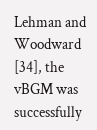Lehman and Woodward [34], the vBGM was successfully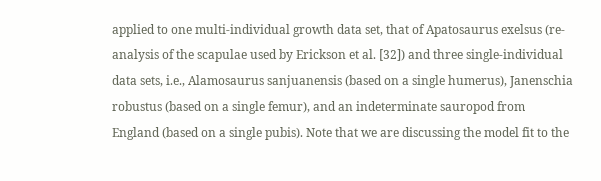applied to one multi-individual growth data set, that of Apatosaurus exelsus (re-analysis of the scapulae used by Erickson et al. [32]) and three single-individual data sets, i.e., Alamosaurus sanjuanensis (based on a single humerus), Janenschia robustus (based on a single femur), and an indeterminate sauropod from England (based on a single pubis). Note that we are discussing the model fit to the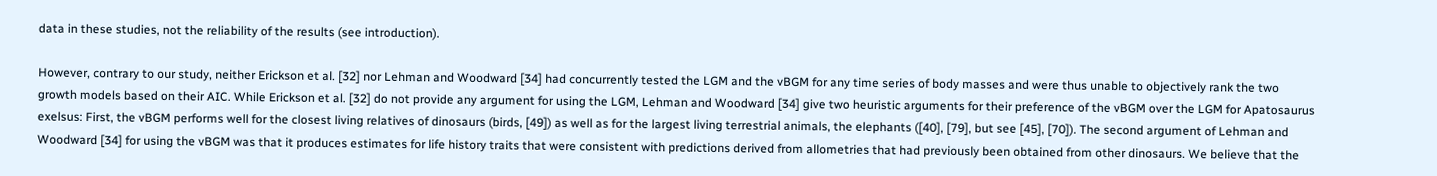data in these studies, not the reliability of the results (see introduction).

However, contrary to our study, neither Erickson et al. [32] nor Lehman and Woodward [34] had concurrently tested the LGM and the vBGM for any time series of body masses and were thus unable to objectively rank the two growth models based on their AIC. While Erickson et al. [32] do not provide any argument for using the LGM, Lehman and Woodward [34] give two heuristic arguments for their preference of the vBGM over the LGM for Apatosaurus exelsus: First, the vBGM performs well for the closest living relatives of dinosaurs (birds, [49]) as well as for the largest living terrestrial animals, the elephants ([40], [79], but see [45], [70]). The second argument of Lehman and Woodward [34] for using the vBGM was that it produces estimates for life history traits that were consistent with predictions derived from allometries that had previously been obtained from other dinosaurs. We believe that the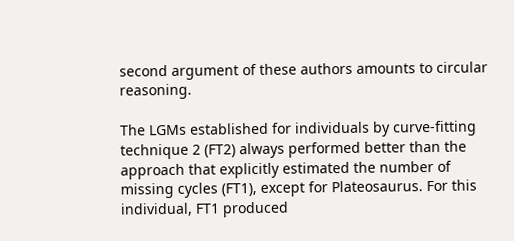second argument of these authors amounts to circular reasoning.

The LGMs established for individuals by curve-fitting technique 2 (FT2) always performed better than the approach that explicitly estimated the number of missing cycles (FT1), except for Plateosaurus. For this individual, FT1 produced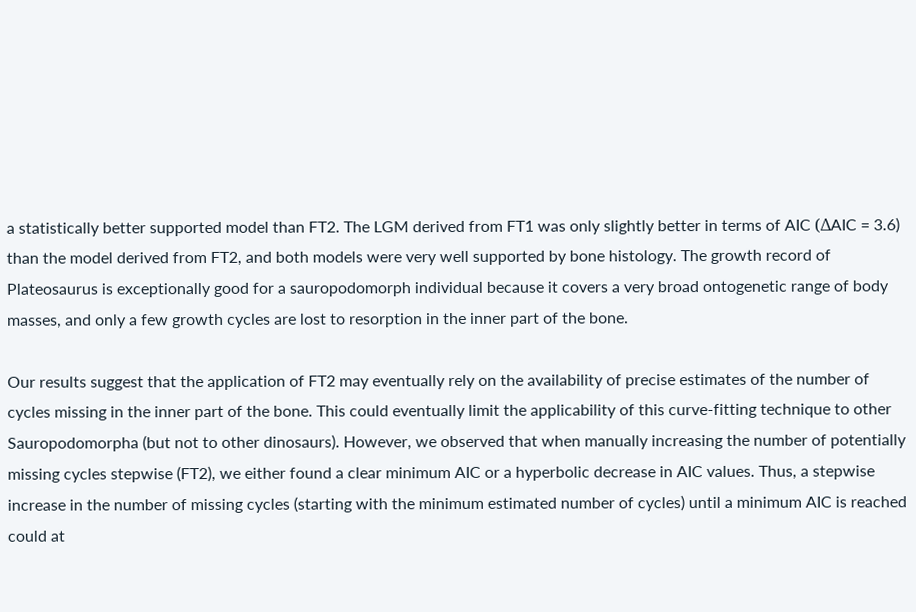a statistically better supported model than FT2. The LGM derived from FT1 was only slightly better in terms of AIC (ΔAIC = 3.6) than the model derived from FT2, and both models were very well supported by bone histology. The growth record of Plateosaurus is exceptionally good for a sauropodomorph individual because it covers a very broad ontogenetic range of body masses, and only a few growth cycles are lost to resorption in the inner part of the bone.

Our results suggest that the application of FT2 may eventually rely on the availability of precise estimates of the number of cycles missing in the inner part of the bone. This could eventually limit the applicability of this curve-fitting technique to other Sauropodomorpha (but not to other dinosaurs). However, we observed that when manually increasing the number of potentially missing cycles stepwise (FT2), we either found a clear minimum AIC or a hyperbolic decrease in AIC values. Thus, a stepwise increase in the number of missing cycles (starting with the minimum estimated number of cycles) until a minimum AIC is reached could at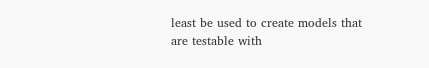least be used to create models that are testable with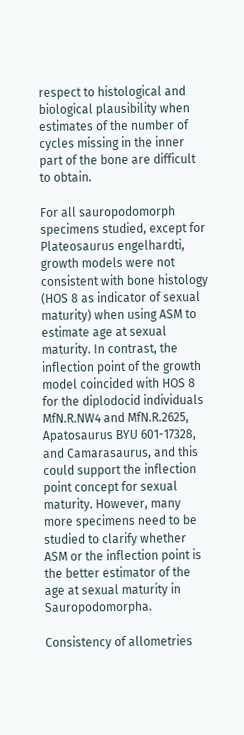respect to histological and biological plausibility when estimates of the number of cycles missing in the inner part of the bone are difficult to obtain.

For all sauropodomorph specimens studied, except for Plateosaurus engelhardti, growth models were not consistent with bone histology (HOS 8 as indicator of sexual maturity) when using ASM to estimate age at sexual maturity. In contrast, the inflection point of the growth model coincided with HOS 8 for the diplodocid individuals MfN.R.NW4 and MfN.R.2625, Apatosaurus BYU 601-17328, and Camarasaurus, and this could support the inflection point concept for sexual maturity. However, many more specimens need to be studied to clarify whether ASM or the inflection point is the better estimator of the age at sexual maturity in Sauropodomorpha.

Consistency of allometries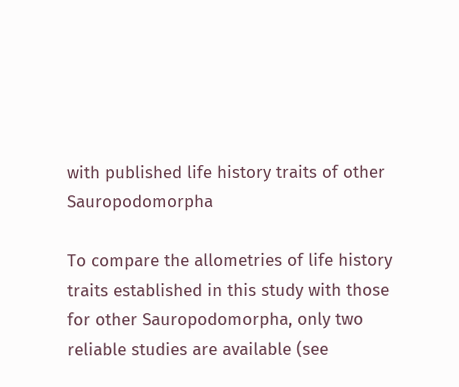with published life history traits of other Sauropodomorpha

To compare the allometries of life history traits established in this study with those for other Sauropodomorpha, only two reliable studies are available (see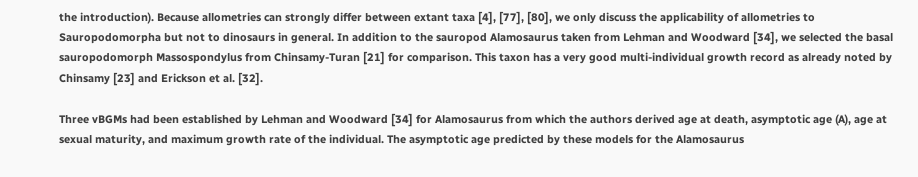the introduction). Because allometries can strongly differ between extant taxa [4], [77], [80], we only discuss the applicability of allometries to Sauropodomorpha but not to dinosaurs in general. In addition to the sauropod Alamosaurus taken from Lehman and Woodward [34], we selected the basal sauropodomorph Massospondylus from Chinsamy-Turan [21] for comparison. This taxon has a very good multi-individual growth record as already noted by Chinsamy [23] and Erickson et al. [32].

Three vBGMs had been established by Lehman and Woodward [34] for Alamosaurus from which the authors derived age at death, asymptotic age (A), age at sexual maturity, and maximum growth rate of the individual. The asymptotic age predicted by these models for the Alamosaurus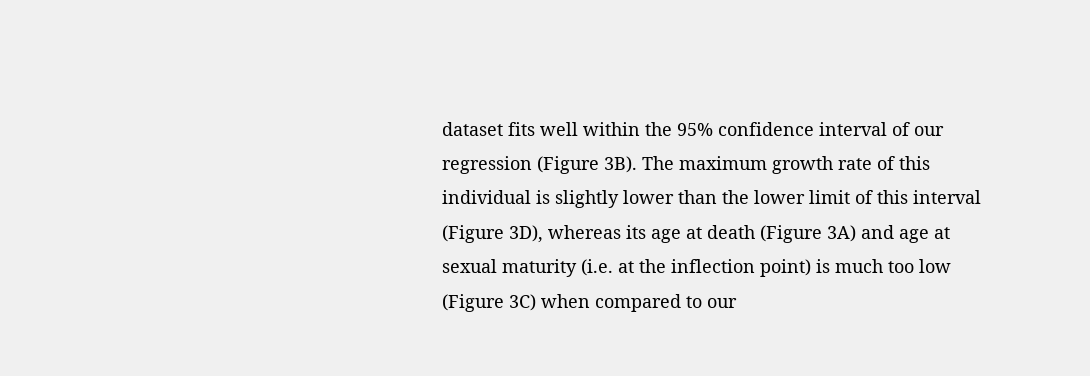dataset fits well within the 95% confidence interval of our regression (Figure 3B). The maximum growth rate of this individual is slightly lower than the lower limit of this interval (Figure 3D), whereas its age at death (Figure 3A) and age at sexual maturity (i.e. at the inflection point) is much too low (Figure 3C) when compared to our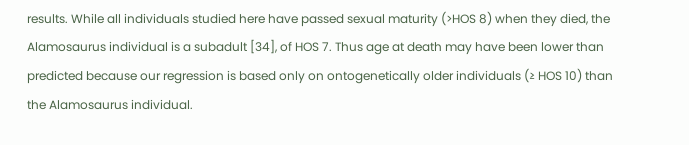results. While all individuals studied here have passed sexual maturity (>HOS 8) when they died, the Alamosaurus individual is a subadult [34], of HOS 7. Thus age at death may have been lower than predicted because our regression is based only on ontogenetically older individuals (≥ HOS 10) than the Alamosaurus individual.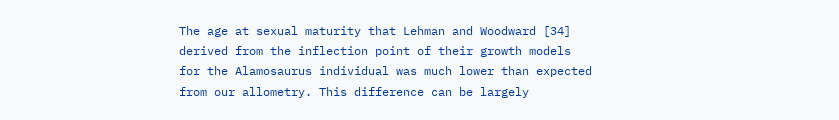The age at sexual maturity that Lehman and Woodward [34] derived from the inflection point of their growth models for the Alamosaurus individual was much lower than expected from our allometry. This difference can be largely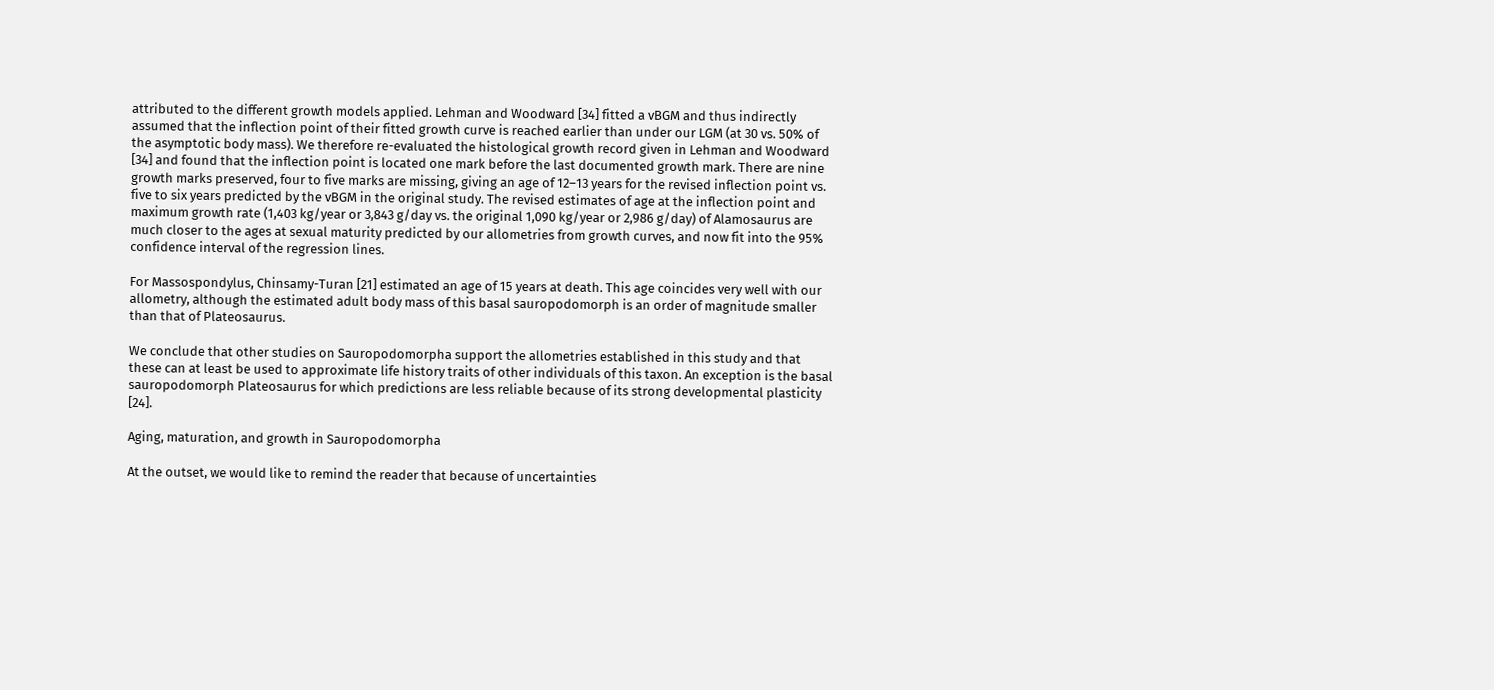attributed to the different growth models applied. Lehman and Woodward [34] fitted a vBGM and thus indirectly assumed that the inflection point of their fitted growth curve is reached earlier than under our LGM (at 30 vs. 50% of the asymptotic body mass). We therefore re-evaluated the histological growth record given in Lehman and Woodward [34] and found that the inflection point is located one mark before the last documented growth mark. There are nine growth marks preserved, four to five marks are missing, giving an age of 12–13 years for the revised inflection point vs. five to six years predicted by the vBGM in the original study. The revised estimates of age at the inflection point and maximum growth rate (1,403 kg/year or 3,843 g/day vs. the original 1,090 kg/year or 2,986 g/day) of Alamosaurus are much closer to the ages at sexual maturity predicted by our allometries from growth curves, and now fit into the 95% confidence interval of the regression lines.

For Massospondylus, Chinsamy-Turan [21] estimated an age of 15 years at death. This age coincides very well with our allometry, although the estimated adult body mass of this basal sauropodomorph is an order of magnitude smaller than that of Plateosaurus.

We conclude that other studies on Sauropodomorpha support the allometries established in this study and that these can at least be used to approximate life history traits of other individuals of this taxon. An exception is the basal sauropodomorph Plateosaurus for which predictions are less reliable because of its strong developmental plasticity [24].

Aging, maturation, and growth in Sauropodomorpha

At the outset, we would like to remind the reader that because of uncertainties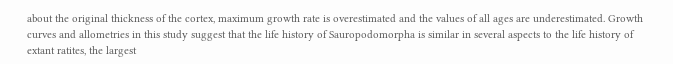about the original thickness of the cortex, maximum growth rate is overestimated and the values of all ages are underestimated. Growth curves and allometries in this study suggest that the life history of Sauropodomorpha is similar in several aspects to the life history of extant ratites, the largest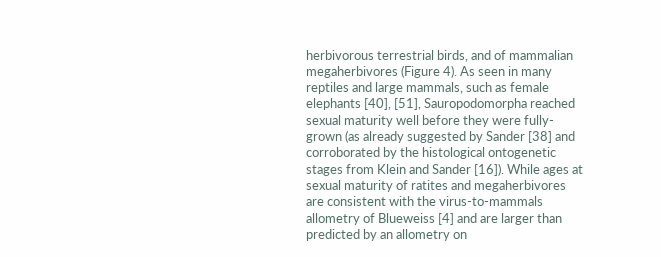herbivorous terrestrial birds, and of mammalian megaherbivores (Figure 4). As seen in many reptiles and large mammals, such as female elephants [40], [51], Sauropodomorpha reached sexual maturity well before they were fully-grown (as already suggested by Sander [38] and corroborated by the histological ontogenetic stages from Klein and Sander [16]). While ages at sexual maturity of ratites and megaherbivores are consistent with the virus-to-mammals allometry of Blueweiss [4] and are larger than predicted by an allometry on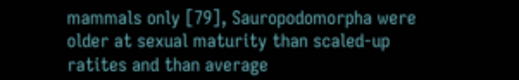mammals only [79], Sauropodomorpha were older at sexual maturity than scaled-up ratites and than average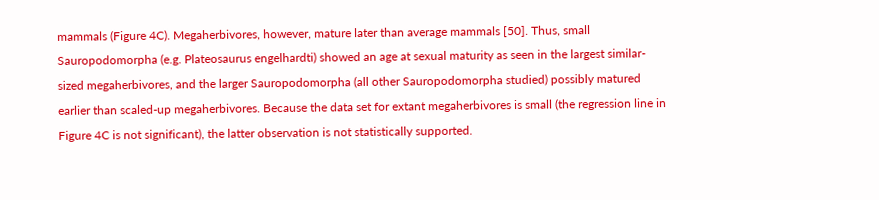mammals (Figure 4C). Megaherbivores, however, mature later than average mammals [50]. Thus, small Sauropodomorpha (e.g. Plateosaurus engelhardti) showed an age at sexual maturity as seen in the largest similar-sized megaherbivores, and the larger Sauropodomorpha (all other Sauropodomorpha studied) possibly matured earlier than scaled-up megaherbivores. Because the data set for extant megaherbivores is small (the regression line in Figure 4C is not significant), the latter observation is not statistically supported.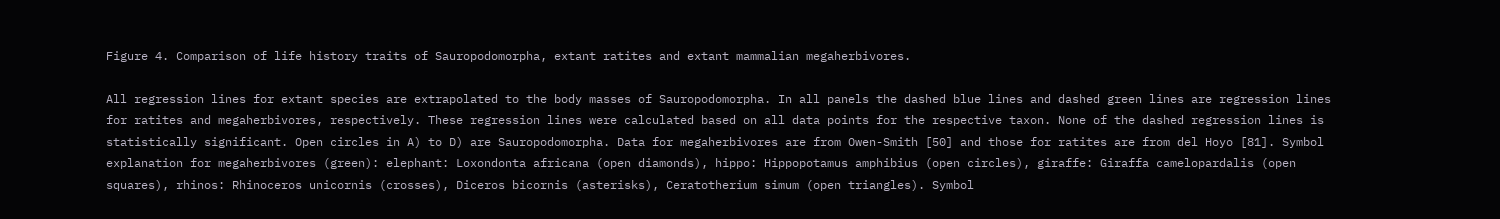Figure 4. Comparison of life history traits of Sauropodomorpha, extant ratites and extant mammalian megaherbivores.

All regression lines for extant species are extrapolated to the body masses of Sauropodomorpha. In all panels the dashed blue lines and dashed green lines are regression lines for ratites and megaherbivores, respectively. These regression lines were calculated based on all data points for the respective taxon. None of the dashed regression lines is statistically significant. Open circles in A) to D) are Sauropodomorpha. Data for megaherbivores are from Owen-Smith [50] and those for ratites are from del Hoyo [81]. Symbol explanation for megaherbivores (green): elephant: Loxondonta africana (open diamonds), hippo: Hippopotamus amphibius (open circles), giraffe: Giraffa camelopardalis (open squares), rhinos: Rhinoceros unicornis (crosses), Diceros bicornis (asterisks), Ceratotherium simum (open triangles). Symbol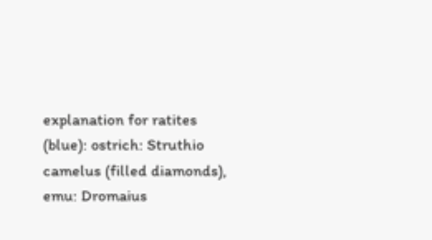explanation for ratites (blue): ostrich: Struthio camelus (filled diamonds), emu: Dromaius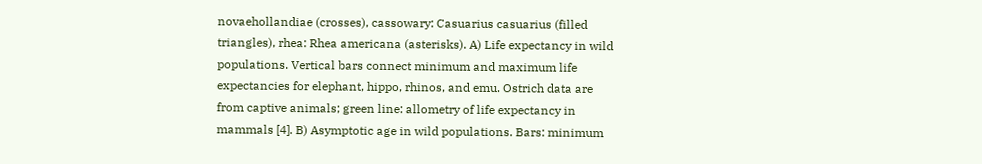novaehollandiae (crosses), cassowary: Casuarius casuarius (filled triangles), rhea: Rhea americana (asterisks). A) Life expectancy in wild populations. Vertical bars connect minimum and maximum life expectancies for elephant, hippo, rhinos, and emu. Ostrich data are from captive animals; green line: allometry of life expectancy in mammals [4]. B) Asymptotic age in wild populations. Bars: minimum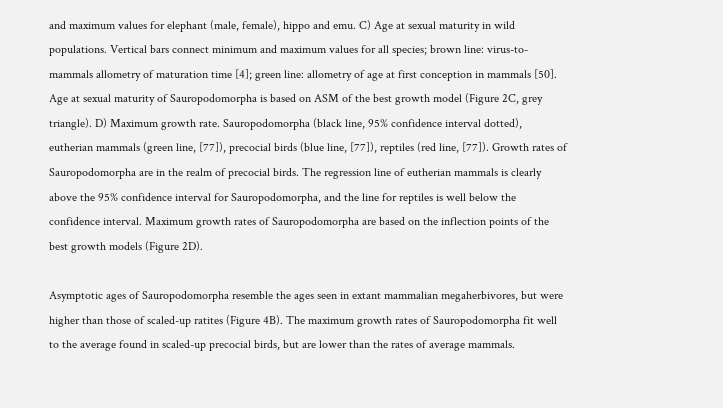and maximum values for elephant (male, female), hippo and emu. C) Age at sexual maturity in wild populations. Vertical bars connect minimum and maximum values for all species; brown line: virus-to-mammals allometry of maturation time [4]; green line: allometry of age at first conception in mammals [50]. Age at sexual maturity of Sauropodomorpha is based on ASM of the best growth model (Figure 2C, grey triangle). D) Maximum growth rate. Sauropodomorpha (black line, 95% confidence interval dotted), eutherian mammals (green line, [77]), precocial birds (blue line, [77]), reptiles (red line, [77]). Growth rates of Sauropodomorpha are in the realm of precocial birds. The regression line of eutherian mammals is clearly above the 95% confidence interval for Sauropodomorpha, and the line for reptiles is well below the confidence interval. Maximum growth rates of Sauropodomorpha are based on the inflection points of the best growth models (Figure 2D).

Asymptotic ages of Sauropodomorpha resemble the ages seen in extant mammalian megaherbivores, but were higher than those of scaled-up ratites (Figure 4B). The maximum growth rates of Sauropodomorpha fit well to the average found in scaled-up precocial birds, but are lower than the rates of average mammals.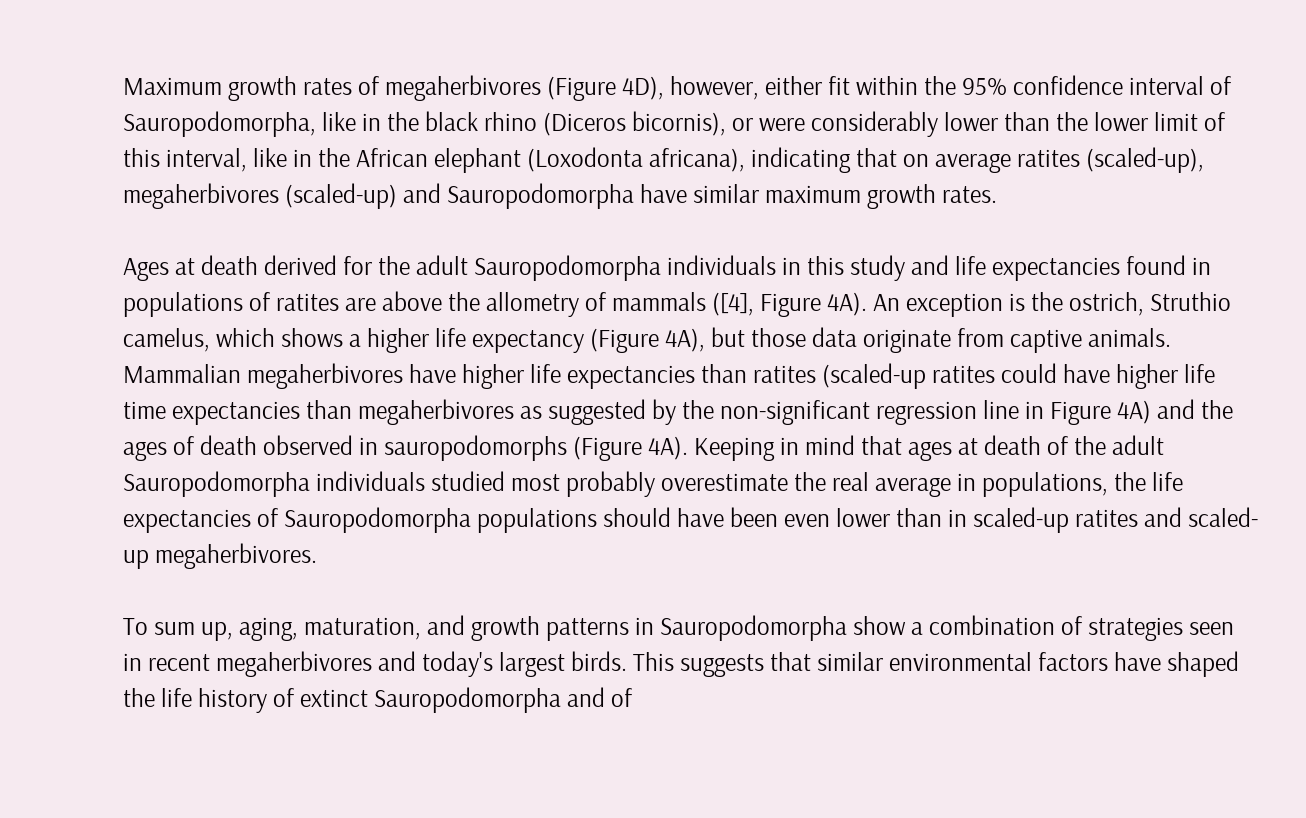Maximum growth rates of megaherbivores (Figure 4D), however, either fit within the 95% confidence interval of Sauropodomorpha, like in the black rhino (Diceros bicornis), or were considerably lower than the lower limit of this interval, like in the African elephant (Loxodonta africana), indicating that on average ratites (scaled-up), megaherbivores (scaled-up) and Sauropodomorpha have similar maximum growth rates.

Ages at death derived for the adult Sauropodomorpha individuals in this study and life expectancies found in populations of ratites are above the allometry of mammals ([4], Figure 4A). An exception is the ostrich, Struthio camelus, which shows a higher life expectancy (Figure 4A), but those data originate from captive animals. Mammalian megaherbivores have higher life expectancies than ratites (scaled-up ratites could have higher life time expectancies than megaherbivores as suggested by the non-significant regression line in Figure 4A) and the ages of death observed in sauropodomorphs (Figure 4A). Keeping in mind that ages at death of the adult Sauropodomorpha individuals studied most probably overestimate the real average in populations, the life expectancies of Sauropodomorpha populations should have been even lower than in scaled-up ratites and scaled-up megaherbivores.

To sum up, aging, maturation, and growth patterns in Sauropodomorpha show a combination of strategies seen in recent megaherbivores and today's largest birds. This suggests that similar environmental factors have shaped the life history of extinct Sauropodomorpha and of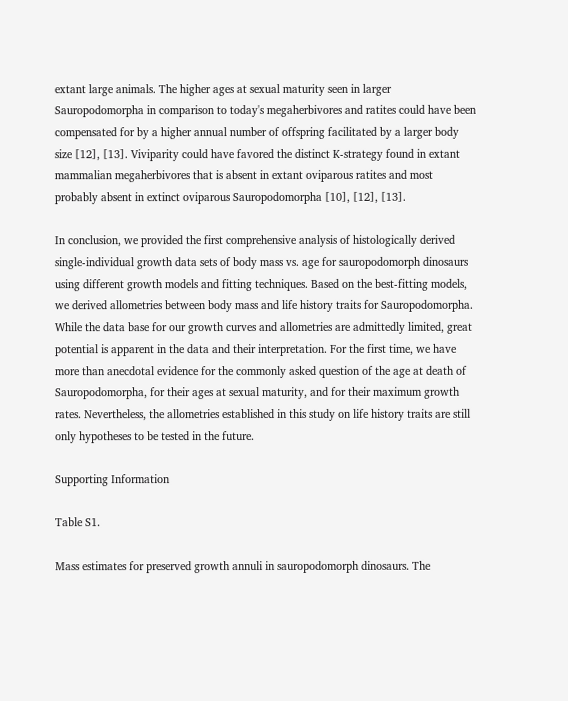extant large animals. The higher ages at sexual maturity seen in larger Sauropodomorpha in comparison to today's megaherbivores and ratites could have been compensated for by a higher annual number of offspring facilitated by a larger body size [12], [13]. Viviparity could have favored the distinct K-strategy found in extant mammalian megaherbivores that is absent in extant oviparous ratites and most probably absent in extinct oviparous Sauropodomorpha [10], [12], [13].

In conclusion, we provided the first comprehensive analysis of histologically derived single-individual growth data sets of body mass vs. age for sauropodomorph dinosaurs using different growth models and fitting techniques. Based on the best-fitting models, we derived allometries between body mass and life history traits for Sauropodomorpha. While the data base for our growth curves and allometries are admittedly limited, great potential is apparent in the data and their interpretation. For the first time, we have more than anecdotal evidence for the commonly asked question of the age at death of Sauropodomorpha, for their ages at sexual maturity, and for their maximum growth rates. Nevertheless, the allometries established in this study on life history traits are still only hypotheses to be tested in the future.

Supporting Information

Table S1.

Mass estimates for preserved growth annuli in sauropodomorph dinosaurs. The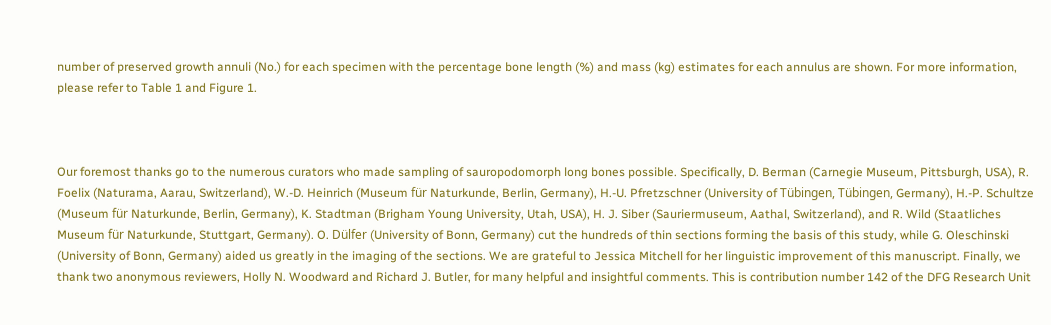number of preserved growth annuli (No.) for each specimen with the percentage bone length (%) and mass (kg) estimates for each annulus are shown. For more information, please refer to Table 1 and Figure 1.



Our foremost thanks go to the numerous curators who made sampling of sauropodomorph long bones possible. Specifically, D. Berman (Carnegie Museum, Pittsburgh, USA), R. Foelix (Naturama, Aarau, Switzerland), W.-D. Heinrich (Museum für Naturkunde, Berlin, Germany), H.-U. Pfretzschner (University of Tübingen, Tübingen, Germany), H.-P. Schultze (Museum für Naturkunde, Berlin, Germany), K. Stadtman (Brigham Young University, Utah, USA), H. J. Siber (Sauriermuseum, Aathal, Switzerland), and R. Wild (Staatliches Museum für Naturkunde, Stuttgart, Germany). O. Dülfer (University of Bonn, Germany) cut the hundreds of thin sections forming the basis of this study, while G. Oleschinski (University of Bonn, Germany) aided us greatly in the imaging of the sections. We are grateful to Jessica Mitchell for her linguistic improvement of this manuscript. Finally, we thank two anonymous reviewers, Holly N. Woodward and Richard J. Butler, for many helpful and insightful comments. This is contribution number 142 of the DFG Research Unit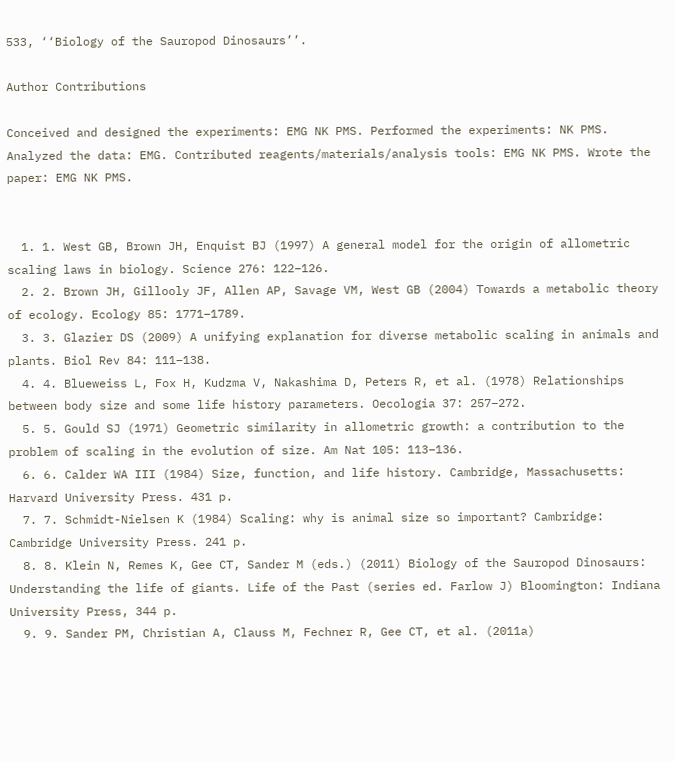533, ‘‘Biology of the Sauropod Dinosaurs’’.

Author Contributions

Conceived and designed the experiments: EMG NK PMS. Performed the experiments: NK PMS. Analyzed the data: EMG. Contributed reagents/materials/analysis tools: EMG NK PMS. Wrote the paper: EMG NK PMS.


  1. 1. West GB, Brown JH, Enquist BJ (1997) A general model for the origin of allometric scaling laws in biology. Science 276: 122–126.
  2. 2. Brown JH, Gillooly JF, Allen AP, Savage VM, West GB (2004) Towards a metabolic theory of ecology. Ecology 85: 1771–1789.
  3. 3. Glazier DS (2009) A unifying explanation for diverse metabolic scaling in animals and plants. Biol Rev 84: 111–138.
  4. 4. Blueweiss L, Fox H, Kudzma V, Nakashima D, Peters R, et al. (1978) Relationships between body size and some life history parameters. Oecologia 37: 257–272.
  5. 5. Gould SJ (1971) Geometric similarity in allometric growth: a contribution to the problem of scaling in the evolution of size. Am Nat 105: 113–136.
  6. 6. Calder WA III (1984) Size, function, and life history. Cambridge, Massachusetts: Harvard University Press. 431 p.
  7. 7. Schmidt-Nielsen K (1984) Scaling: why is animal size so important? Cambridge: Cambridge University Press. 241 p.
  8. 8. Klein N, Remes K, Gee CT, Sander M (eds.) (2011) Biology of the Sauropod Dinosaurs: Understanding the life of giants. Life of the Past (series ed. Farlow J) Bloomington: Indiana University Press, 344 p.
  9. 9. Sander PM, Christian A, Clauss M, Fechner R, Gee CT, et al. (2011a)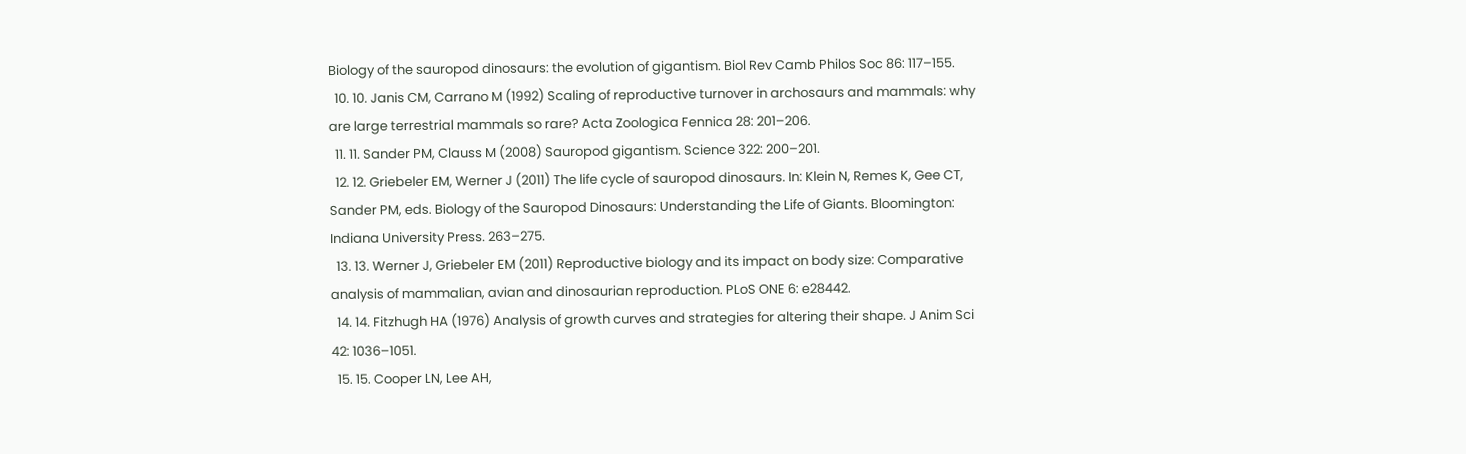Biology of the sauropod dinosaurs: the evolution of gigantism. Biol Rev Camb Philos Soc 86: 117–155.
  10. 10. Janis CM, Carrano M (1992) Scaling of reproductive turnover in archosaurs and mammals: why are large terrestrial mammals so rare? Acta Zoologica Fennica 28: 201–206.
  11. 11. Sander PM, Clauss M (2008) Sauropod gigantism. Science 322: 200–201.
  12. 12. Griebeler EM, Werner J (2011) The life cycle of sauropod dinosaurs. In: Klein N, Remes K, Gee CT, Sander PM, eds. Biology of the Sauropod Dinosaurs: Understanding the Life of Giants. Bloomington: Indiana University Press. 263–275.
  13. 13. Werner J, Griebeler EM (2011) Reproductive biology and its impact on body size: Comparative analysis of mammalian, avian and dinosaurian reproduction. PLoS ONE 6: e28442.
  14. 14. Fitzhugh HA (1976) Analysis of growth curves and strategies for altering their shape. J Anim Sci 42: 1036–1051.
  15. 15. Cooper LN, Lee AH,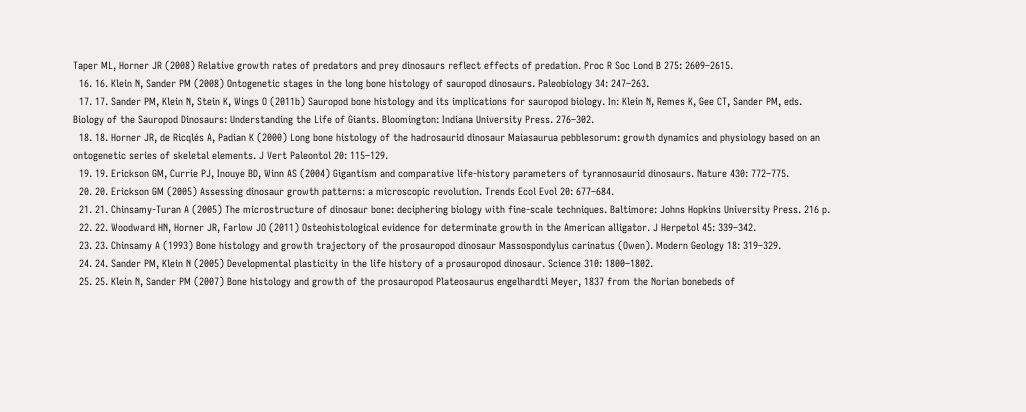Taper ML, Horner JR (2008) Relative growth rates of predators and prey dinosaurs reflect effects of predation. Proc R Soc Lond B 275: 2609–2615.
  16. 16. Klein N, Sander PM (2008) Ontogenetic stages in the long bone histology of sauropod dinosaurs. Paleobiology 34: 247–263.
  17. 17. Sander PM, Klein N, Stein K, Wings O (2011b) Sauropod bone histology and its implications for sauropod biology. In: Klein N, Remes K, Gee CT, Sander PM, eds. Biology of the Sauropod Dinosaurs: Understanding the Life of Giants. Bloomington: Indiana University Press. 276–302.
  18. 18. Horner JR, de Ricqlés A, Padian K (2000) Long bone histology of the hadrosaurid dinosaur Maiasaurua pebblesorum: growth dynamics and physiology based on an ontogenetic series of skeletal elements. J Vert Paleontol 20: 115–129.
  19. 19. Erickson GM, Currie PJ, Inouye BD, Winn AS (2004) Gigantism and comparative life-history parameters of tyrannosaurid dinosaurs. Nature 430: 772–775.
  20. 20. Erickson GM (2005) Assessing dinosaur growth patterns: a microscopic revolution. Trends Ecol Evol 20: 677–684.
  21. 21. Chinsamy-Turan A (2005) The microstructure of dinosaur bone: deciphering biology with fine-scale techniques. Baltimore: Johns Hopkins University Press. 216 p.
  22. 22. Woodward HN, Horner JR, Farlow JO (2011) Osteohistological evidence for determinate growth in the American alligator. J Herpetol 45: 339–342.
  23. 23. Chinsamy A (1993) Bone histology and growth trajectory of the prosauropod dinosaur Massospondylus carinatus (Owen). Modern Geology 18: 319–329.
  24. 24. Sander PM, Klein N (2005) Developmental plasticity in the life history of a prosauropod dinosaur. Science 310: 1800–1802.
  25. 25. Klein N, Sander PM (2007) Bone histology and growth of the prosauropod Plateosaurus engelhardti Meyer, 1837 from the Norian bonebeds of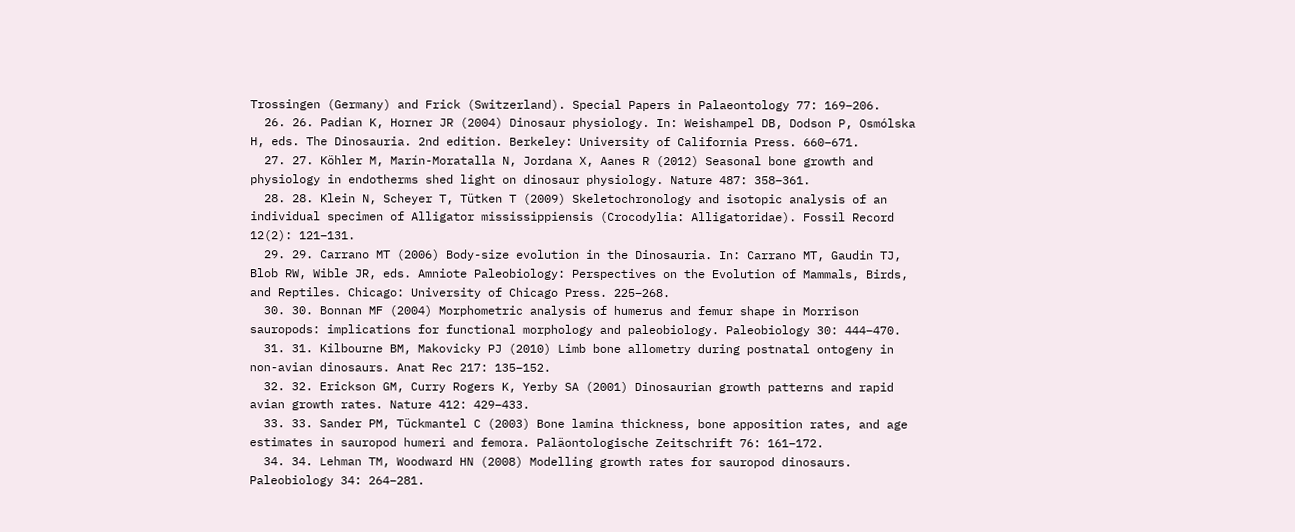Trossingen (Germany) and Frick (Switzerland). Special Papers in Palaeontology 77: 169–206.
  26. 26. Padian K, Horner JR (2004) Dinosaur physiology. In: Weishampel DB, Dodson P, Osmólska H, eds. The Dinosauria. 2nd edition. Berkeley: University of California Press. 660–671.
  27. 27. Köhler M, Marín-Moratalla N, Jordana X, Aanes R (2012) Seasonal bone growth and physiology in endotherms shed light on dinosaur physiology. Nature 487: 358–361.
  28. 28. Klein N, Scheyer T, Tütken T (2009) Skeletochronology and isotopic analysis of an individual specimen of Alligator mississippiensis (Crocodylia: Alligatoridae). Fossil Record 12(2): 121–131.
  29. 29. Carrano MT (2006) Body-size evolution in the Dinosauria. In: Carrano MT, Gaudin TJ, Blob RW, Wible JR, eds. Amniote Paleobiology: Perspectives on the Evolution of Mammals, Birds, and Reptiles. Chicago: University of Chicago Press. 225–268.
  30. 30. Bonnan MF (2004) Morphometric analysis of humerus and femur shape in Morrison sauropods: implications for functional morphology and paleobiology. Paleobiology 30: 444–470.
  31. 31. Kilbourne BM, Makovicky PJ (2010) Limb bone allometry during postnatal ontogeny in non-avian dinosaurs. Anat Rec 217: 135–152.
  32. 32. Erickson GM, Curry Rogers K, Yerby SA (2001) Dinosaurian growth patterns and rapid avian growth rates. Nature 412: 429–433.
  33. 33. Sander PM, Tückmantel C (2003) Bone lamina thickness, bone apposition rates, and age estimates in sauropod humeri and femora. Paläontologische Zeitschrift 76: 161–172.
  34. 34. Lehman TM, Woodward HN (2008) Modelling growth rates for sauropod dinosaurs. Paleobiology 34: 264–281.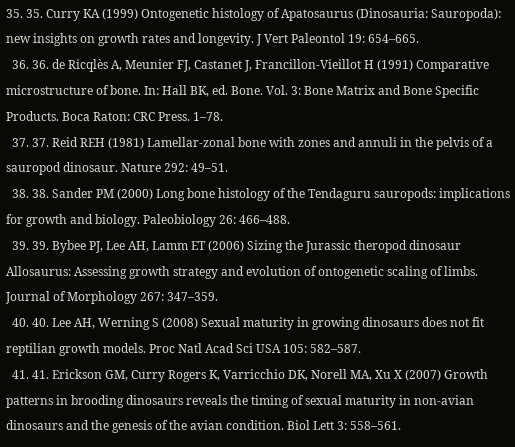35. 35. Curry KA (1999) Ontogenetic histology of Apatosaurus (Dinosauria: Sauropoda): new insights on growth rates and longevity. J Vert Paleontol 19: 654–665.
  36. 36. de Ricqlès A, Meunier FJ, Castanet J, Francillon-Vieillot H (1991) Comparative microstructure of bone. In: Hall BK, ed. Bone. Vol. 3: Bone Matrix and Bone Specific Products. Boca Raton: CRC Press. 1–78.
  37. 37. Reid REH (1981) Lamellar-zonal bone with zones and annuli in the pelvis of a sauropod dinosaur. Nature 292: 49–51.
  38. 38. Sander PM (2000) Long bone histology of the Tendaguru sauropods: implications for growth and biology. Paleobiology 26: 466–488.
  39. 39. Bybee PJ, Lee AH, Lamm ET (2006) Sizing the Jurassic theropod dinosaur Allosaurus: Assessing growth strategy and evolution of ontogenetic scaling of limbs. Journal of Morphology 267: 347–359.
  40. 40. Lee AH, Werning S (2008) Sexual maturity in growing dinosaurs does not fit reptilian growth models. Proc Natl Acad Sci USA 105: 582–587.
  41. 41. Erickson GM, Curry Rogers K, Varricchio DK, Norell MA, Xu X (2007) Growth patterns in brooding dinosaurs reveals the timing of sexual maturity in non-avian dinosaurs and the genesis of the avian condition. Biol Lett 3: 558–561.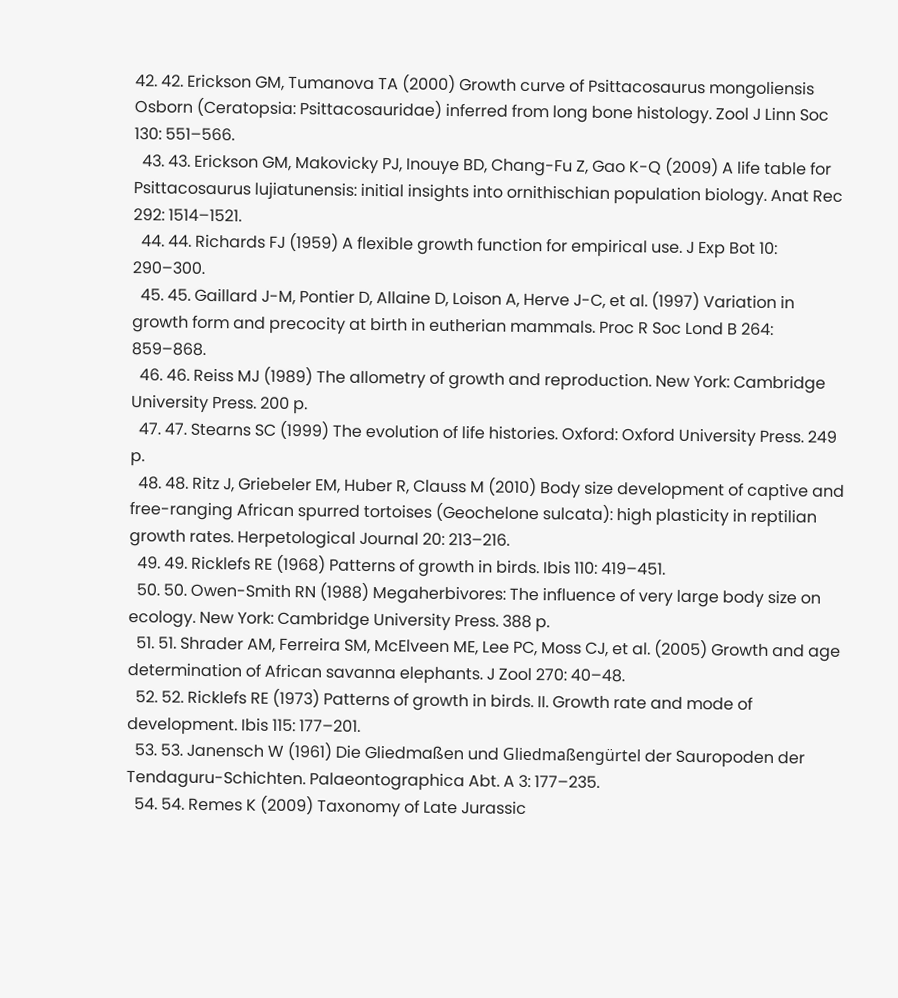42. 42. Erickson GM, Tumanova TA (2000) Growth curve of Psittacosaurus mongoliensis Osborn (Ceratopsia: Psittacosauridae) inferred from long bone histology. Zool J Linn Soc 130: 551–566.
  43. 43. Erickson GM, Makovicky PJ, Inouye BD, Chang-Fu Z, Gao K-Q (2009) A life table for Psittacosaurus lujiatunensis: initial insights into ornithischian population biology. Anat Rec 292: 1514–1521.
  44. 44. Richards FJ (1959) A flexible growth function for empirical use. J Exp Bot 10: 290–300.
  45. 45. Gaillard J-M, Pontier D, Allaine D, Loison A, Herve J-C, et al. (1997) Variation in growth form and precocity at birth in eutherian mammals. Proc R Soc Lond B 264: 859–868.
  46. 46. Reiss MJ (1989) The allometry of growth and reproduction. New York: Cambridge University Press. 200 p.
  47. 47. Stearns SC (1999) The evolution of life histories. Oxford: Oxford University Press. 249 p.
  48. 48. Ritz J, Griebeler EM, Huber R, Clauss M (2010) Body size development of captive and free-ranging African spurred tortoises (Geochelone sulcata): high plasticity in reptilian growth rates. Herpetological Journal 20: 213–216.
  49. 49. Ricklefs RE (1968) Patterns of growth in birds. Ibis 110: 419–451.
  50. 50. Owen-Smith RN (1988) Megaherbivores: The influence of very large body size on ecology. New York: Cambridge University Press. 388 p.
  51. 51. Shrader AM, Ferreira SM, McElveen ME, Lee PC, Moss CJ, et al. (2005) Growth and age determination of African savanna elephants. J Zool 270: 40–48.
  52. 52. Ricklefs RE (1973) Patterns of growth in birds. II. Growth rate and mode of development. Ibis 115: 177–201.
  53. 53. Janensch W (1961) Die Gliedmaßen und Gliedmaßengürtel der Sauropoden der Tendaguru-Schichten. Palaeontographica Abt. A 3: 177–235.
  54. 54. Remes K (2009) Taxonomy of Late Jurassic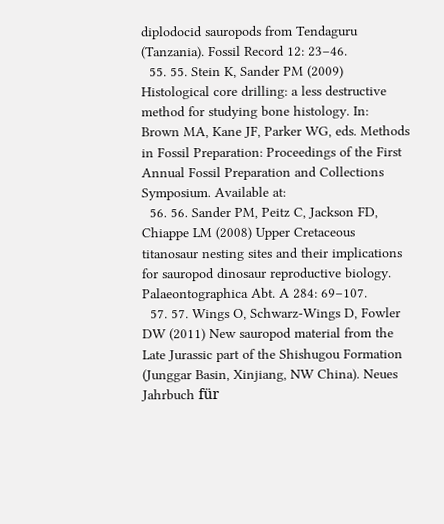diplodocid sauropods from Tendaguru (Tanzania). Fossil Record 12: 23–46.
  55. 55. Stein K, Sander PM (2009) Histological core drilling: a less destructive method for studying bone histology. In: Brown MA, Kane JF, Parker WG, eds. Methods in Fossil Preparation: Proceedings of the First Annual Fossil Preparation and Collections Symposium. Available at:
  56. 56. Sander PM, Peitz C, Jackson FD, Chiappe LM (2008) Upper Cretaceous titanosaur nesting sites and their implications for sauropod dinosaur reproductive biology. Palaeontographica Abt. A 284: 69–107.
  57. 57. Wings O, Schwarz-Wings D, Fowler DW (2011) New sauropod material from the Late Jurassic part of the Shishugou Formation (Junggar Basin, Xinjiang, NW China). Neues Jahrbuch für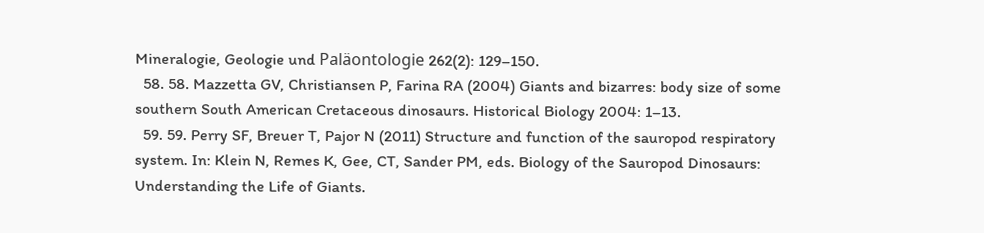Mineralogie, Geologie und Paläontologie 262(2): 129–150.
  58. 58. Mazzetta GV, Christiansen P, Farina RA (2004) Giants and bizarres: body size of some southern South American Cretaceous dinosaurs. Historical Biology 2004: 1–13.
  59. 59. Perry SF, Breuer T, Pajor N (2011) Structure and function of the sauropod respiratory system. In: Klein N, Remes K, Gee, CT, Sander PM, eds. Biology of the Sauropod Dinosaurs: Understanding the Life of Giants.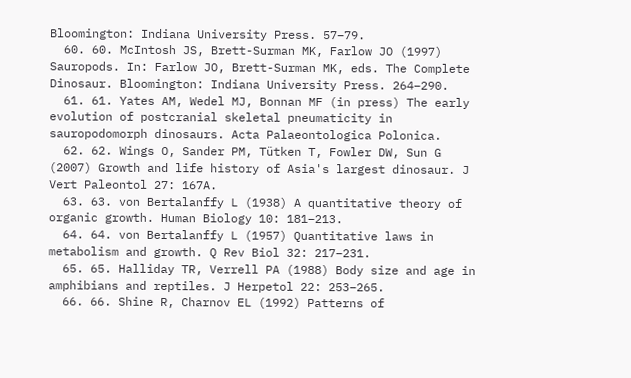Bloomington: Indiana University Press. 57–79.
  60. 60. McIntosh JS, Brett-Surman MK, Farlow JO (1997) Sauropods. In: Farlow JO, Brett-Surman MK, eds. The Complete Dinosaur. Bloomington: Indiana University Press. 264–290.
  61. 61. Yates AM, Wedel MJ, Bonnan MF (in press) The early evolution of postcranial skeletal pneumaticity in sauropodomorph dinosaurs. Acta Palaeontologica Polonica.
  62. 62. Wings O, Sander PM, Tütken T, Fowler DW, Sun G (2007) Growth and life history of Asia's largest dinosaur. J Vert Paleontol 27: 167A.
  63. 63. von Bertalanffy L (1938) A quantitative theory of organic growth. Human Biology 10: 181–213.
  64. 64. von Bertalanffy L (1957) Quantitative laws in metabolism and growth. Q Rev Biol 32: 217–231.
  65. 65. Halliday TR, Verrell PA (1988) Body size and age in amphibians and reptiles. J Herpetol 22: 253–265.
  66. 66. Shine R, Charnov EL (1992) Patterns of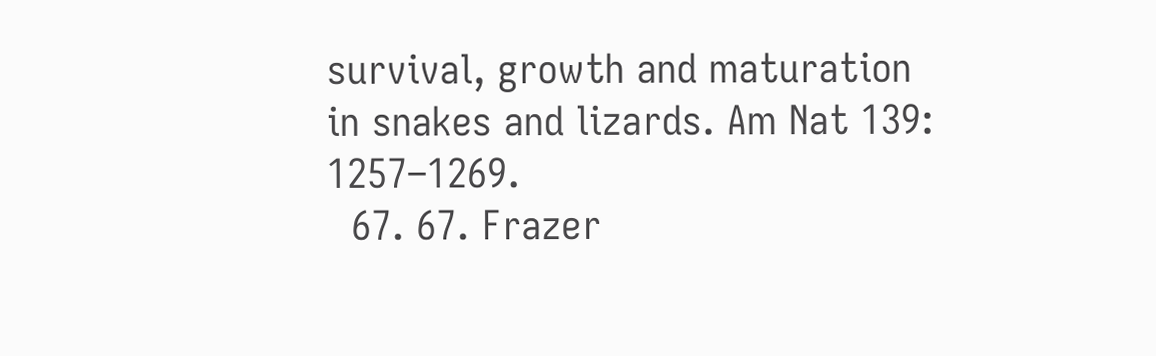survival, growth and maturation in snakes and lizards. Am Nat 139: 1257–1269.
  67. 67. Frazer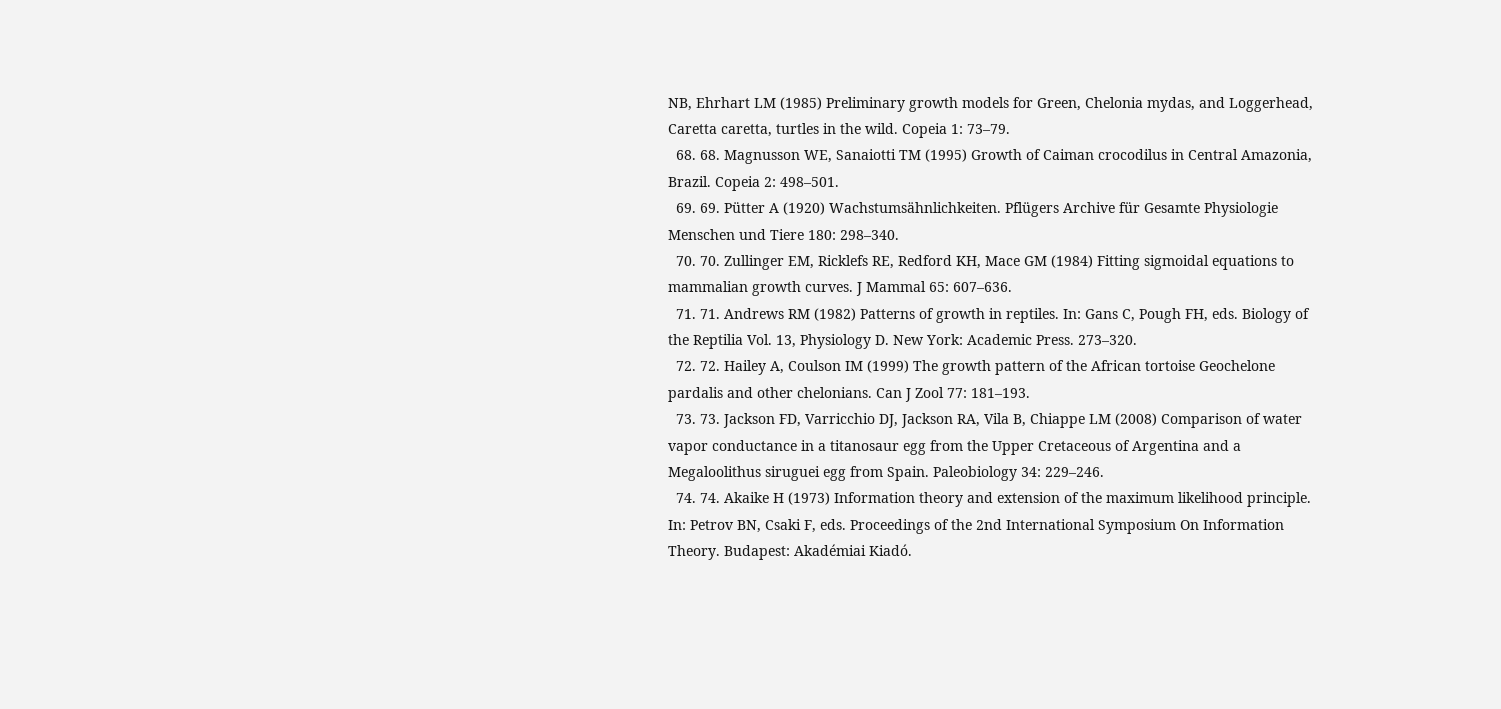NB, Ehrhart LM (1985) Preliminary growth models for Green, Chelonia mydas, and Loggerhead, Caretta caretta, turtles in the wild. Copeia 1: 73–79.
  68. 68. Magnusson WE, Sanaiotti TM (1995) Growth of Caiman crocodilus in Central Amazonia, Brazil. Copeia 2: 498–501.
  69. 69. Pütter A (1920) Wachstumsähnlichkeiten. Pflügers Archive für Gesamte Physiologie Menschen und Tiere 180: 298–340.
  70. 70. Zullinger EM, Ricklefs RE, Redford KH, Mace GM (1984) Fitting sigmoidal equations to mammalian growth curves. J Mammal 65: 607–636.
  71. 71. Andrews RM (1982) Patterns of growth in reptiles. In: Gans C, Pough FH, eds. Biology of the Reptilia Vol. 13, Physiology D. New York: Academic Press. 273–320.
  72. 72. Hailey A, Coulson IM (1999) The growth pattern of the African tortoise Geochelone pardalis and other chelonians. Can J Zool 77: 181–193.
  73. 73. Jackson FD, Varricchio DJ, Jackson RA, Vila B, Chiappe LM (2008) Comparison of water vapor conductance in a titanosaur egg from the Upper Cretaceous of Argentina and a Megaloolithus siruguei egg from Spain. Paleobiology 34: 229–246.
  74. 74. Akaike H (1973) Information theory and extension of the maximum likelihood principle. In: Petrov BN, Csaki F, eds. Proceedings of the 2nd International Symposium On Information Theory. Budapest: Akadémiai Kiadó.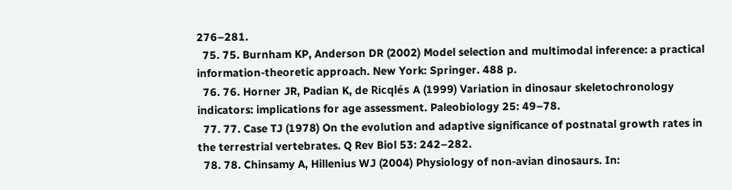276–281.
  75. 75. Burnham KP, Anderson DR (2002) Model selection and multimodal inference: a practical information-theoretic approach. New York: Springer. 488 p.
  76. 76. Horner JR, Padian K, de Ricqlés A (1999) Variation in dinosaur skeletochronology indicators: implications for age assessment. Paleobiology 25: 49–78.
  77. 77. Case TJ (1978) On the evolution and adaptive significance of postnatal growth rates in the terrestrial vertebrates. Q Rev Biol 53: 242–282.
  78. 78. Chinsamy A, Hillenius WJ (2004) Physiology of non-avian dinosaurs. In: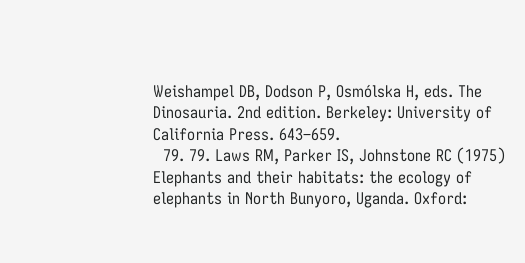Weishampel DB, Dodson P, Osmólska H, eds. The Dinosauria. 2nd edition. Berkeley: University of California Press. 643–659.
  79. 79. Laws RM, Parker IS, Johnstone RC (1975) Elephants and their habitats: the ecology of elephants in North Bunyoro, Uganda. Oxford: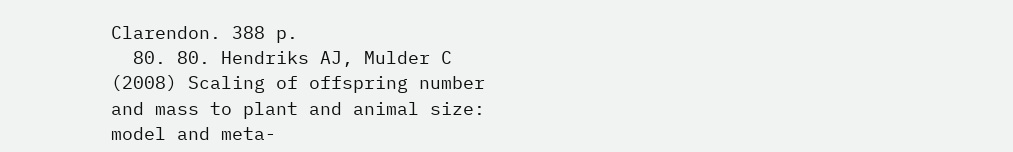Clarendon. 388 p.
  80. 80. Hendriks AJ, Mulder C (2008) Scaling of offspring number and mass to plant and animal size: model and meta-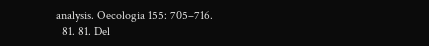analysis. Oecologia 155: 705–716.
  81. 81. Del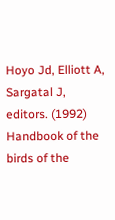Hoyo Jd, Elliott A, Sargatal J, editors. (1992) Handbook of the birds of the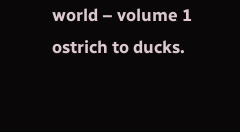world – volume 1 ostrich to ducks.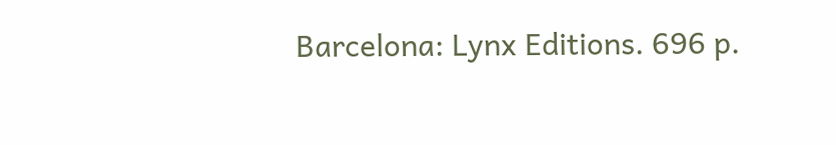Barcelona: Lynx Editions. 696 p.